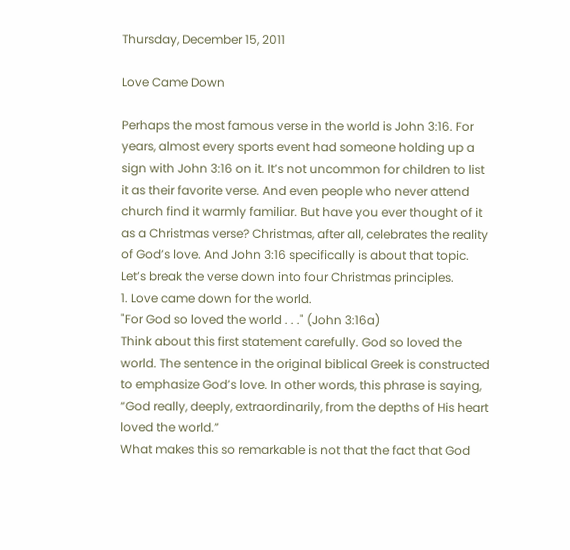Thursday, December 15, 2011

Love Came Down

Perhaps the most famous verse in the world is John 3:16. For years, almost every sports event had someone holding up a sign with John 3:16 on it. It’s not uncommon for children to list it as their favorite verse. And even people who never attend church find it warmly familiar. But have you ever thought of it as a Christmas verse? Christmas, after all, celebrates the reality of God’s love. And John 3:16 specifically is about that topic. Let’s break the verse down into four Christmas principles.
1. Love came down for the world.
"For God so loved the world . . ." (John 3:16a)
Think about this first statement carefully. God so loved the world. The sentence in the original biblical Greek is constructed to emphasize God’s love. In other words, this phrase is saying, “God really, deeply, extraordinarily, from the depths of His heart loved the world.”
What makes this so remarkable is not that the fact that God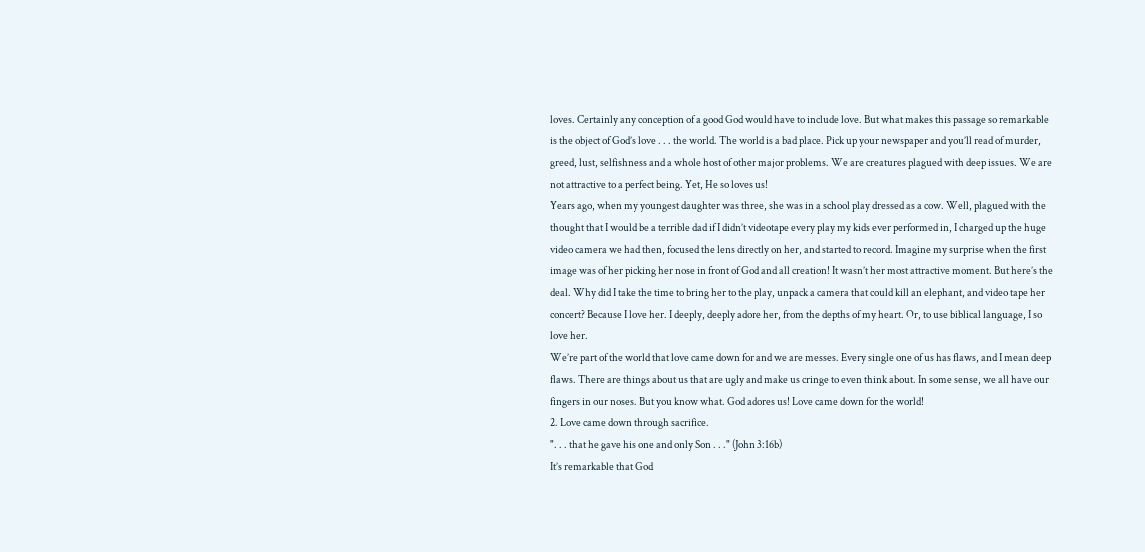loves. Certainly any conception of a good God would have to include love. But what makes this passage so remarkable is the object of God’s love . . . the world. The world is a bad place. Pick up your newspaper and you’ll read of murder, greed, lust, selfishness and a whole host of other major problems. We are creatures plagued with deep issues. We are not attractive to a perfect being. Yet, He so loves us!
Years ago, when my youngest daughter was three, she was in a school play dressed as a cow. Well, plagued with the thought that I would be a terrible dad if I didn’t videotape every play my kids ever performed in, I charged up the huge video camera we had then, focused the lens directly on her, and started to record. Imagine my surprise when the first image was of her picking her nose in front of God and all creation! It wasn’t her most attractive moment. But here’s the deal. Why did I take the time to bring her to the play, unpack a camera that could kill an elephant, and video tape her concert? Because I love her. I deeply, deeply adore her, from the depths of my heart. Or, to use biblical language, I so love her.
We’re part of the world that love came down for and we are messes. Every single one of us has flaws, and I mean deep flaws. There are things about us that are ugly and make us cringe to even think about. In some sense, we all have our fingers in our noses. But you know what. God adores us! Love came down for the world!
2. Love came down through sacrifice.
". . . that he gave his one and only Son . . ." (John 3:16b)
It’s remarkable that God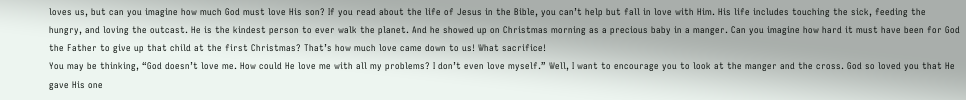loves us, but can you imagine how much God must love His son? If you read about the life of Jesus in the Bible, you can’t help but fall in love with Him. His life includes touching the sick, feeding the hungry, and loving the outcast. He is the kindest person to ever walk the planet. And he showed up on Christmas morning as a precious baby in a manger. Can you imagine how hard it must have been for God the Father to give up that child at the first Christmas? That’s how much love came down to us! What sacrifice!
You may be thinking, “God doesn’t love me. How could He love me with all my problems? I don’t even love myself.” Well, I want to encourage you to look at the manger and the cross. God so loved you that He gave His one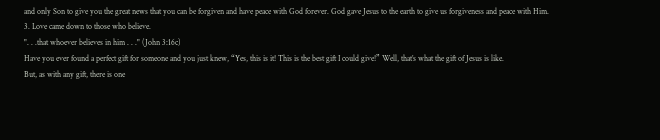and only Son to give you the great news that you can be forgiven and have peace with God forever. God gave Jesus to the earth to give us forgiveness and peace with Him.
3. Love came down to those who believe.
". . .that whoever believes in him . . ." (John 3:16c)
Have you ever found a perfect gift for someone and you just knew, “Yes, this is it! This is the best gift I could give!” Well, that’s what the gift of Jesus is like.
But, as with any gift, there is one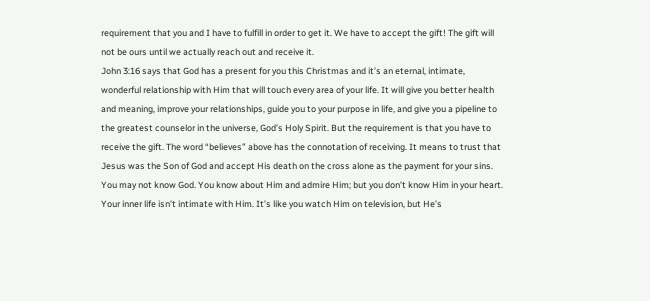requirement that you and I have to fulfill in order to get it. We have to accept the gift! The gift will not be ours until we actually reach out and receive it.
John 3:16 says that God has a present for you this Christmas and it’s an eternal, intimate, wonderful relationship with Him that will touch every area of your life. It will give you better health and meaning, improve your relationships, guide you to your purpose in life, and give you a pipeline to the greatest counselor in the universe, God’s Holy Spirit. But the requirement is that you have to receive the gift. The word “believes” above has the connotation of receiving. It means to trust that Jesus was the Son of God and accept His death on the cross alone as the payment for your sins.
You may not know God. You know about Him and admire Him; but you don’t know Him in your heart. Your inner life isn’t intimate with Him. It’s like you watch Him on television, but He’s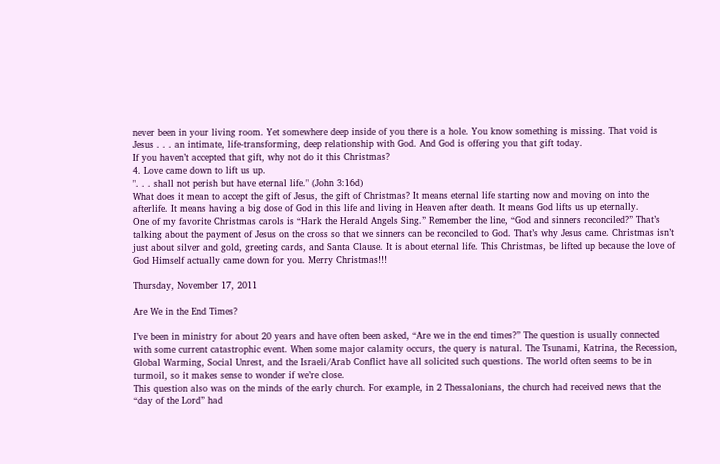never been in your living room. Yet somewhere deep inside of you there is a hole. You know something is missing. That void is Jesus . . . an intimate, life-transforming, deep relationship with God. And God is offering you that gift today.
If you haven’t accepted that gift, why not do it this Christmas?
4. Love came down to lift us up.
". . . shall not perish but have eternal life." (John 3:16d)
What does it mean to accept the gift of Jesus, the gift of Christmas? It means eternal life starting now and moving on into the afterlife. It means having a big dose of God in this life and living in Heaven after death. It means God lifts us up eternally.
One of my favorite Christmas carols is “Hark the Herald Angels Sing.” Remember the line, “God and sinners reconciled?” That’s talking about the payment of Jesus on the cross so that we sinners can be reconciled to God. That’s why Jesus came. Christmas isn’t just about silver and gold, greeting cards, and Santa Clause. It is about eternal life. This Christmas, be lifted up because the love of God Himself actually came down for you. Merry Christmas!!!

Thursday, November 17, 2011

Are We in the End Times?

I’ve been in ministry for about 20 years and have often been asked, “Are we in the end times?” The question is usually connected with some current catastrophic event. When some major calamity occurs, the query is natural. The Tsunami, Katrina, the Recession, Global Warming, Social Unrest, and the Israeli/Arab Conflict have all solicited such questions. The world often seems to be in turmoil, so it makes sense to wonder if we’re close.
This question also was on the minds of the early church. For example, in 2 Thessalonians, the church had received news that the “day of the Lord” had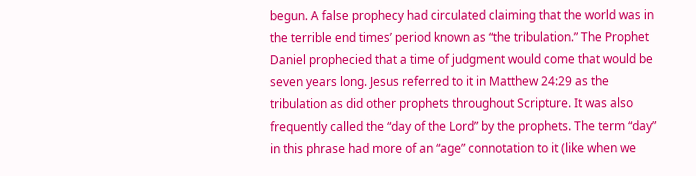begun. A false prophecy had circulated claiming that the world was in the terrible end times’ period known as “the tribulation.” The Prophet Daniel prophecied that a time of judgment would come that would be seven years long. Jesus referred to it in Matthew 24:29 as the tribulation as did other prophets throughout Scripture. It was also frequently called the “day of the Lord” by the prophets. The term “day” in this phrase had more of an “age” connotation to it (like when we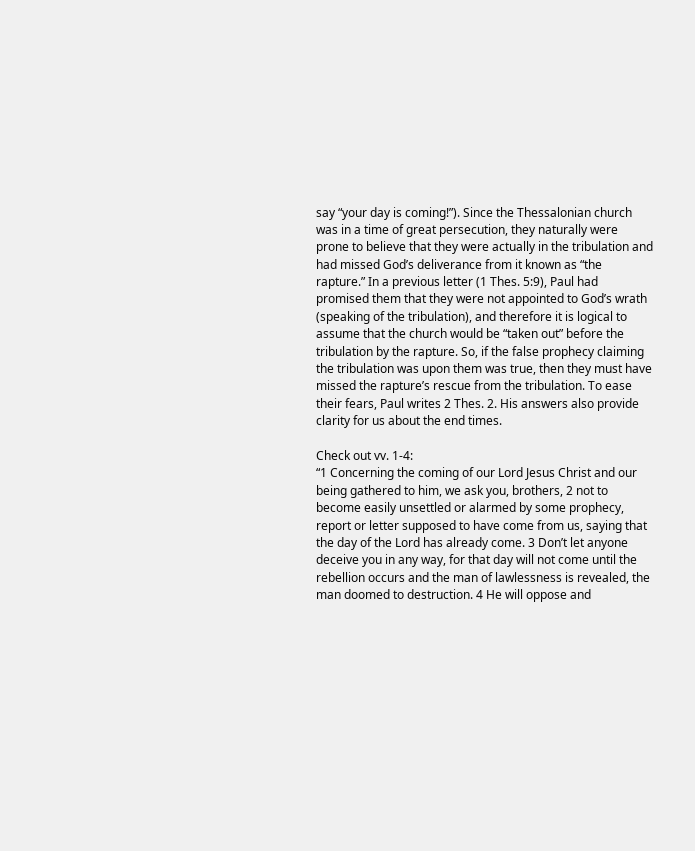say “your day is coming!”). Since the Thessalonian church was in a time of great persecution, they naturally were prone to believe that they were actually in the tribulation and had missed God’s deliverance from it known as “the rapture.” In a previous letter (1 Thes. 5:9), Paul had promised them that they were not appointed to God’s wrath (speaking of the tribulation), and therefore it is logical to assume that the church would be “taken out” before the tribulation by the rapture. So, if the false prophecy claiming the tribulation was upon them was true, then they must have missed the rapture’s rescue from the tribulation. To ease their fears, Paul writes 2 Thes. 2. His answers also provide clarity for us about the end times.

Check out vv. 1-4:
“1 Concerning the coming of our Lord Jesus Christ and our being gathered to him, we ask you, brothers, 2 not to become easily unsettled or alarmed by some prophecy, report or letter supposed to have come from us, saying that the day of the Lord has already come. 3 Don’t let anyone deceive you in any way, for that day will not come until the rebellion occurs and the man of lawlessness is revealed, the man doomed to destruction. 4 He will oppose and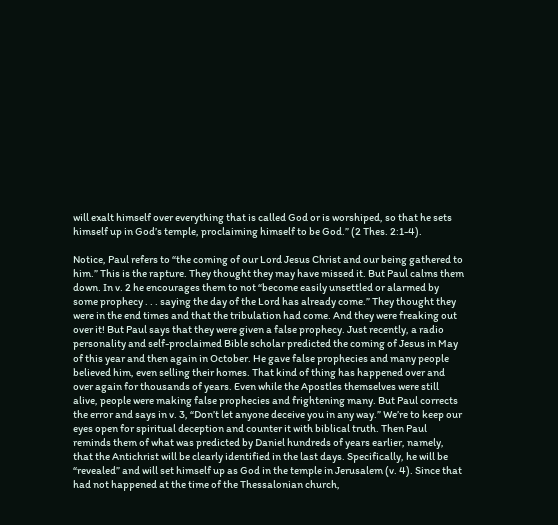will exalt himself over everything that is called God or is worshiped, so that he sets himself up in God’s temple, proclaiming himself to be God.” (2 Thes. 2:1-4).

Notice, Paul refers to “the coming of our Lord Jesus Christ and our being gathered to him.” This is the rapture. They thought they may have missed it. But Paul calms them down. In v. 2 he encourages them to not “become easily unsettled or alarmed by some prophecy . . . saying the day of the Lord has already come.” They thought they were in the end times and that the tribulation had come. And they were freaking out over it! But Paul says that they were given a false prophecy. Just recently, a radio personality and self-proclaimed Bible scholar predicted the coming of Jesus in May of this year and then again in October. He gave false prophecies and many people believed him, even selling their homes. That kind of thing has happened over and over again for thousands of years. Even while the Apostles themselves were still alive, people were making false prophecies and frightening many. But Paul corrects the error and says in v. 3, “Don’t let anyone deceive you in any way.” We’re to keep our eyes open for spiritual deception and counter it with biblical truth. Then Paul reminds them of what was predicted by Daniel hundreds of years earlier, namely, that the Antichrist will be clearly identified in the last days. Specifically, he will be “revealed” and will set himself up as God in the temple in Jerusalem (v. 4). Since that had not happened at the time of the Thessalonian church,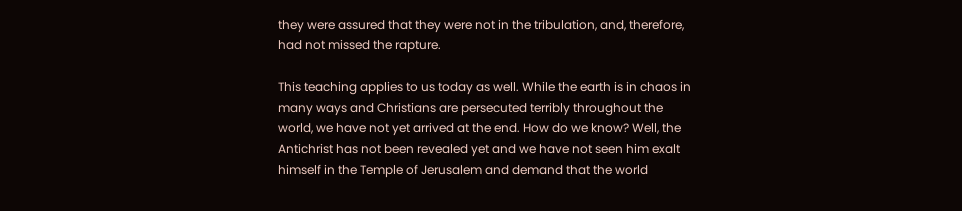they were assured that they were not in the tribulation, and, therefore, had not missed the rapture.

This teaching applies to us today as well. While the earth is in chaos in many ways and Christians are persecuted terribly throughout the world, we have not yet arrived at the end. How do we know? Well, the Antichrist has not been revealed yet and we have not seen him exalt himself in the Temple of Jerusalem and demand that the world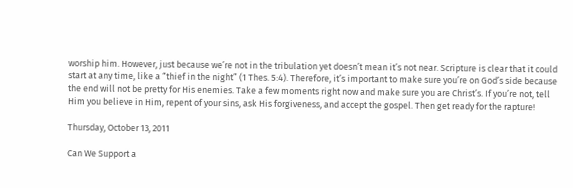worship him. However, just because we’re not in the tribulation yet doesn’t mean it’s not near. Scripture is clear that it could start at any time, like a “thief in the night” (1 Thes. 5:4). Therefore, it’s important to make sure you’re on God’s side because the end will not be pretty for His enemies. Take a few moments right now and make sure you are Christ’s. If you’re not, tell Him you believe in Him, repent of your sins, ask His forgiveness, and accept the gospel. Then get ready for the rapture!

Thursday, October 13, 2011

Can We Support a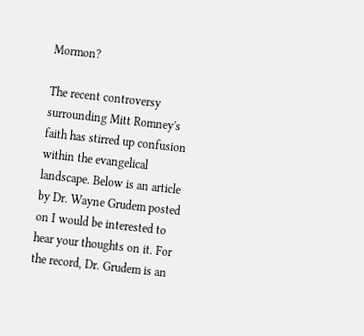Mormon?

The recent controversy surrounding Mitt Romney's faith has stirred up confusion within the evangelical landscape. Below is an article by Dr. Wayne Grudem posted on I would be interested to hear your thoughts on it. For the record, Dr. Grudem is an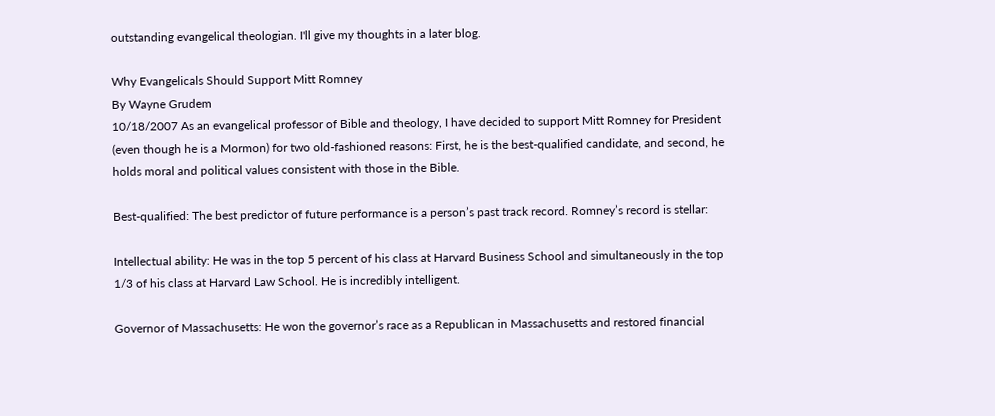outstanding evangelical theologian. I'll give my thoughts in a later blog.

Why Evangelicals Should Support Mitt Romney
By Wayne Grudem
10/18/2007 As an evangelical professor of Bible and theology, I have decided to support Mitt Romney for President (even though he is a Mormon) for two old-fashioned reasons: First, he is the best-qualified candidate, and second, he holds moral and political values consistent with those in the Bible.

Best-qualified: The best predictor of future performance is a person’s past track record. Romney’s record is stellar:

Intellectual ability: He was in the top 5 percent of his class at Harvard Business School and simultaneously in the top 1/3 of his class at Harvard Law School. He is incredibly intelligent.

Governor of Massachusetts: He won the governor’s race as a Republican in Massachusetts and restored financial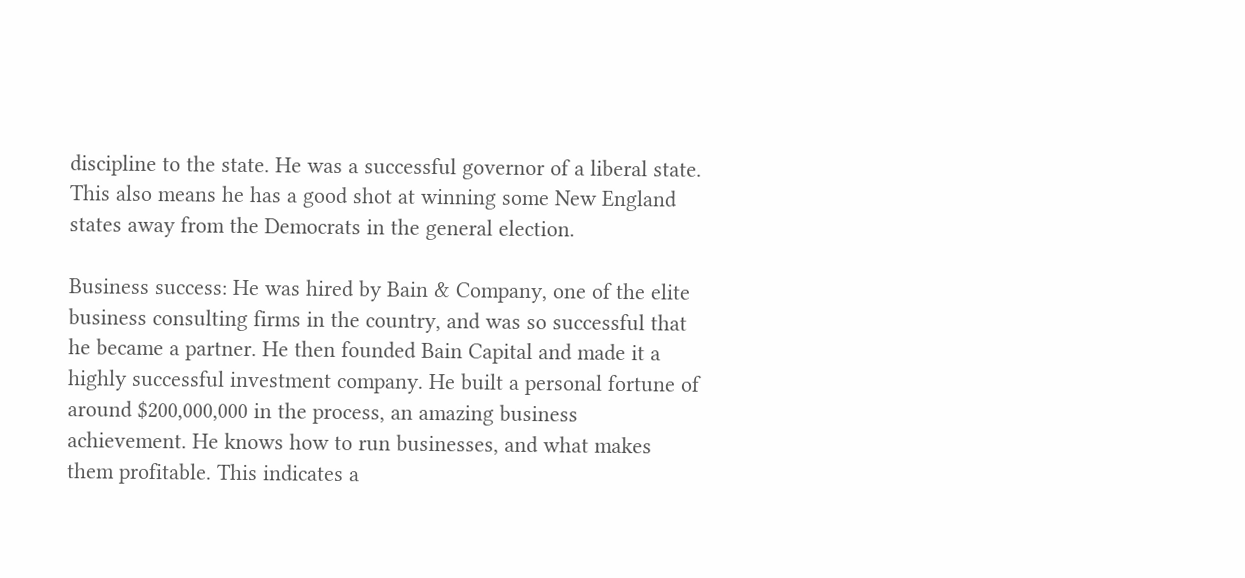discipline to the state. He was a successful governor of a liberal state. This also means he has a good shot at winning some New England states away from the Democrats in the general election.

Business success: He was hired by Bain & Company, one of the elite business consulting firms in the country, and was so successful that he became a partner. He then founded Bain Capital and made it a highly successful investment company. He built a personal fortune of around $200,000,000 in the process, an amazing business achievement. He knows how to run businesses, and what makes them profitable. This indicates a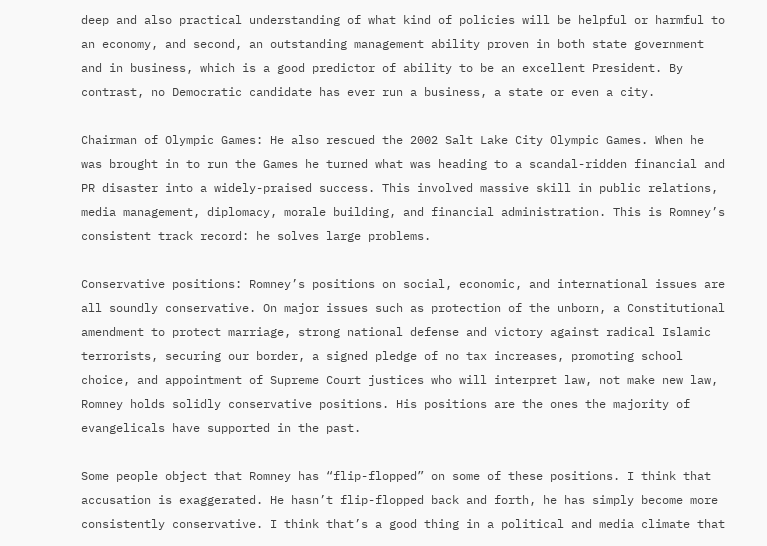deep and also practical understanding of what kind of policies will be helpful or harmful to an economy, and second, an outstanding management ability proven in both state government and in business, which is a good predictor of ability to be an excellent President. By contrast, no Democratic candidate has ever run a business, a state or even a city.

Chairman of Olympic Games: He also rescued the 2002 Salt Lake City Olympic Games. When he was brought in to run the Games he turned what was heading to a scandal-ridden financial and PR disaster into a widely-praised success. This involved massive skill in public relations, media management, diplomacy, morale building, and financial administration. This is Romney’s consistent track record: he solves large problems.

Conservative positions: Romney’s positions on social, economic, and international issues are all soundly conservative. On major issues such as protection of the unborn, a Constitutional amendment to protect marriage, strong national defense and victory against radical Islamic terrorists, securing our border, a signed pledge of no tax increases, promoting school choice, and appointment of Supreme Court justices who will interpret law, not make new law, Romney holds solidly conservative positions. His positions are the ones the majority of evangelicals have supported in the past.

Some people object that Romney has “flip-flopped” on some of these positions. I think that accusation is exaggerated. He hasn’t flip-flopped back and forth, he has simply become more consistently conservative. I think that’s a good thing in a political and media climate that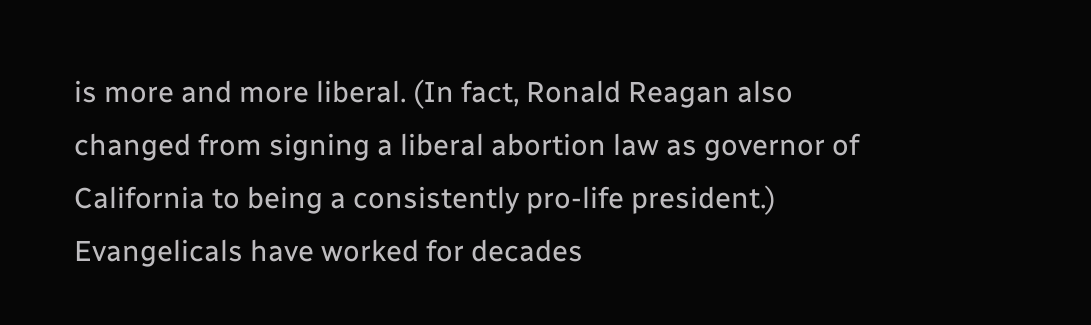is more and more liberal. (In fact, Ronald Reagan also changed from signing a liberal abortion law as governor of California to being a consistently pro-life president.) Evangelicals have worked for decades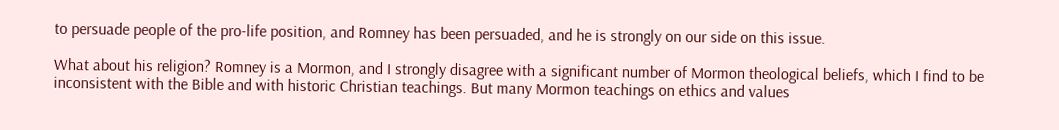to persuade people of the pro-life position, and Romney has been persuaded, and he is strongly on our side on this issue.

What about his religion? Romney is a Mormon, and I strongly disagree with a significant number of Mormon theological beliefs, which I find to be inconsistent with the Bible and with historic Christian teachings. But many Mormon teachings on ethics and values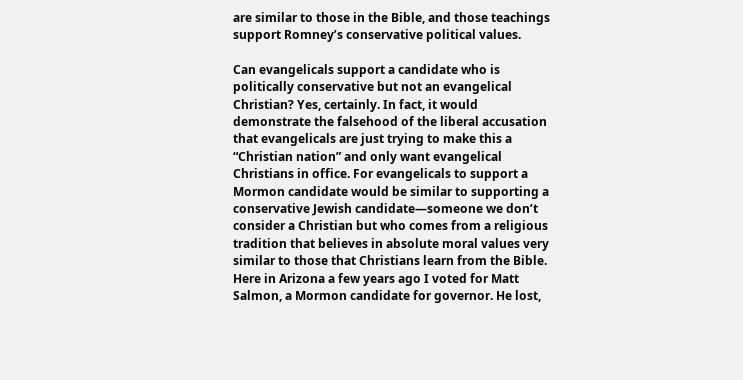are similar to those in the Bible, and those teachings support Romney’s conservative political values.

Can evangelicals support a candidate who is politically conservative but not an evangelical Christian? Yes, certainly. In fact, it would demonstrate the falsehood of the liberal accusation that evangelicals are just trying to make this a “Christian nation” and only want evangelical Christians in office. For evangelicals to support a Mormon candidate would be similar to supporting a conservative Jewish candidate—someone we don’t consider a Christian but who comes from a religious tradition that believes in absolute moral values very similar to those that Christians learn from the Bible. Here in Arizona a few years ago I voted for Matt Salmon, a Mormon candidate for governor. He lost,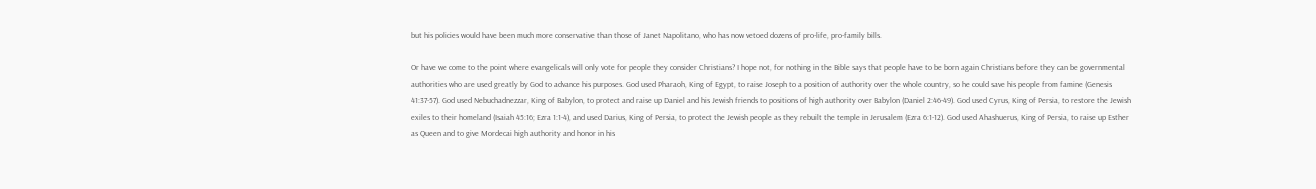but his policies would have been much more conservative than those of Janet Napolitano, who has now vetoed dozens of pro-life, pro-family bills.

Or have we come to the point where evangelicals will only vote for people they consider Christians? I hope not, for nothing in the Bible says that people have to be born again Christians before they can be governmental authorities who are used greatly by God to advance his purposes. God used Pharaoh, King of Egypt, to raise Joseph to a position of authority over the whole country, so he could save his people from famine (Genesis 41:37-57). God used Nebuchadnezzar, King of Babylon, to protect and raise up Daniel and his Jewish friends to positions of high authority over Babylon (Daniel 2:46-49). God used Cyrus, King of Persia, to restore the Jewish exiles to their homeland (Isaiah 45:16; Ezra 1:1-4), and used Darius, King of Persia, to protect the Jewish people as they rebuilt the temple in Jerusalem (Ezra 6:1-12). God used Ahashuerus, King of Persia, to raise up Esther as Queen and to give Mordecai high authority and honor in his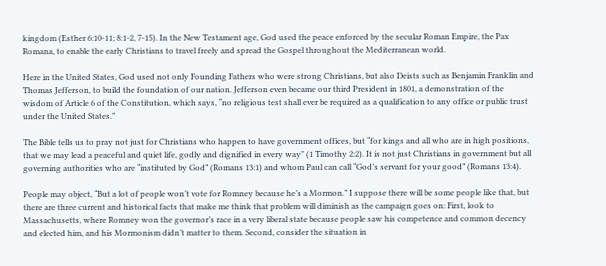kingdom (Esther 6:10-11; 8:1-2, 7-15). In the New Testament age, God used the peace enforced by the secular Roman Empire, the Pax Romana, to enable the early Christians to travel freely and spread the Gospel throughout the Mediterranean world.

Here in the United States, God used not only Founding Fathers who were strong Christians, but also Deists such as Benjamin Franklin and Thomas Jefferson, to build the foundation of our nation. Jefferson even became our third President in 1801, a demonstration of the wisdom of Article 6 of the Constitution, which says, “no religious test shall ever be required as a qualification to any office or public trust under the United States.”

The Bible tells us to pray not just for Christians who happen to have government offices, but “for kings and all who are in high positions, that we may lead a peaceful and quiet life, godly and dignified in every way" (1 Timothy 2:2). It is not just Christians in government but all governing authorities who are “instituted by God” (Romans 13:1) and whom Paul can call “God’s servant for your good” (Romans 13:4).

People may object, “But a lot of people won’t vote for Romney because he’s a Mormon.” I suppose there will be some people like that, but there are three current and historical facts that make me think that problem will diminish as the campaign goes on: First, look to Massachusetts, where Romney won the governor’s race in a very liberal state because people saw his competence and common decency and elected him, and his Mormonism didn’t matter to them. Second, consider the situation in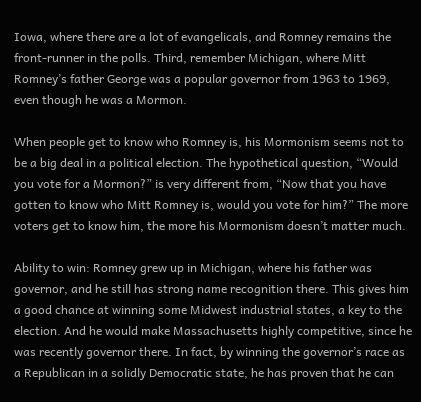Iowa, where there are a lot of evangelicals, and Romney remains the front-runner in the polls. Third, remember Michigan, where Mitt Romney’s father George was a popular governor from 1963 to 1969, even though he was a Mormon.

When people get to know who Romney is, his Mormonism seems not to be a big deal in a political election. The hypothetical question, “Would you vote for a Mormon?” is very different from, “Now that you have gotten to know who Mitt Romney is, would you vote for him?” The more voters get to know him, the more his Mormonism doesn’t matter much.

Ability to win: Romney grew up in Michigan, where his father was governor, and he still has strong name recognition there. This gives him a good chance at winning some Midwest industrial states, a key to the election. And he would make Massachusetts highly competitive, since he was recently governor there. In fact, by winning the governor’s race as a Republican in a solidly Democratic state, he has proven that he can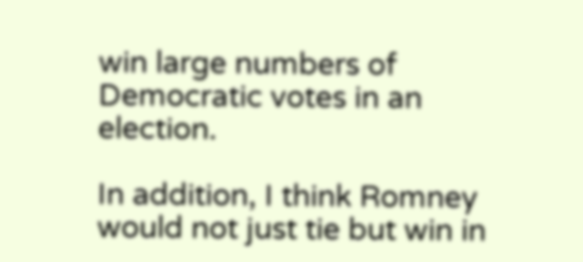win large numbers of Democratic votes in an election.

In addition, I think Romney would not just tie but win in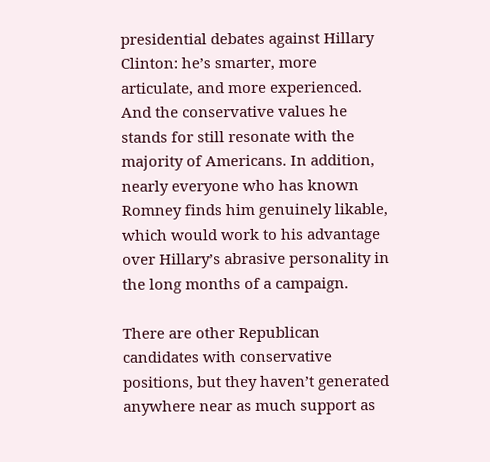presidential debates against Hillary Clinton: he’s smarter, more articulate, and more experienced. And the conservative values he stands for still resonate with the majority of Americans. In addition, nearly everyone who has known Romney finds him genuinely likable, which would work to his advantage over Hillary’s abrasive personality in the long months of a campaign.

There are other Republican candidates with conservative positions, but they haven’t generated anywhere near as much support as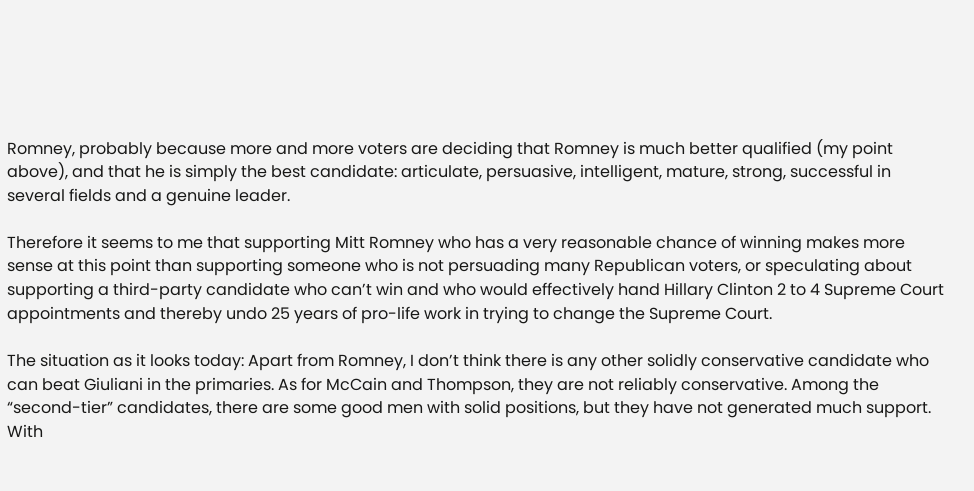Romney, probably because more and more voters are deciding that Romney is much better qualified (my point above), and that he is simply the best candidate: articulate, persuasive, intelligent, mature, strong, successful in several fields and a genuine leader.

Therefore it seems to me that supporting Mitt Romney who has a very reasonable chance of winning makes more sense at this point than supporting someone who is not persuading many Republican voters, or speculating about supporting a third-party candidate who can’t win and who would effectively hand Hillary Clinton 2 to 4 Supreme Court appointments and thereby undo 25 years of pro-life work in trying to change the Supreme Court.

The situation as it looks today: Apart from Romney, I don’t think there is any other solidly conservative candidate who can beat Giuliani in the primaries. As for McCain and Thompson, they are not reliably conservative. Among the “second-tier” candidates, there are some good men with solid positions, but they have not generated much support. With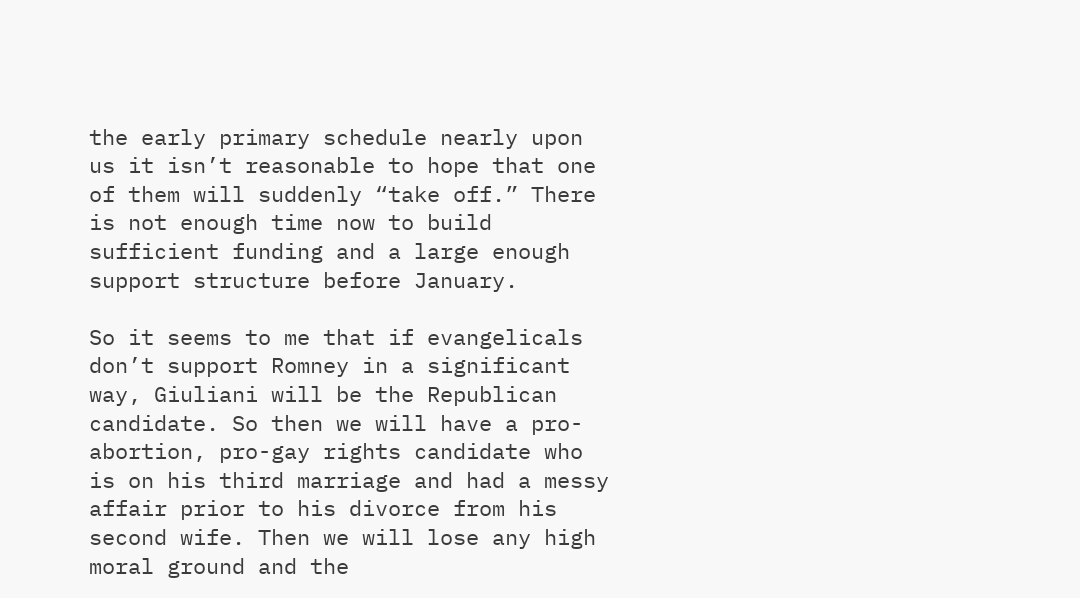the early primary schedule nearly upon us it isn’t reasonable to hope that one of them will suddenly “take off.” There is not enough time now to build sufficient funding and a large enough support structure before January.

So it seems to me that if evangelicals don’t support Romney in a significant way, Giuliani will be the Republican candidate. So then we will have a pro-abortion, pro-gay rights candidate who is on his third marriage and had a messy affair prior to his divorce from his second wife. Then we will lose any high moral ground and the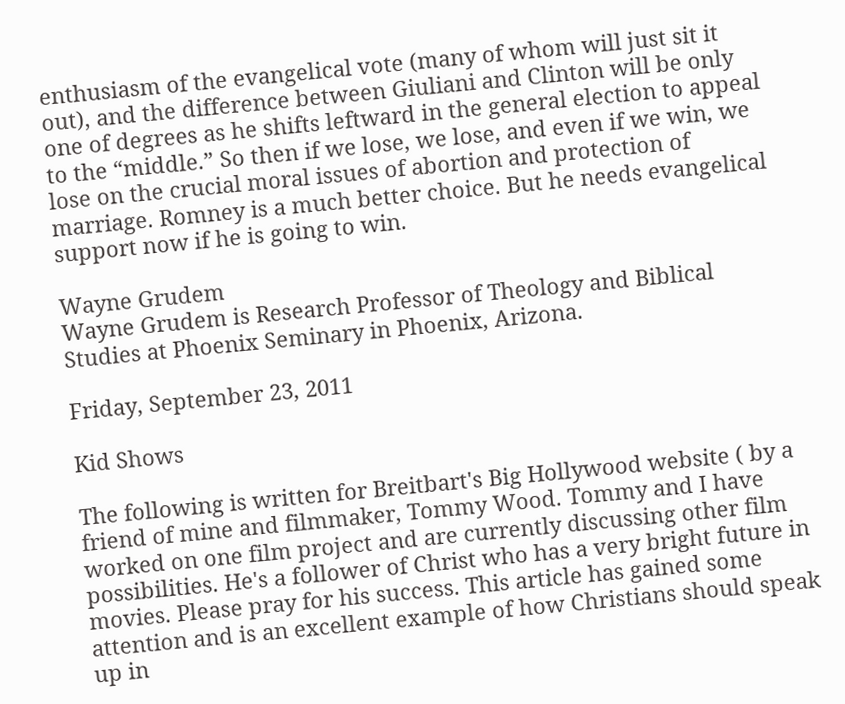enthusiasm of the evangelical vote (many of whom will just sit it out), and the difference between Giuliani and Clinton will be only one of degrees as he shifts leftward in the general election to appeal to the “middle.” So then if we lose, we lose, and even if we win, we lose on the crucial moral issues of abortion and protection of marriage. Romney is a much better choice. But he needs evangelical support now if he is going to win.

Wayne Grudem
Wayne Grudem is Research Professor of Theology and Biblical Studies at Phoenix Seminary in Phoenix, Arizona.

Friday, September 23, 2011

Kid Shows

The following is written for Breitbart's Big Hollywood website ( by a friend of mine and filmmaker, Tommy Wood. Tommy and I have worked on one film project and are currently discussing other film possibilities. He's a follower of Christ who has a very bright future in movies. Please pray for his success. This article has gained some attention and is an excellent example of how Christians should speak up in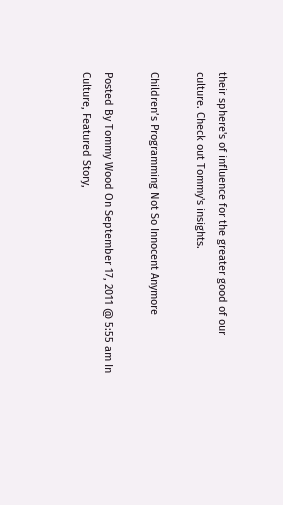their sphere's of influence for the greater good of our culture. Check out Tommy's insights.

Children’s Programming Not So Innocent Anymore

Posted By Tommy Wood On September 17, 2011 @ 5:55 am In Culture, Featured Story,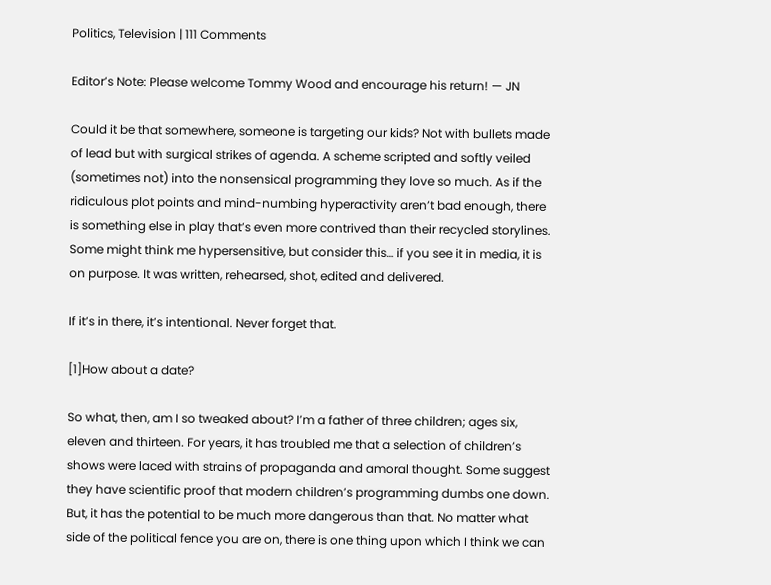Politics, Television | 111 Comments

Editor’s Note: Please welcome Tommy Wood and encourage his return! — JN

Could it be that somewhere, someone is targeting our kids? Not with bullets made of lead but with surgical strikes of agenda. A scheme scripted and softly veiled (sometimes not) into the nonsensical programming they love so much. As if the ridiculous plot points and mind-numbing hyperactivity aren’t bad enough, there is something else in play that’s even more contrived than their recycled storylines. Some might think me hypersensitive, but consider this… if you see it in media, it is on purpose. It was written, rehearsed, shot, edited and delivered.

If it’s in there, it’s intentional. Never forget that.

[1]How about a date?

So what, then, am I so tweaked about? I’m a father of three children; ages six, eleven and thirteen. For years, it has troubled me that a selection of children’s shows were laced with strains of propaganda and amoral thought. Some suggest they have scientific proof that modern children’s programming dumbs one down. But, it has the potential to be much more dangerous than that. No matter what side of the political fence you are on, there is one thing upon which I think we can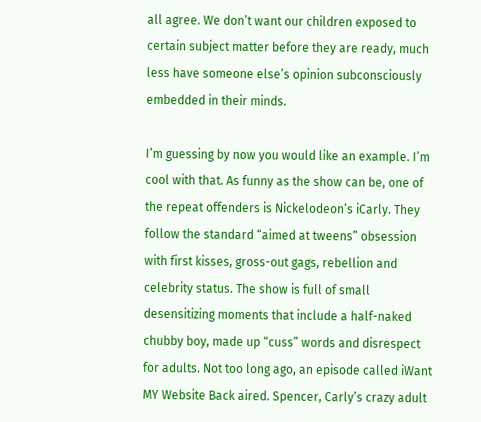all agree. We don’t want our children exposed to certain subject matter before they are ready, much less have someone else’s opinion subconsciously embedded in their minds.

I’m guessing by now you would like an example. I’m cool with that. As funny as the show can be, one of the repeat offenders is Nickelodeon’s iCarly. They follow the standard “aimed at tweens” obsession with first kisses, gross-out gags, rebellion and celebrity status. The show is full of small desensitizing moments that include a half-naked chubby boy, made up “cuss” words and disrespect for adults. Not too long ago, an episode called iWant MY Website Back aired. Spencer, Carly’s crazy adult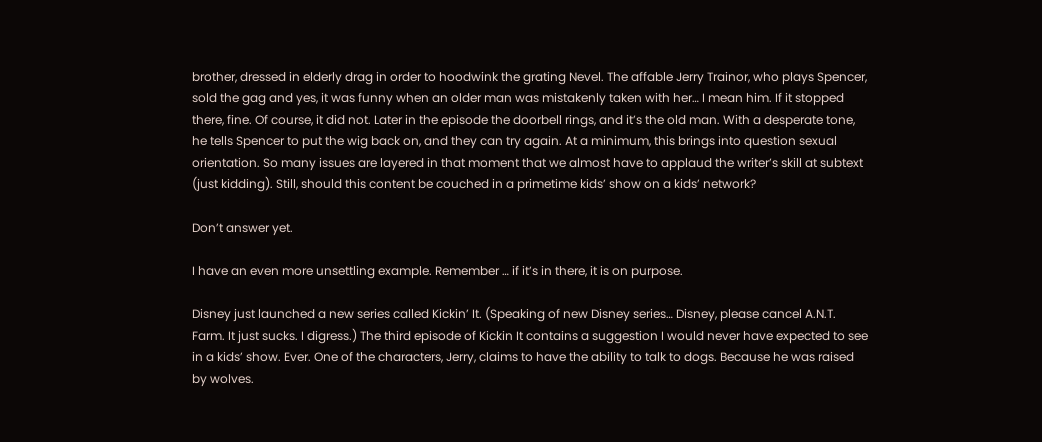brother, dressed in elderly drag in order to hoodwink the grating Nevel. The affable Jerry Trainor, who plays Spencer, sold the gag and yes, it was funny when an older man was mistakenly taken with her… I mean him. If it stopped there, fine. Of course, it did not. Later in the episode the doorbell rings, and it’s the old man. With a desperate tone, he tells Spencer to put the wig back on, and they can try again. At a minimum, this brings into question sexual orientation. So many issues are layered in that moment that we almost have to applaud the writer’s skill at subtext (just kidding). Still, should this content be couched in a primetime kids’ show on a kids’ network?

Don’t answer yet.

I have an even more unsettling example. Remember … if it’s in there, it is on purpose.

Disney just launched a new series called Kickin’ It. (Speaking of new Disney series… Disney, please cancel A.N.T. Farm. It just sucks. I digress.) The third episode of Kickin It contains a suggestion I would never have expected to see in a kids’ show. Ever. One of the characters, Jerry, claims to have the ability to talk to dogs. Because he was raised by wolves.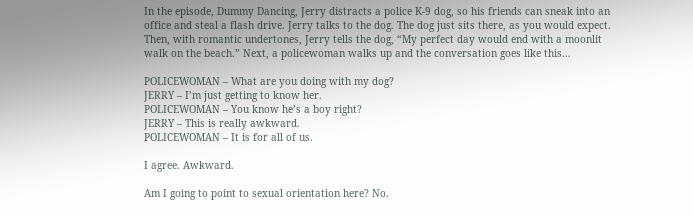In the episode, Dummy Dancing, Jerry distracts a police K-9 dog, so his friends can sneak into an office and steal a flash drive. Jerry talks to the dog. The dog just sits there, as you would expect. Then, with romantic undertones, Jerry tells the dog, “My perfect day would end with a moonlit walk on the beach.” Next, a policewoman walks up and the conversation goes like this…

POLICEWOMAN – What are you doing with my dog?
JERRY – I’m just getting to know her.
POLICEWOMAN – You know he’s a boy right?
JERRY – This is really awkward.
POLICEWOMAN – It is for all of us.

I agree. Awkward.

Am I going to point to sexual orientation here? No.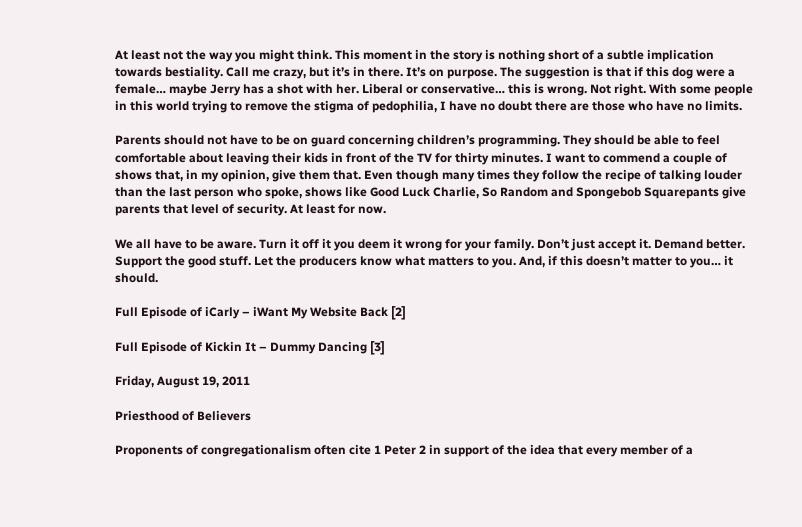At least not the way you might think. This moment in the story is nothing short of a subtle implication towards bestiality. Call me crazy, but it’s in there. It’s on purpose. The suggestion is that if this dog were a female… maybe Jerry has a shot with her. Liberal or conservative… this is wrong. Not right. With some people in this world trying to remove the stigma of pedophilia, I have no doubt there are those who have no limits.

Parents should not have to be on guard concerning children’s programming. They should be able to feel comfortable about leaving their kids in front of the TV for thirty minutes. I want to commend a couple of shows that, in my opinion, give them that. Even though many times they follow the recipe of talking louder than the last person who spoke, shows like Good Luck Charlie, So Random and Spongebob Squarepants give parents that level of security. At least for now.

We all have to be aware. Turn it off it you deem it wrong for your family. Don’t just accept it. Demand better. Support the good stuff. Let the producers know what matters to you. And, if this doesn’t matter to you… it should.

Full Episode of iCarly – iWant My Website Back [2]

Full Episode of Kickin It – Dummy Dancing [3]

Friday, August 19, 2011

Priesthood of Believers

Proponents of congregationalism often cite 1 Peter 2 in support of the idea that every member of a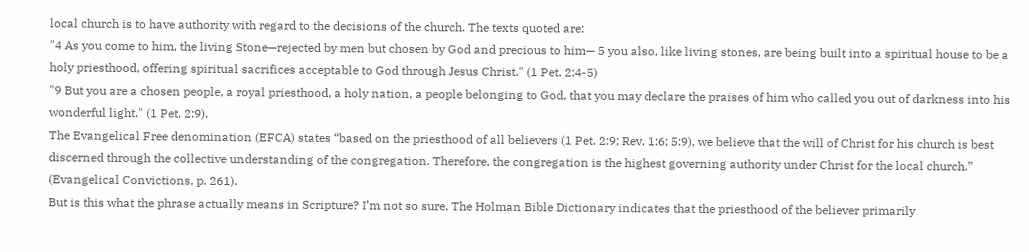local church is to have authority with regard to the decisions of the church. The texts quoted are:
"4 As you come to him, the living Stone—rejected by men but chosen by God and precious to him— 5 you also, like living stones, are being built into a spiritual house to be a holy priesthood, offering spiritual sacrifices acceptable to God through Jesus Christ." (1 Pet. 2:4-5)
"9 But you are a chosen people, a royal priesthood, a holy nation, a people belonging to God, that you may declare the praises of him who called you out of darkness into his wonderful light." (1 Pet. 2:9).
The Evangelical Free denomination (EFCA) states “based on the priesthood of all believers (1 Pet. 2:9; Rev. 1:6; 5:9), we believe that the will of Christ for his church is best discerned through the collective understanding of the congregation. Therefore, the congregation is the highest governing authority under Christ for the local church.” (Evangelical Convictions, p. 261).
But is this what the phrase actually means in Scripture? I’m not so sure. The Holman Bible Dictionary indicates that the priesthood of the believer primarily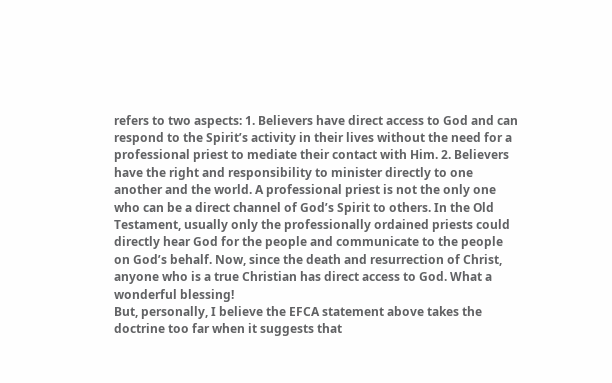refers to two aspects: 1. Believers have direct access to God and can respond to the Spirit’s activity in their lives without the need for a professional priest to mediate their contact with Him. 2. Believers have the right and responsibility to minister directly to one another and the world. A professional priest is not the only one who can be a direct channel of God’s Spirit to others. In the Old Testament, usually only the professionally ordained priests could directly hear God for the people and communicate to the people on God’s behalf. Now, since the death and resurrection of Christ, anyone who is a true Christian has direct access to God. What a wonderful blessing!
But, personally, I believe the EFCA statement above takes the doctrine too far when it suggests that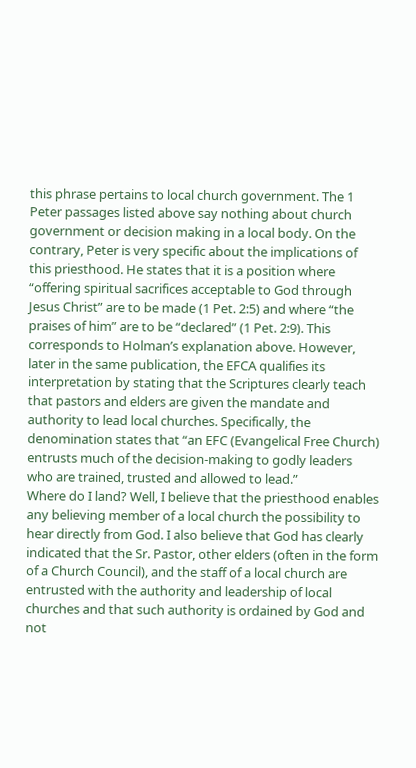this phrase pertains to local church government. The 1 Peter passages listed above say nothing about church government or decision making in a local body. On the contrary, Peter is very specific about the implications of this priesthood. He states that it is a position where “offering spiritual sacrifices acceptable to God through Jesus Christ” are to be made (1 Pet. 2:5) and where “the praises of him” are to be “declared” (1 Pet. 2:9). This corresponds to Holman’s explanation above. However, later in the same publication, the EFCA qualifies its interpretation by stating that the Scriptures clearly teach that pastors and elders are given the mandate and authority to lead local churches. Specifically, the denomination states that “an EFC (Evangelical Free Church) entrusts much of the decision-making to godly leaders who are trained, trusted and allowed to lead.”
Where do I land? Well, I believe that the priesthood enables any believing member of a local church the possibility to hear directly from God. I also believe that God has clearly indicated that the Sr. Pastor, other elders (often in the form of a Church Council), and the staff of a local church are entrusted with the authority and leadership of local churches and that such authority is ordained by God and not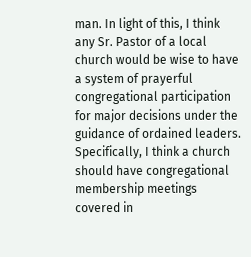man. In light of this, I think any Sr. Pastor of a local church would be wise to have a system of prayerful congregational participation for major decisions under the guidance of ordained leaders. Specifically, I think a church should have congregational membership meetings covered in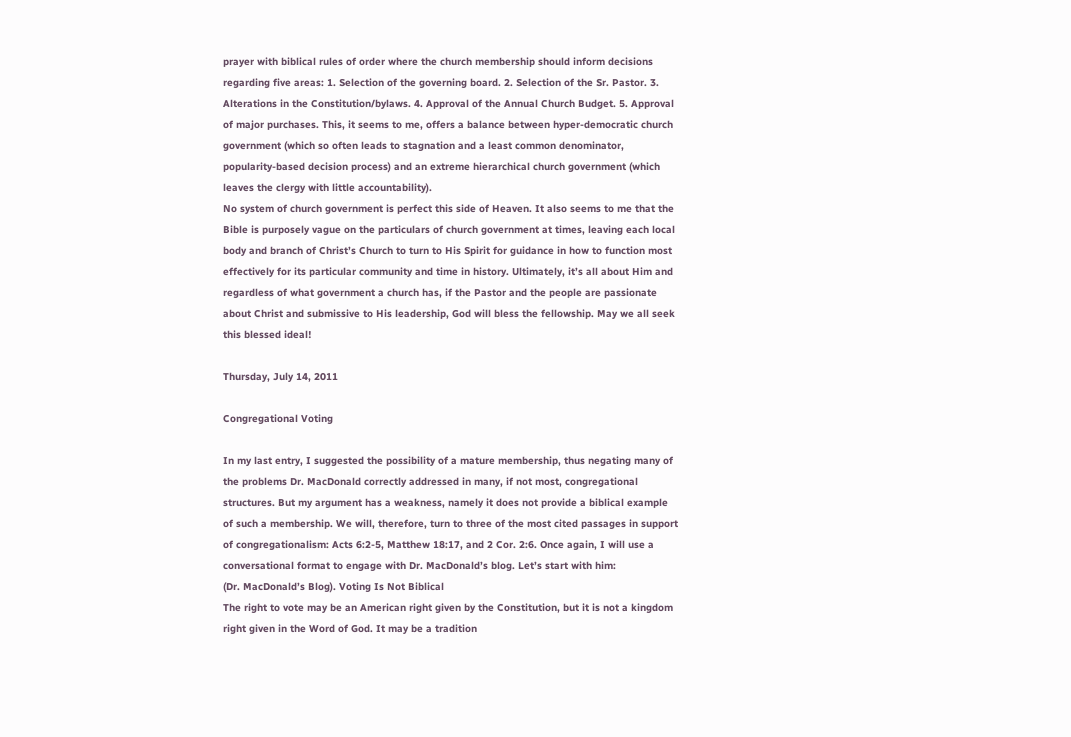prayer with biblical rules of order where the church membership should inform decisions regarding five areas: 1. Selection of the governing board. 2. Selection of the Sr. Pastor. 3. Alterations in the Constitution/bylaws. 4. Approval of the Annual Church Budget. 5. Approval of major purchases. This, it seems to me, offers a balance between hyper-democratic church government (which so often leads to stagnation and a least common denominator, popularity-based decision process) and an extreme hierarchical church government (which leaves the clergy with little accountability).
No system of church government is perfect this side of Heaven. It also seems to me that the Bible is purposely vague on the particulars of church government at times, leaving each local body and branch of Christ’s Church to turn to His Spirit for guidance in how to function most effectively for its particular community and time in history. Ultimately, it’s all about Him and regardless of what government a church has, if the Pastor and the people are passionate about Christ and submissive to His leadership, God will bless the fellowship. May we all seek this blessed ideal!

Thursday, July 14, 2011

Congregational Voting

In my last entry, I suggested the possibility of a mature membership, thus negating many of the problems Dr. MacDonald correctly addressed in many, if not most, congregational structures. But my argument has a weakness, namely it does not provide a biblical example of such a membership. We will, therefore, turn to three of the most cited passages in support of congregationalism: Acts 6:2-5, Matthew 18:17, and 2 Cor. 2:6. Once again, I will use a conversational format to engage with Dr. MacDonald’s blog. Let’s start with him:
(Dr. MacDonald’s Blog). Voting Is Not Biblical
The right to vote may be an American right given by the Constitution, but it is not a kingdom right given in the Word of God. It may be a tradition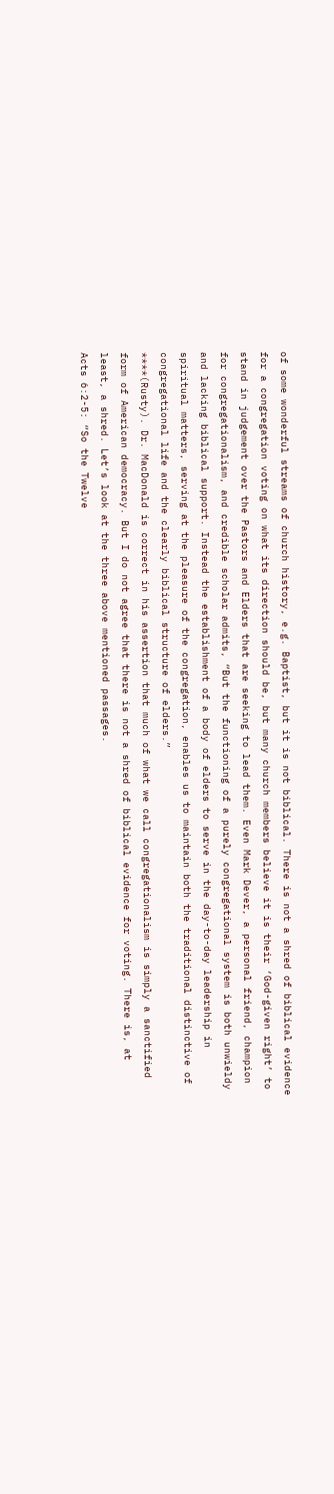of some wonderful streams of church history, e.g. Baptist, but it is not biblical. There is not a shred of biblical evidence for a congregation voting on what its direction should be, but many church members believe it is their ‘God-given right’ to stand in judgement over the Pastors and Elders that are seeking to lead them. Even Mark Dever, a personal friend, champion for congregationalism, and credible scholar admits, “But the functioning of a purely congregational system is both unwieldy and lacking biblical support. Instead the establishment of a body of elders to serve in the day-to-day leadership in spiritual matters, serving at the pleasure of the congregation, enables us to maintain both the traditional distinctive of congregational life and the clearly biblical structure of elders.”
****(Rusty). Dr. MacDonald is correct in his assertion that much of what we call congregationalism is simply a sanctified form of American democracy. But I do not agree that there is not a shred of biblical evidence for voting. There is, at least, a shred. Let’s look at the three above mentioned passages.
Acts 6:2-5: “So the Twelve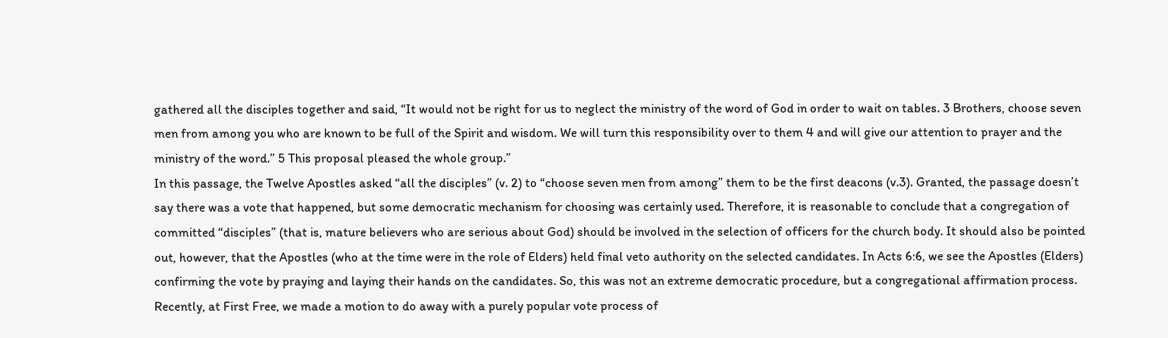gathered all the disciples together and said, “It would not be right for us to neglect the ministry of the word of God in order to wait on tables. 3 Brothers, choose seven men from among you who are known to be full of the Spirit and wisdom. We will turn this responsibility over to them 4 and will give our attention to prayer and the ministry of the word.” 5 This proposal pleased the whole group.”
In this passage, the Twelve Apostles asked “all the disciples” (v. 2) to “choose seven men from among” them to be the first deacons (v.3). Granted, the passage doesn’t say there was a vote that happened, but some democratic mechanism for choosing was certainly used. Therefore, it is reasonable to conclude that a congregation of committed “disciples” (that is, mature believers who are serious about God) should be involved in the selection of officers for the church body. It should also be pointed out, however, that the Apostles (who at the time were in the role of Elders) held final veto authority on the selected candidates. In Acts 6:6, we see the Apostles (Elders) confirming the vote by praying and laying their hands on the candidates. So, this was not an extreme democratic procedure, but a congregational affirmation process. Recently, at First Free, we made a motion to do away with a purely popular vote process of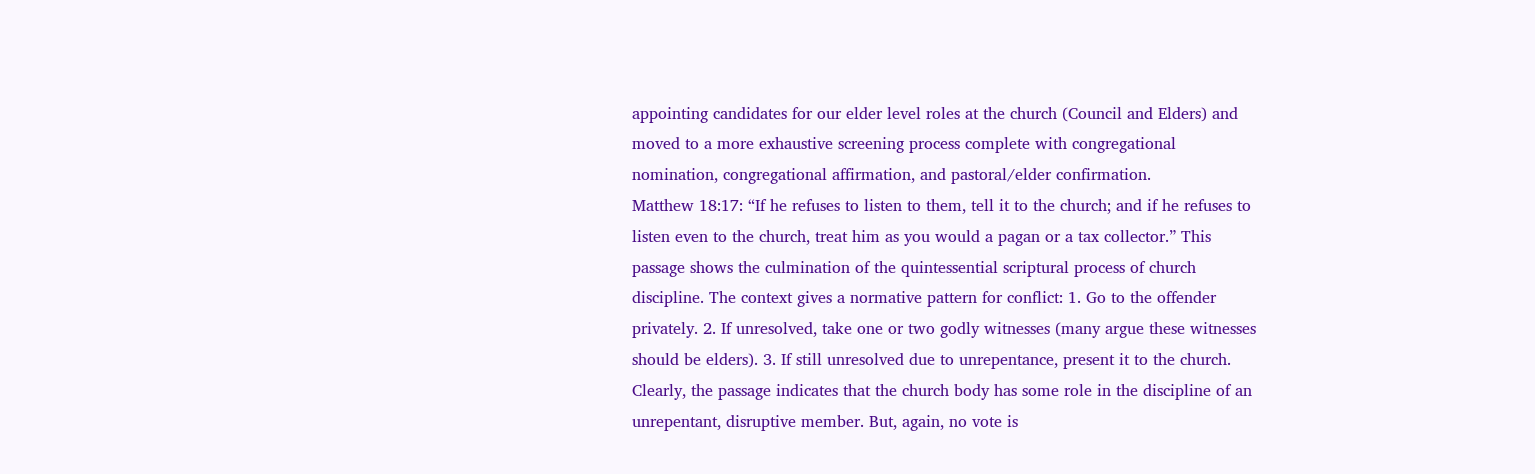appointing candidates for our elder level roles at the church (Council and Elders) and moved to a more exhaustive screening process complete with congregational nomination, congregational affirmation, and pastoral/elder confirmation.
Matthew 18:17: “If he refuses to listen to them, tell it to the church; and if he refuses to listen even to the church, treat him as you would a pagan or a tax collector.” This passage shows the culmination of the quintessential scriptural process of church discipline. The context gives a normative pattern for conflict: 1. Go to the offender privately. 2. If unresolved, take one or two godly witnesses (many argue these witnesses should be elders). 3. If still unresolved due to unrepentance, present it to the church. Clearly, the passage indicates that the church body has some role in the discipline of an unrepentant, disruptive member. But, again, no vote is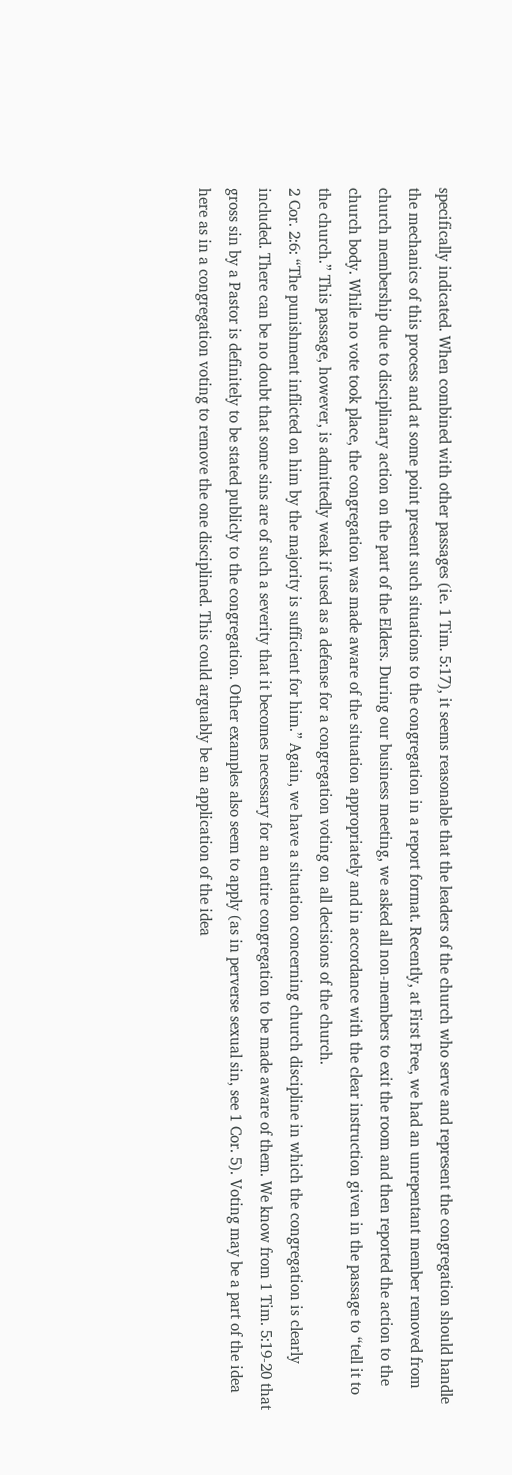specifically indicated. When combined with other passages (ie. 1 Tim. 5:17), it seems reasonable that the leaders of the church who serve and represent the congregation should handle the mechanics of this process and at some point present such situations to the congregation in a report format. Recently, at First Free, we had an unrepentant member removed from church membership due to disciplinary action on the part of the Elders. During our business meeting, we asked all non-members to exit the room and then reported the action to the church body. While no vote took place, the congregation was made aware of the situation appropriately and in accordance with the clear instruction given in the passage to “tell it to the church.” This passage, however, is admittedly weak if used as a defense for a congregation voting on all decisions of the church.
2 Cor. 2:6: “The punishment inflicted on him by the majority is sufficient for him.” Again, we have a situation concerning church discipline in which the congregation is clearly included. There can be no doubt that some sins are of such a severity that it becomes necessary for an entire congregation to be made aware of them. We know from 1 Tim. 5:19-20 that gross sin by a Pastor is definitely to be stated publicly to the congregation. Other examples also seem to apply (as in perverse sexual sin, see 1 Cor. 5). Voting may be a part of the idea here as in a congregation voting to remove the one disciplined. This could arguably be an application of the idea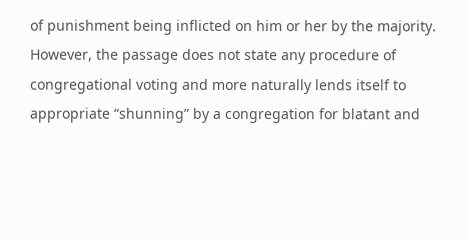of punishment being inflicted on him or her by the majority. However, the passage does not state any procedure of congregational voting and more naturally lends itself to appropriate “shunning” by a congregation for blatant and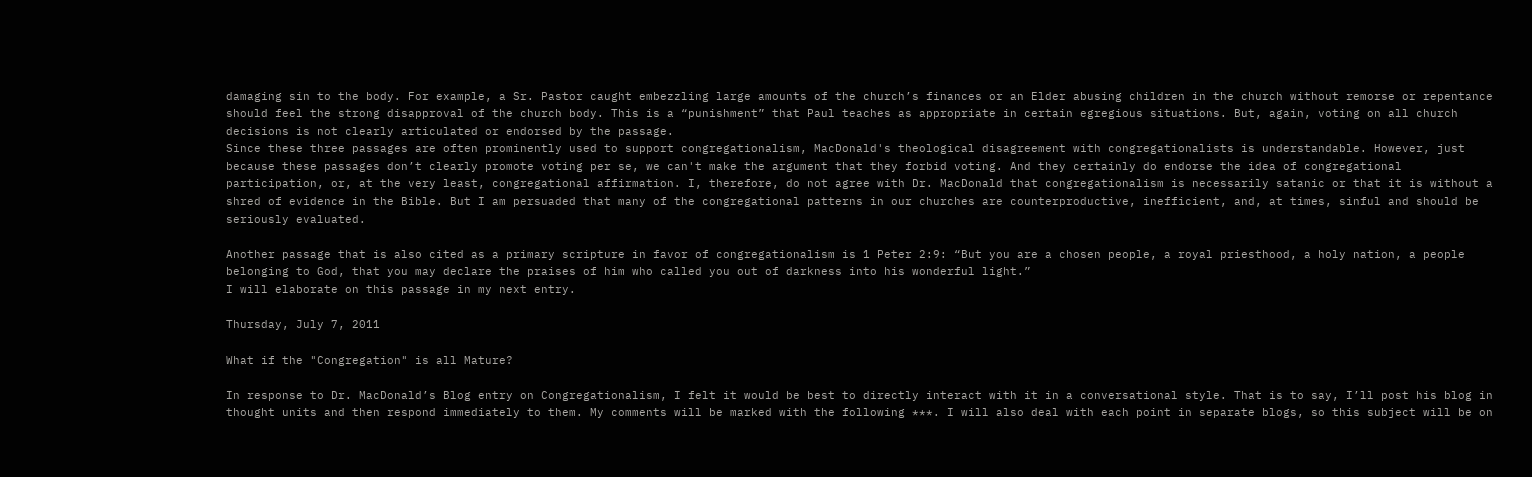damaging sin to the body. For example, a Sr. Pastor caught embezzling large amounts of the church’s finances or an Elder abusing children in the church without remorse or repentance should feel the strong disapproval of the church body. This is a “punishment” that Paul teaches as appropriate in certain egregious situations. But, again, voting on all church decisions is not clearly articulated or endorsed by the passage.
Since these three passages are often prominently used to support congregationalism, MacDonald's theological disagreement with congregationalists is understandable. However, just because these passages don’t clearly promote voting per se, we can't make the argument that they forbid voting. And they certainly do endorse the idea of congregational participation, or, at the very least, congregational affirmation. I, therefore, do not agree with Dr. MacDonald that congregationalism is necessarily satanic or that it is without a shred of evidence in the Bible. But I am persuaded that many of the congregational patterns in our churches are counterproductive, inefficient, and, at times, sinful and should be seriously evaluated.

Another passage that is also cited as a primary scripture in favor of congregationalism is 1 Peter 2:9: “But you are a chosen people, a royal priesthood, a holy nation, a people belonging to God, that you may declare the praises of him who called you out of darkness into his wonderful light.”
I will elaborate on this passage in my next entry.

Thursday, July 7, 2011

What if the "Congregation" is all Mature?

In response to Dr. MacDonald’s Blog entry on Congregationalism, I felt it would be best to directly interact with it in a conversational style. That is to say, I’ll post his blog in thought units and then respond immediately to them. My comments will be marked with the following ***. I will also deal with each point in separate blogs, so this subject will be on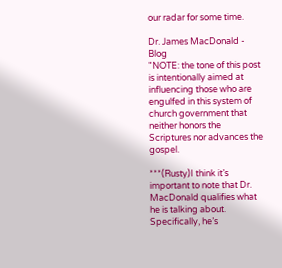our radar for some time.

Dr. James MacDonald - Blog
"NOTE: the tone of this post is intentionally aimed at influencing those who are engulfed in this system of church government that neither honors the Scriptures nor advances the gospel.

***(Rusty)I think it’s important to note that Dr. MacDonald qualifies what he is talking about. Specifically, he’s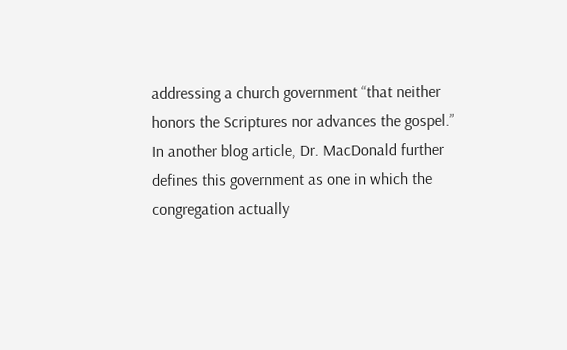addressing a church government “that neither honors the Scriptures nor advances the gospel.” In another blog article, Dr. MacDonald further defines this government as one in which the congregation actually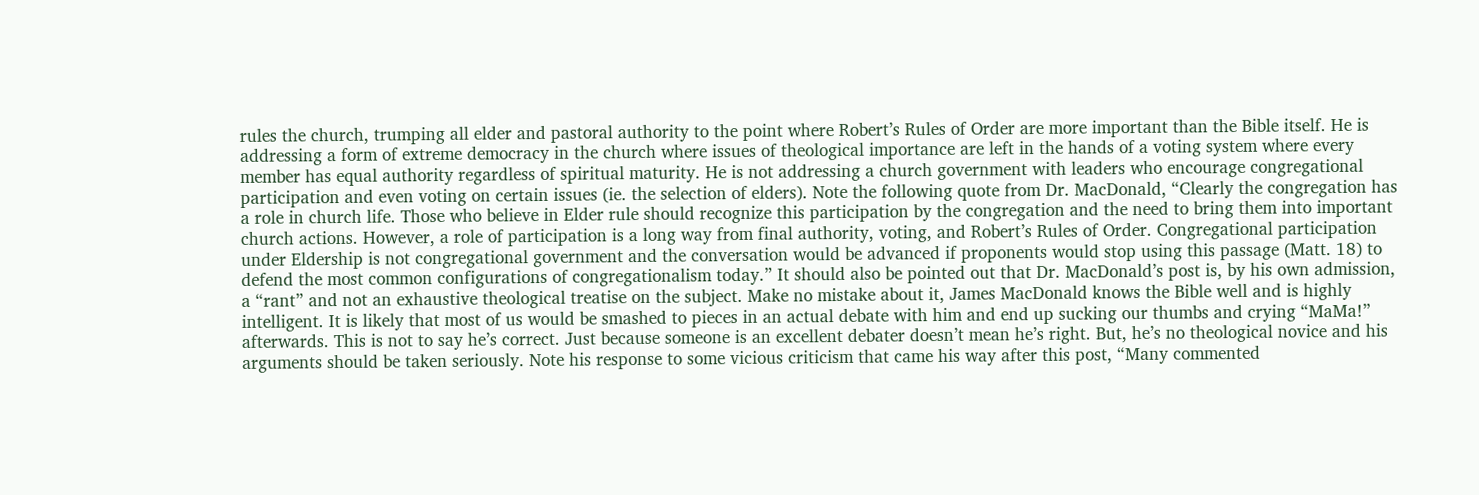rules the church, trumping all elder and pastoral authority to the point where Robert’s Rules of Order are more important than the Bible itself. He is addressing a form of extreme democracy in the church where issues of theological importance are left in the hands of a voting system where every member has equal authority regardless of spiritual maturity. He is not addressing a church government with leaders who encourage congregational participation and even voting on certain issues (ie. the selection of elders). Note the following quote from Dr. MacDonald, “Clearly the congregation has a role in church life. Those who believe in Elder rule should recognize this participation by the congregation and the need to bring them into important church actions. However, a role of participation is a long way from final authority, voting, and Robert’s Rules of Order. Congregational participation under Eldership is not congregational government and the conversation would be advanced if proponents would stop using this passage (Matt. 18) to defend the most common configurations of congregationalism today.” It should also be pointed out that Dr. MacDonald’s post is, by his own admission, a “rant” and not an exhaustive theological treatise on the subject. Make no mistake about it, James MacDonald knows the Bible well and is highly intelligent. It is likely that most of us would be smashed to pieces in an actual debate with him and end up sucking our thumbs and crying “MaMa!” afterwards. This is not to say he’s correct. Just because someone is an excellent debater doesn’t mean he’s right. But, he’s no theological novice and his arguments should be taken seriously. Note his response to some vicious criticism that came his way after this post, “Many commented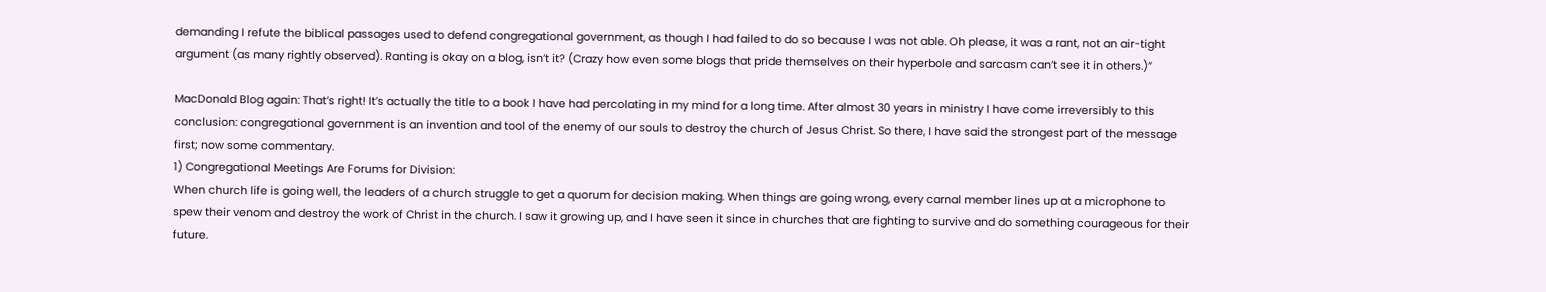demanding I refute the biblical passages used to defend congregational government, as though I had failed to do so because I was not able. Oh please, it was a rant, not an air-tight argument (as many rightly observed). Ranting is okay on a blog, isn’t it? (Crazy how even some blogs that pride themselves on their hyperbole and sarcasm can’t see it in others.)”

MacDonald Blog again: That’s right! It’s actually the title to a book I have had percolating in my mind for a long time. After almost 30 years in ministry I have come irreversibly to this conclusion: congregational government is an invention and tool of the enemy of our souls to destroy the church of Jesus Christ. So there, I have said the strongest part of the message first; now some commentary.
1) Congregational Meetings Are Forums for Division:
When church life is going well, the leaders of a church struggle to get a quorum for decision making. When things are going wrong, every carnal member lines up at a microphone to spew their venom and destroy the work of Christ in the church. I saw it growing up, and I have seen it since in churches that are fighting to survive and do something courageous for their future.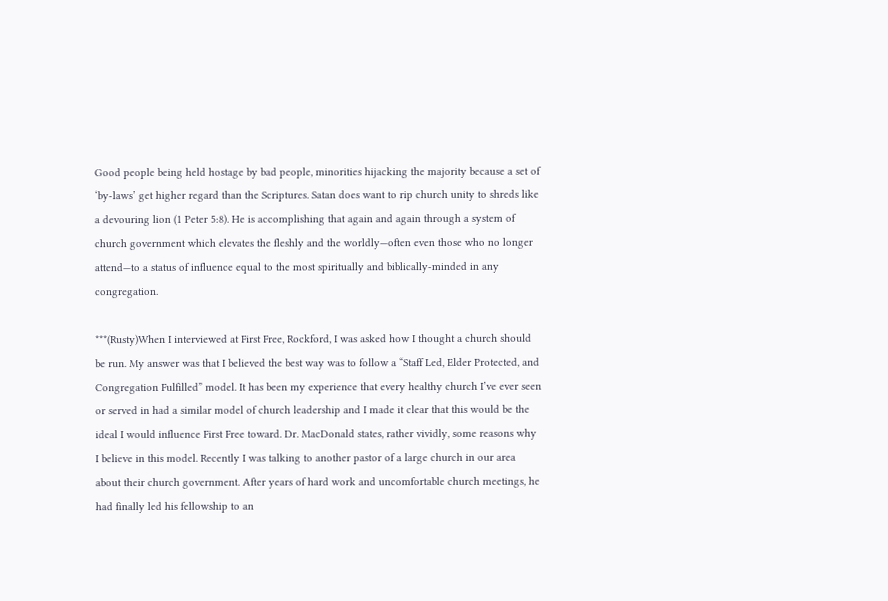Good people being held hostage by bad people, minorities hijacking the majority because a set of ‘by-laws’ get higher regard than the Scriptures. Satan does want to rip church unity to shreds like a devouring lion (1 Peter 5:8). He is accomplishing that again and again through a system of church government which elevates the fleshly and the worldly—often even those who no longer attend—to a status of influence equal to the most spiritually and biblically-minded in any congregation.

***(Rusty)When I interviewed at First Free, Rockford, I was asked how I thought a church should be run. My answer was that I believed the best way was to follow a “Staff Led, Elder Protected, and Congregation Fulfilled” model. It has been my experience that every healthy church I’ve ever seen or served in had a similar model of church leadership and I made it clear that this would be the ideal I would influence First Free toward. Dr. MacDonald states, rather vividly, some reasons why I believe in this model. Recently I was talking to another pastor of a large church in our area about their church government. After years of hard work and uncomfortable church meetings, he had finally led his fellowship to an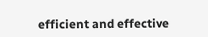efficient and effective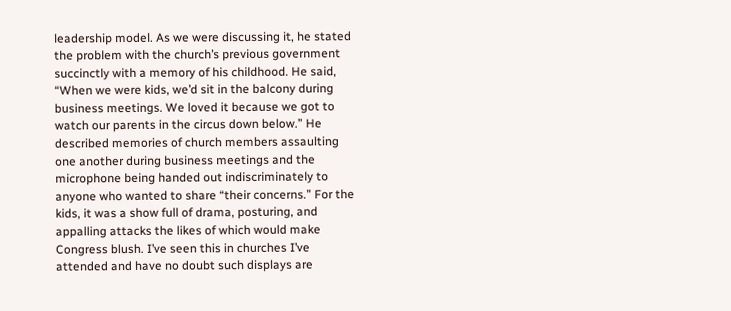leadership model. As we were discussing it, he stated the problem with the church’s previous government succinctly with a memory of his childhood. He said, “When we were kids, we’d sit in the balcony during business meetings. We loved it because we got to watch our parents in the circus down below.” He described memories of church members assaulting one another during business meetings and the microphone being handed out indiscriminately to anyone who wanted to share “their concerns.” For the kids, it was a show full of drama, posturing, and appalling attacks the likes of which would make Congress blush. I’ve seen this in churches I’ve attended and have no doubt such displays are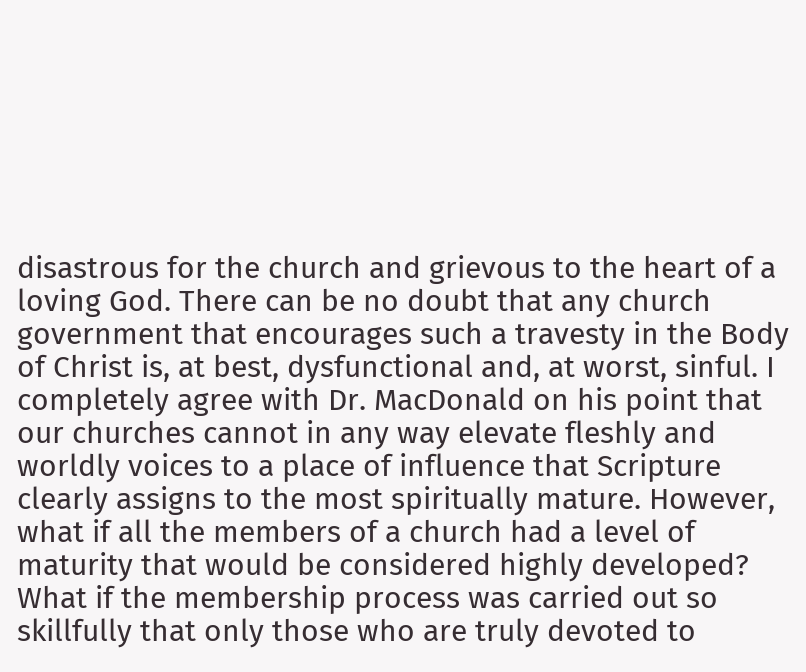disastrous for the church and grievous to the heart of a loving God. There can be no doubt that any church government that encourages such a travesty in the Body of Christ is, at best, dysfunctional and, at worst, sinful. I completely agree with Dr. MacDonald on his point that our churches cannot in any way elevate fleshly and worldly voices to a place of influence that Scripture clearly assigns to the most spiritually mature. However, what if all the members of a church had a level of maturity that would be considered highly developed? What if the membership process was carried out so skillfully that only those who are truly devoted to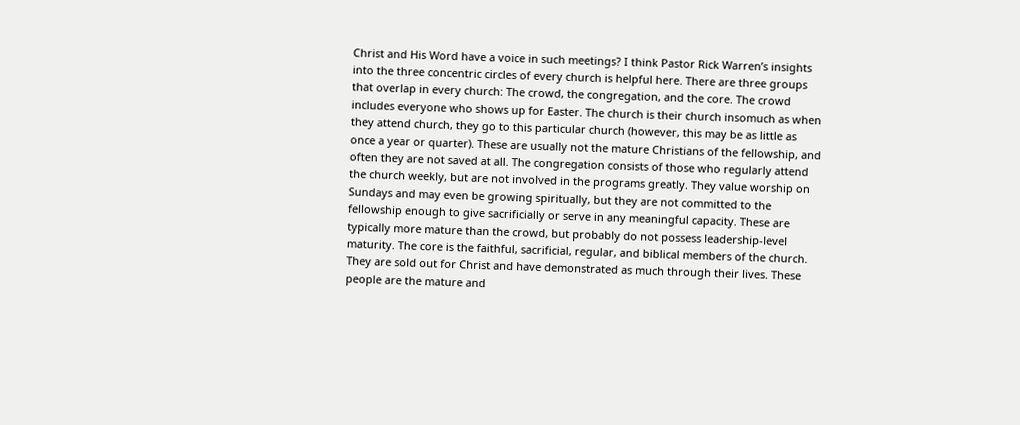Christ and His Word have a voice in such meetings? I think Pastor Rick Warren’s insights into the three concentric circles of every church is helpful here. There are three groups that overlap in every church: The crowd, the congregation, and the core. The crowd includes everyone who shows up for Easter. The church is their church insomuch as when they attend church, they go to this particular church (however, this may be as little as once a year or quarter). These are usually not the mature Christians of the fellowship, and often they are not saved at all. The congregation consists of those who regularly attend the church weekly, but are not involved in the programs greatly. They value worship on Sundays and may even be growing spiritually, but they are not committed to the fellowship enough to give sacrificially or serve in any meaningful capacity. These are typically more mature than the crowd, but probably do not possess leadership-level maturity. The core is the faithful, sacrificial, regular, and biblical members of the church. They are sold out for Christ and have demonstrated as much through their lives. These people are the mature and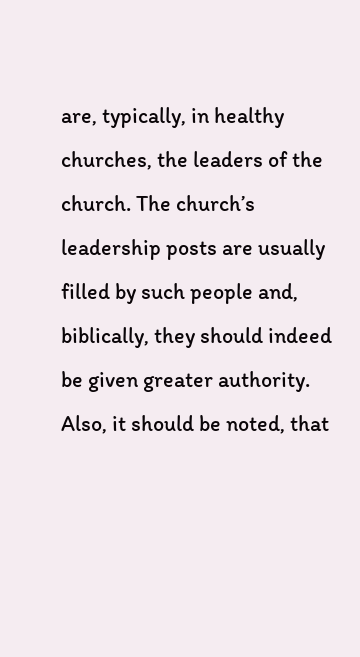are, typically, in healthy churches, the leaders of the church. The church’s leadership posts are usually filled by such people and, biblically, they should indeed be given greater authority. Also, it should be noted, that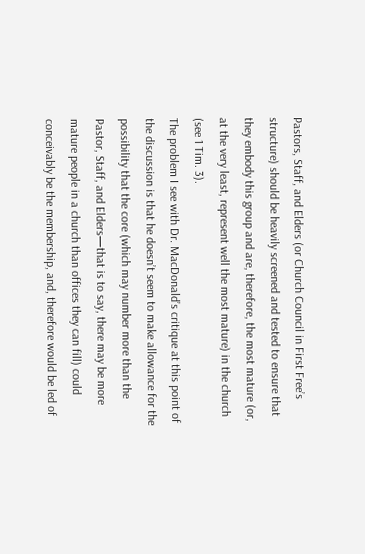Pastors, Staff, and Elders (or Church Council in First Free’s structure) should be heavily screened and tested to ensure that they embody this group and are, therefore, the most mature (or, at the very least, represent well the most mature) in the church (see 1 Tim. 3).
The problem I see with Dr. MacDonald’s critique at this point of the discussion is that he doesn’t seem to make allowance for the possibility that the core (which may number more than the Pastor, Staff, and Elders—that is to say, there may be more mature people in a church than offices they can fill) could conceivably be the membership, and, therefore would be led of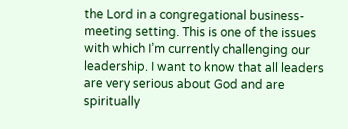the Lord in a congregational business-meeting setting. This is one of the issues with which I’m currently challenging our leadership. I want to know that all leaders are very serious about God and are spiritually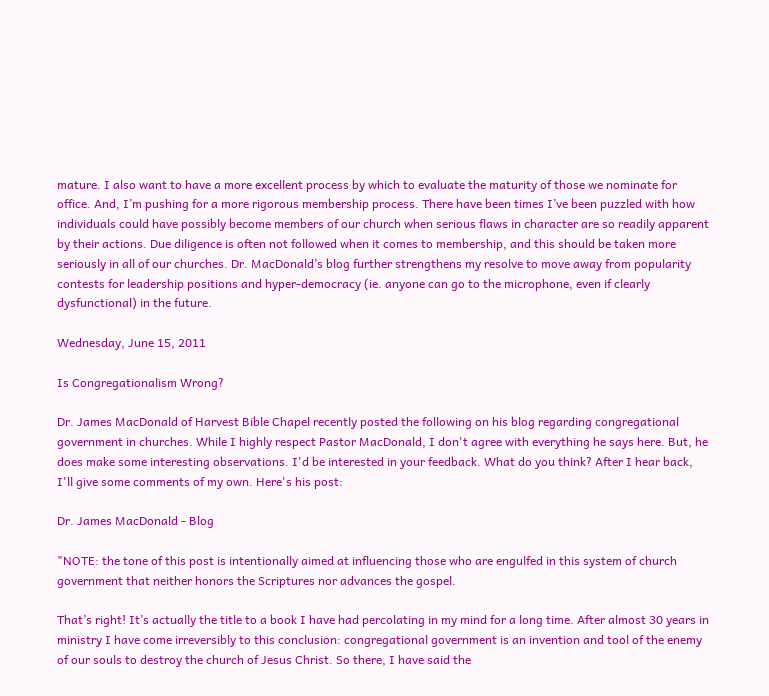mature. I also want to have a more excellent process by which to evaluate the maturity of those we nominate for office. And, I’m pushing for a more rigorous membership process. There have been times I’ve been puzzled with how individuals could have possibly become members of our church when serious flaws in character are so readily apparent by their actions. Due diligence is often not followed when it comes to membership, and this should be taken more seriously in all of our churches. Dr. MacDonald’s blog further strengthens my resolve to move away from popularity contests for leadership positions and hyper-democracy (ie. anyone can go to the microphone, even if clearly dysfunctional) in the future.

Wednesday, June 15, 2011

Is Congregationalism Wrong?

Dr. James MacDonald of Harvest Bible Chapel recently posted the following on his blog regarding congregational government in churches. While I highly respect Pastor MacDonald, I don't agree with everything he says here. But, he does make some interesting observations. I'd be interested in your feedback. What do you think? After I hear back, I'll give some comments of my own. Here's his post:

Dr. James MacDonald - Blog

"NOTE: the tone of this post is intentionally aimed at influencing those who are engulfed in this system of church government that neither honors the Scriptures nor advances the gospel.

That’s right! It’s actually the title to a book I have had percolating in my mind for a long time. After almost 30 years in ministry I have come irreversibly to this conclusion: congregational government is an invention and tool of the enemy of our souls to destroy the church of Jesus Christ. So there, I have said the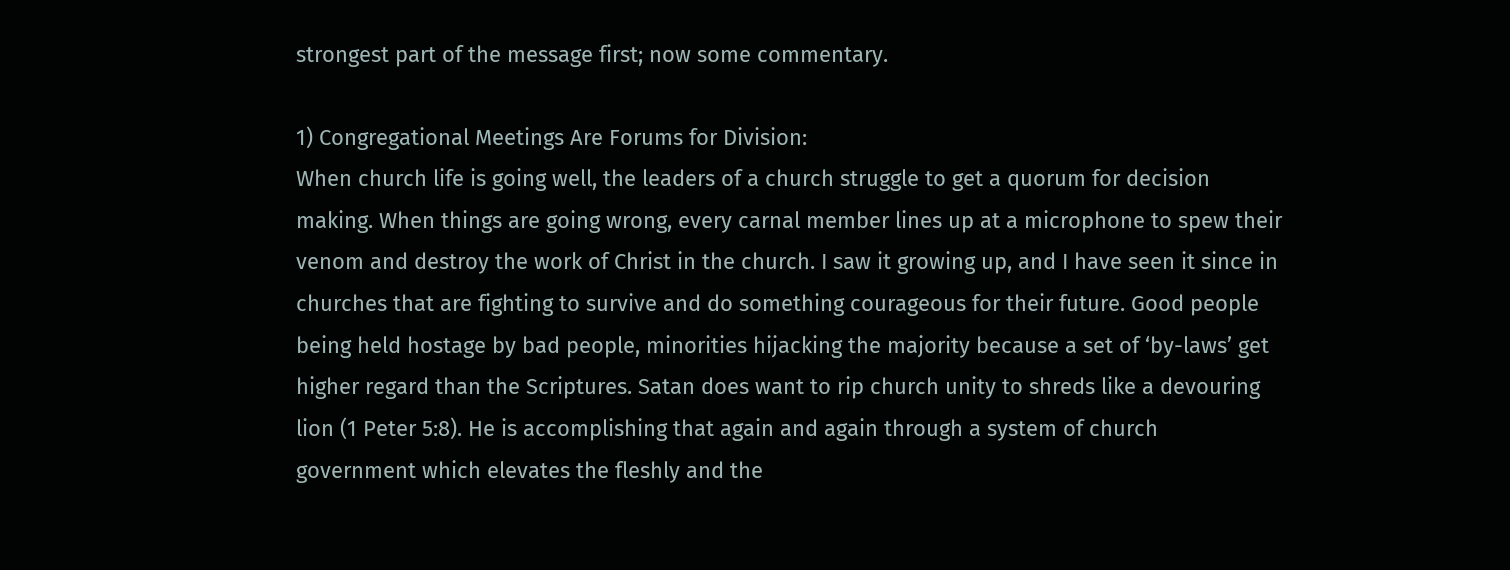strongest part of the message first; now some commentary.

1) Congregational Meetings Are Forums for Division:
When church life is going well, the leaders of a church struggle to get a quorum for decision making. When things are going wrong, every carnal member lines up at a microphone to spew their venom and destroy the work of Christ in the church. I saw it growing up, and I have seen it since in churches that are fighting to survive and do something courageous for their future. Good people being held hostage by bad people, minorities hijacking the majority because a set of ‘by-laws’ get higher regard than the Scriptures. Satan does want to rip church unity to shreds like a devouring lion (1 Peter 5:8). He is accomplishing that again and again through a system of church government which elevates the fleshly and the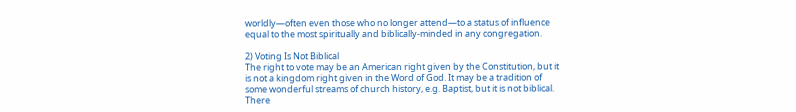worldly—often even those who no longer attend—to a status of influence equal to the most spiritually and biblically-minded in any congregation.

2) Voting Is Not Biblical
The right to vote may be an American right given by the Constitution, but it is not a kingdom right given in the Word of God. It may be a tradition of some wonderful streams of church history, e.g. Baptist, but it is not biblical. There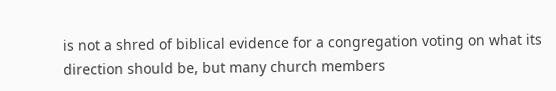is not a shred of biblical evidence for a congregation voting on what its direction should be, but many church members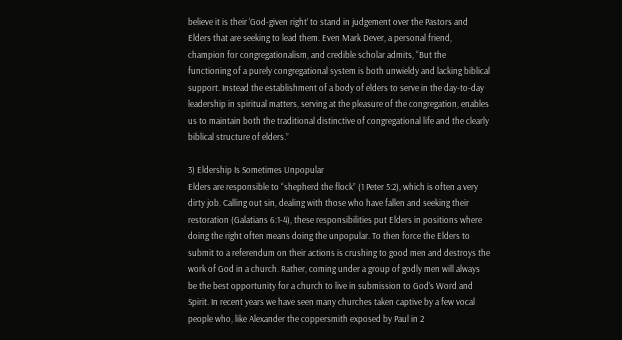believe it is their ‘God-given right’ to stand in judgement over the Pastors and Elders that are seeking to lead them. Even Mark Dever, a personal friend, champion for congregationalism, and credible scholar admits, “But the functioning of a purely congregational system is both unwieldy and lacking biblical support. Instead the establishment of a body of elders to serve in the day-to-day leadership in spiritual matters, serving at the pleasure of the congregation, enables us to maintain both the traditional distinctive of congregational life and the clearly biblical structure of elders.”

3) Eldership Is Sometimes Unpopular
Elders are responsible to “shepherd the flock” (1 Peter 5:2), which is often a very dirty job. Calling out sin, dealing with those who have fallen and seeking their restoration (Galatians 6:1-4), these responsibilities put Elders in positions where doing the right often means doing the unpopular. To then force the Elders to submit to a referendum on their actions is crushing to good men and destroys the work of God in a church. Rather, coming under a group of godly men will always be the best opportunity for a church to live in submission to God’s Word and Spirit. In recent years we have seen many churches taken captive by a few vocal people who, like Alexander the coppersmith exposed by Paul in 2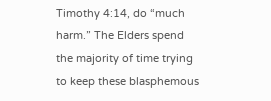Timothy 4:14, do “much harm.” The Elders spend the majority of time trying to keep these blasphemous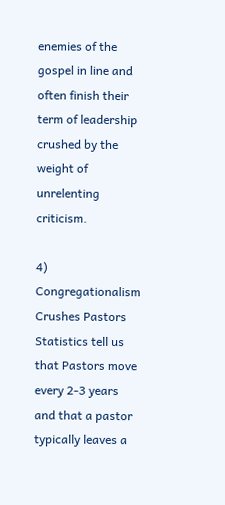enemies of the gospel in line and often finish their term of leadership crushed by the weight of unrelenting criticism.

4) Congregationalism Crushes Pastors
Statistics tell us that Pastors move every 2-3 years and that a pastor typically leaves a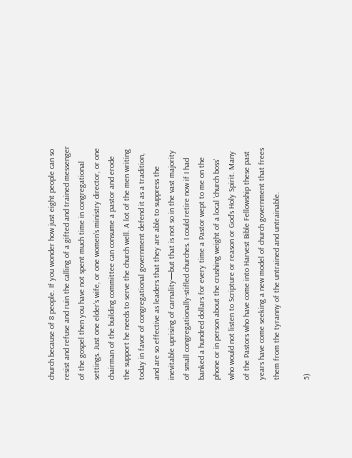church because of 8 people. If you wonder how just eight people can so resist and refuse and ruin the calling of a gifted and trained messenger of the gospel then you have not spent much time in congregational settings. Just one elder’s wife, or one women’s ministry director, or one chairman of the building committee can consume a pastor and erode the support he needs to serve the church well. A lot of the men writing today in favor of congregational government defend it as a tradition, and are so effective as leaders that they are able to suppress the inevitable uprising of carnality—but that is not so in the vast majority of small congregationally-stifled churches. I could retire now if I had banked a hundred dollars for every time a Pastor wept to me on the phone or in person about the crushing weight of a local ‘church boss’ who would not listen to Scripture or reason or God’s Holy Spirit. Many of the Pastors who have come into Harvest Bible Fellowship these past years have come seeking a new model of church government that frees them from the tyranny of the untrained and untrainable.

5)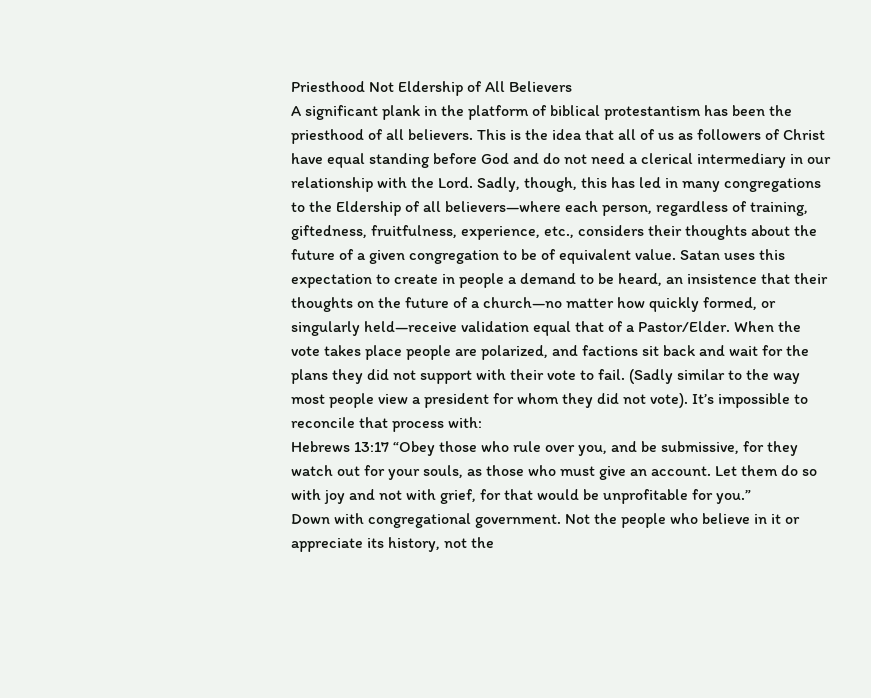Priesthood Not Eldership of All Believers
A significant plank in the platform of biblical protestantism has been the priesthood of all believers. This is the idea that all of us as followers of Christ have equal standing before God and do not need a clerical intermediary in our relationship with the Lord. Sadly, though, this has led in many congregations to the Eldership of all believers—where each person, regardless of training, giftedness, fruitfulness, experience, etc., considers their thoughts about the future of a given congregation to be of equivalent value. Satan uses this expectation to create in people a demand to be heard, an insistence that their thoughts on the future of a church—no matter how quickly formed, or singularly held—receive validation equal that of a Pastor/Elder. When the vote takes place people are polarized, and factions sit back and wait for the plans they did not support with their vote to fail. (Sadly similar to the way most people view a president for whom they did not vote). It’s impossible to reconcile that process with:
Hebrews 13:17 “Obey those who rule over you, and be submissive, for they watch out for your souls, as those who must give an account. Let them do so with joy and not with grief, for that would be unprofitable for you.”
Down with congregational government. Not the people who believe in it or appreciate its history, not the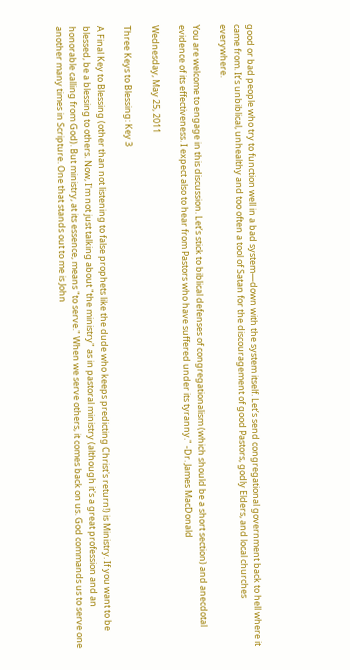good or bad people who try to function well in a bad system—down with the system itself. Let’s send congregational government back to hell where it came from. It’s unbiblical, unhealthy and too often a tool of Satan for the discouragement of good Pastors, godly Elders, and local churches everywhere.

You are welcome to engage in this discussion. Let’s stick to biblical defenses of congregationalism (which should be a short section) and anecdotal evidence of its effectiveness. I expect also to hear from Pastors who have suffered under its tyranny." -Dr. James MacDonald

Wednesday, May 25, 2011

Three Keys to Blessing: Key 3

A Final Key to Blessing (other than not listening to false prophets like the dude who keeps predicting Christ's return!) is Ministry. If you want to be blessed, be a blessing to others. Now, I'm not just talking about "the ministry" as in pastoral ministry (although it's a great profession and an honorable calling from God). But ministry, at its essence, means "to serve." When we serve others, it comes back on us. God commands us to serve one another many times in Scripture. One that stands out to me is John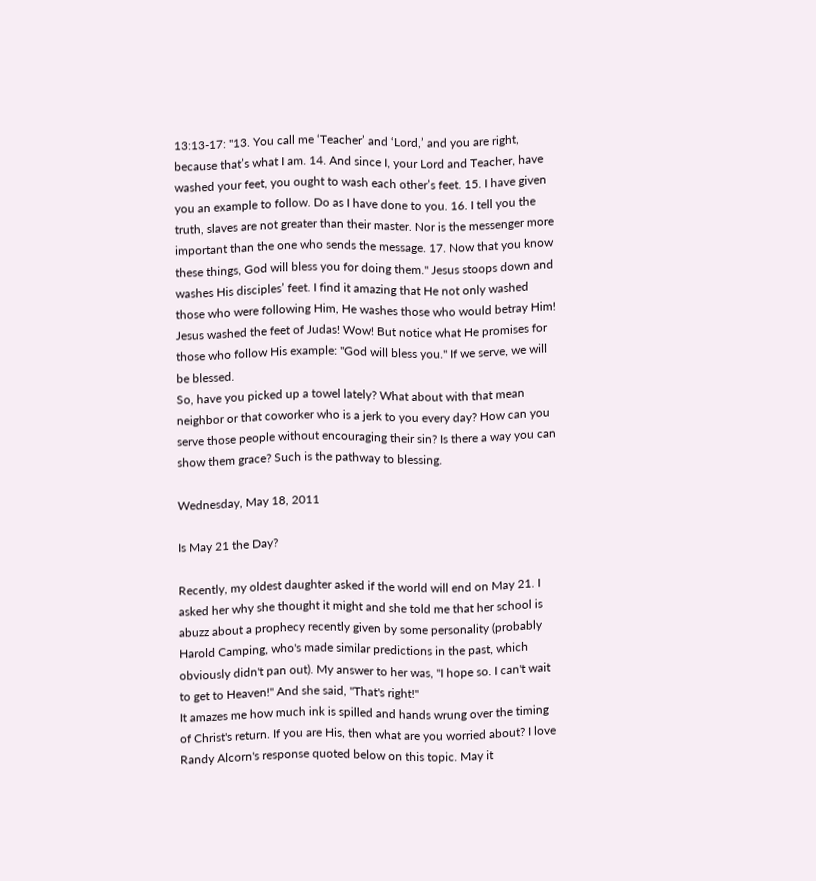13:13-17: "13. You call me ‘Teacher’ and ‘Lord,’ and you are right, because that’s what I am. 14. And since I, your Lord and Teacher, have washed your feet, you ought to wash each other’s feet. 15. I have given you an example to follow. Do as I have done to you. 16. I tell you the truth, slaves are not greater than their master. Nor is the messenger more important than the one who sends the message. 17. Now that you know these things, God will bless you for doing them." Jesus stoops down and washes His disciples’ feet. I find it amazing that He not only washed those who were following Him, He washes those who would betray Him! Jesus washed the feet of Judas! Wow! But notice what He promises for those who follow His example: "God will bless you." If we serve, we will be blessed.
So, have you picked up a towel lately? What about with that mean neighbor or that coworker who is a jerk to you every day? How can you serve those people without encouraging their sin? Is there a way you can show them grace? Such is the pathway to blessing.

Wednesday, May 18, 2011

Is May 21 the Day?

Recently, my oldest daughter asked if the world will end on May 21. I asked her why she thought it might and she told me that her school is abuzz about a prophecy recently given by some personality (probably Harold Camping, who's made similar predictions in the past, which obviously didn't pan out). My answer to her was, "I hope so. I can't wait to get to Heaven!" And she said, "That's right!"
It amazes me how much ink is spilled and hands wrung over the timing of Christ's return. If you are His, then what are you worried about? I love Randy Alcorn's response quoted below on this topic. May it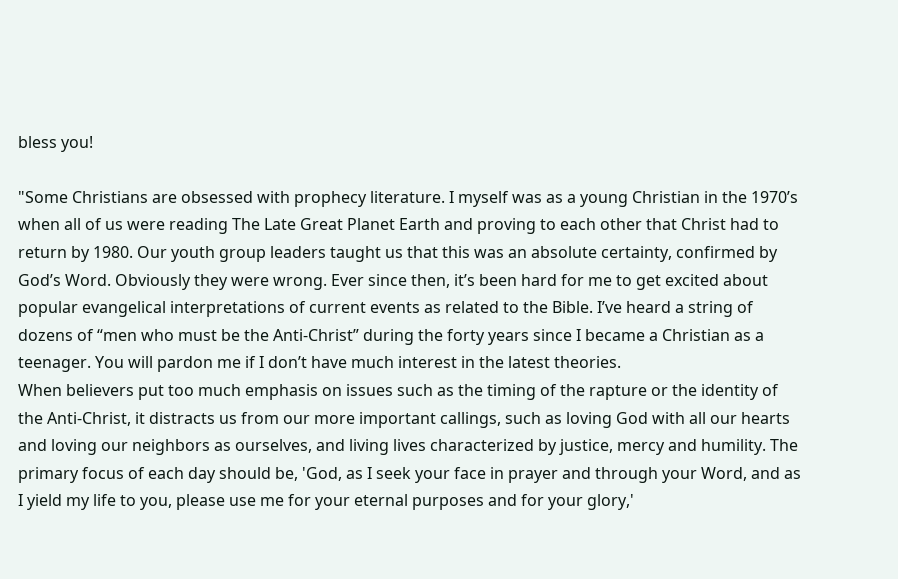bless you!

"Some Christians are obsessed with prophecy literature. I myself was as a young Christian in the 1970’s when all of us were reading The Late Great Planet Earth and proving to each other that Christ had to return by 1980. Our youth group leaders taught us that this was an absolute certainty, confirmed by God’s Word. Obviously they were wrong. Ever since then, it’s been hard for me to get excited about popular evangelical interpretations of current events as related to the Bible. I’ve heard a string of dozens of “men who must be the Anti-Christ” during the forty years since I became a Christian as a teenager. You will pardon me if I don’t have much interest in the latest theories.
When believers put too much emphasis on issues such as the timing of the rapture or the identity of the Anti-Christ, it distracts us from our more important callings, such as loving God with all our hearts and loving our neighbors as ourselves, and living lives characterized by justice, mercy and humility. The primary focus of each day should be, 'God, as I seek your face in prayer and through your Word, and as I yield my life to you, please use me for your eternal purposes and for your glory,'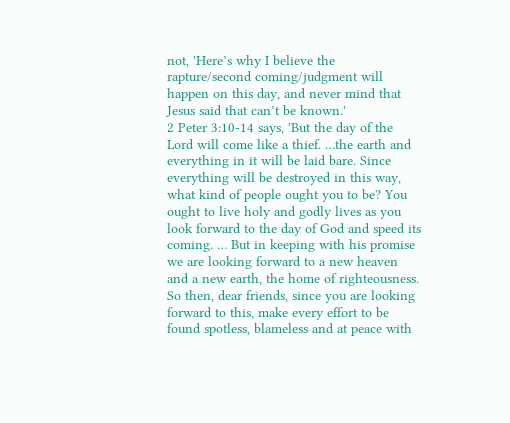not, 'Here’s why I believe the rapture/second coming/judgment will happen on this day, and never mind that Jesus said that can’t be known.'
2 Peter 3:10-14 says, 'But the day of the Lord will come like a thief. …the earth and everything in it will be laid bare. Since everything will be destroyed in this way, what kind of people ought you to be? You ought to live holy and godly lives as you look forward to the day of God and speed its coming. … But in keeping with his promise we are looking forward to a new heaven and a new earth, the home of righteousness. So then, dear friends, since you are looking forward to this, make every effort to be found spotless, blameless and at peace with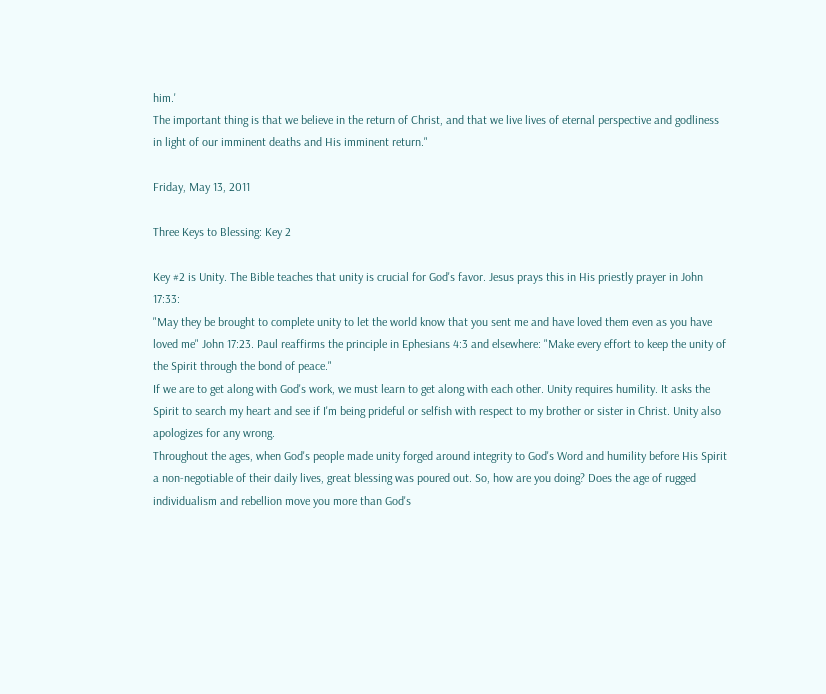him.'
The important thing is that we believe in the return of Christ, and that we live lives of eternal perspective and godliness in light of our imminent deaths and His imminent return."

Friday, May 13, 2011

Three Keys to Blessing: Key 2

Key #2 is Unity. The Bible teaches that unity is crucial for God's favor. Jesus prays this in His priestly prayer in John 17:33:
"May they be brought to complete unity to let the world know that you sent me and have loved them even as you have loved me" John 17:23. Paul reaffirms the principle in Ephesians 4:3 and elsewhere: "Make every effort to keep the unity of the Spirit through the bond of peace."
If we are to get along with God's work, we must learn to get along with each other. Unity requires humility. It asks the Spirit to search my heart and see if I'm being prideful or selfish with respect to my brother or sister in Christ. Unity also apologizes for any wrong.
Throughout the ages, when God's people made unity forged around integrity to God's Word and humility before His Spirit a non-negotiable of their daily lives, great blessing was poured out. So, how are you doing? Does the age of rugged individualism and rebellion move you more than God's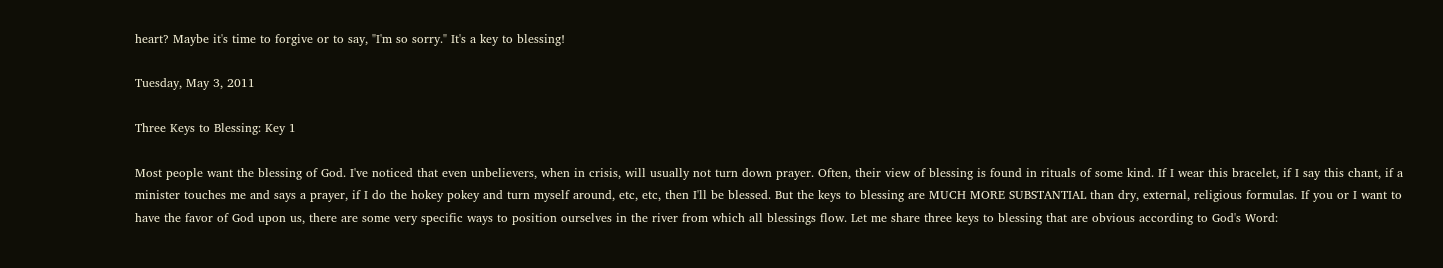heart? Maybe it's time to forgive or to say, "I'm so sorry." It's a key to blessing!

Tuesday, May 3, 2011

Three Keys to Blessing: Key 1

Most people want the blessing of God. I've noticed that even unbelievers, when in crisis, will usually not turn down prayer. Often, their view of blessing is found in rituals of some kind. If I wear this bracelet, if I say this chant, if a minister touches me and says a prayer, if I do the hokey pokey and turn myself around, etc, etc, then I'll be blessed. But the keys to blessing are MUCH MORE SUBSTANTIAL than dry, external, religious formulas. If you or I want to have the favor of God upon us, there are some very specific ways to position ourselves in the river from which all blessings flow. Let me share three keys to blessing that are obvious according to God's Word: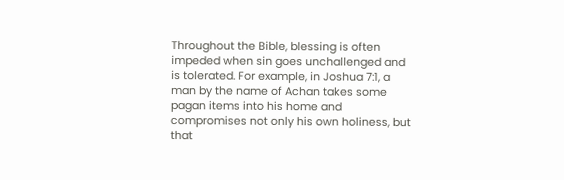Throughout the Bible, blessing is often impeded when sin goes unchallenged and is tolerated. For example, in Joshua 7:1, a man by the name of Achan takes some pagan items into his home and compromises not only his own holiness, but that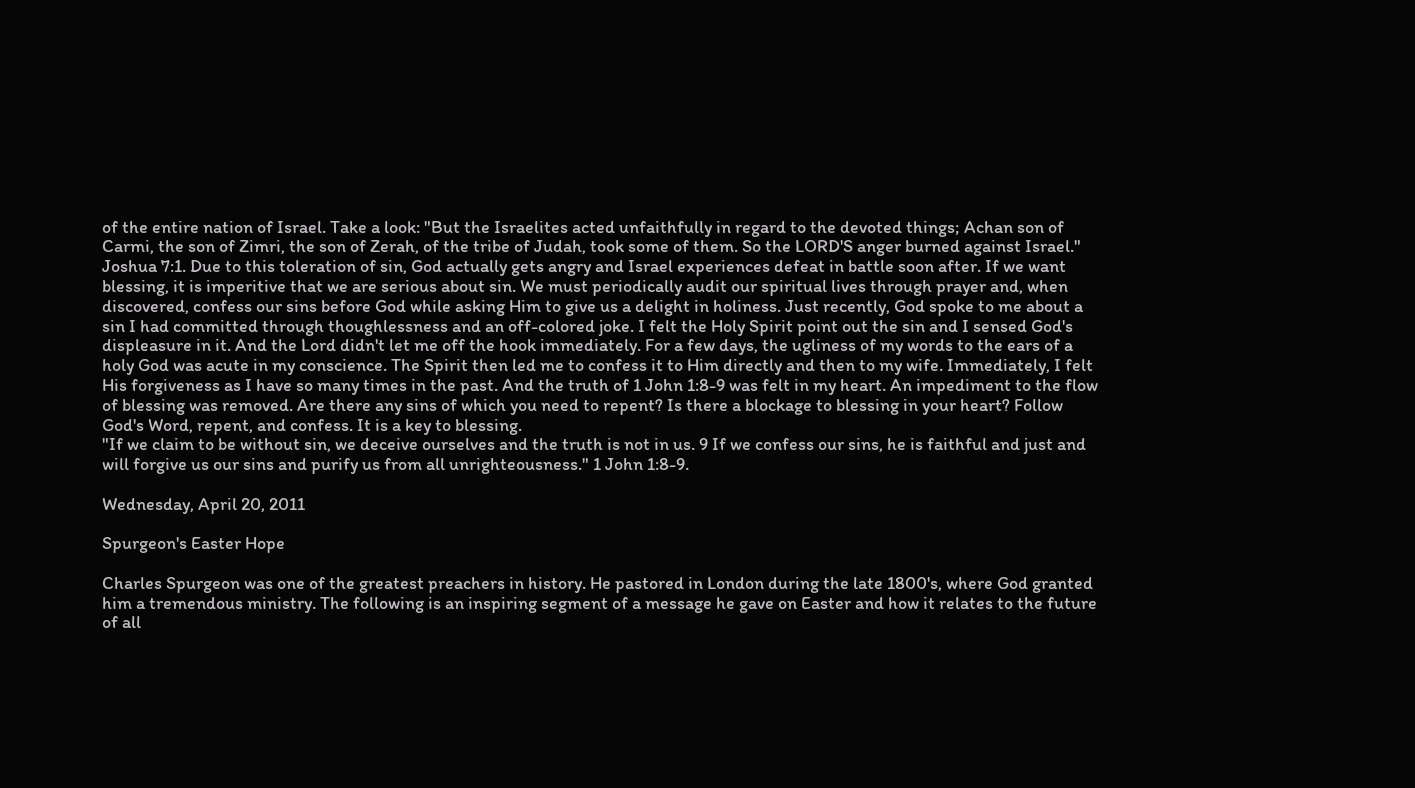of the entire nation of Israel. Take a look: "But the Israelites acted unfaithfully in regard to the devoted things; Achan son of Carmi, the son of Zimri, the son of Zerah, of the tribe of Judah, took some of them. So the LORD'S anger burned against Israel." Joshua 7:1. Due to this toleration of sin, God actually gets angry and Israel experiences defeat in battle soon after. If we want blessing, it is imperitive that we are serious about sin. We must periodically audit our spiritual lives through prayer and, when discovered, confess our sins before God while asking Him to give us a delight in holiness. Just recently, God spoke to me about a sin I had committed through thoughlessness and an off-colored joke. I felt the Holy Spirit point out the sin and I sensed God's displeasure in it. And the Lord didn't let me off the hook immediately. For a few days, the ugliness of my words to the ears of a holy God was acute in my conscience. The Spirit then led me to confess it to Him directly and then to my wife. Immediately, I felt His forgiveness as I have so many times in the past. And the truth of 1 John 1:8-9 was felt in my heart. An impediment to the flow of blessing was removed. Are there any sins of which you need to repent? Is there a blockage to blessing in your heart? Follow God's Word, repent, and confess. It is a key to blessing.
"If we claim to be without sin, we deceive ourselves and the truth is not in us. 9 If we confess our sins, he is faithful and just and will forgive us our sins and purify us from all unrighteousness." 1 John 1:8-9.

Wednesday, April 20, 2011

Spurgeon's Easter Hope

Charles Spurgeon was one of the greatest preachers in history. He pastored in London during the late 1800's, where God granted him a tremendous ministry. The following is an inspiring segment of a message he gave on Easter and how it relates to the future of all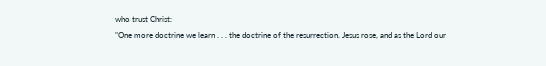who trust Christ:
"One more doctrine we learn . . . the doctrine of the resurrection. Jesus rose, and as the Lord our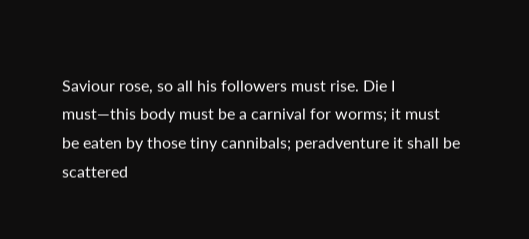Saviour rose, so all his followers must rise. Die I must—this body must be a carnival for worms; it must be eaten by those tiny cannibals; peradventure it shall be scattered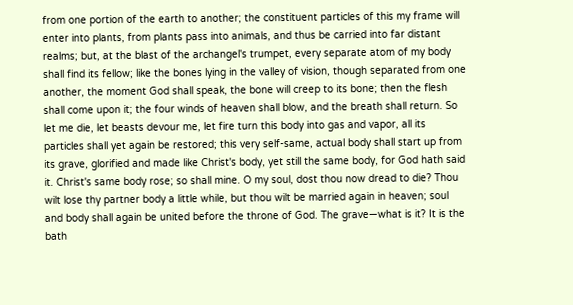from one portion of the earth to another; the constituent particles of this my frame will enter into plants, from plants pass into animals, and thus be carried into far distant realms; but, at the blast of the archangel's trumpet, every separate atom of my body shall find its fellow; like the bones lying in the valley of vision, though separated from one another, the moment God shall speak, the bone will creep to its bone; then the flesh shall come upon it; the four winds of heaven shall blow, and the breath shall return. So let me die, let beasts devour me, let fire turn this body into gas and vapor, all its particles shall yet again be restored; this very self-same, actual body shall start up from its grave, glorified and made like Christ's body, yet still the same body, for God hath said it. Christ's same body rose; so shall mine. O my soul, dost thou now dread to die? Thou wilt lose thy partner body a little while, but thou wilt be married again in heaven; soul and body shall again be united before the throne of God. The grave—what is it? It is the bath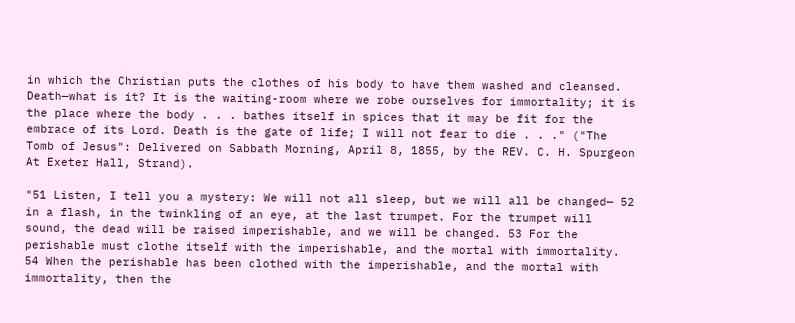in which the Christian puts the clothes of his body to have them washed and cleansed. Death—what is it? It is the waiting-room where we robe ourselves for immortality; it is the place where the body . . . bathes itself in spices that it may be fit for the embrace of its Lord. Death is the gate of life; I will not fear to die . . ." ("The Tomb of Jesus": Delivered on Sabbath Morning, April 8, 1855, by the REV. C. H. Spurgeon At Exeter Hall, Strand).

"51 Listen, I tell you a mystery: We will not all sleep, but we will all be changed— 52 in a flash, in the twinkling of an eye, at the last trumpet. For the trumpet will sound, the dead will be raised imperishable, and we will be changed. 53 For the perishable must clothe itself with the imperishable, and the mortal with immortality. 54 When the perishable has been clothed with the imperishable, and the mortal with immortality, then the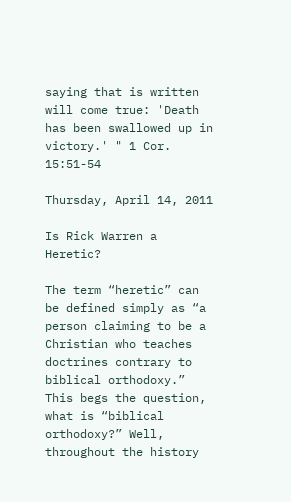saying that is written will come true: 'Death has been swallowed up in victory.' " 1 Cor. 15:51-54

Thursday, April 14, 2011

Is Rick Warren a Heretic?

The term “heretic” can be defined simply as “a person claiming to be a Christian who teaches doctrines contrary to biblical orthodoxy.” This begs the question, what is “biblical orthodoxy?” Well, throughout the history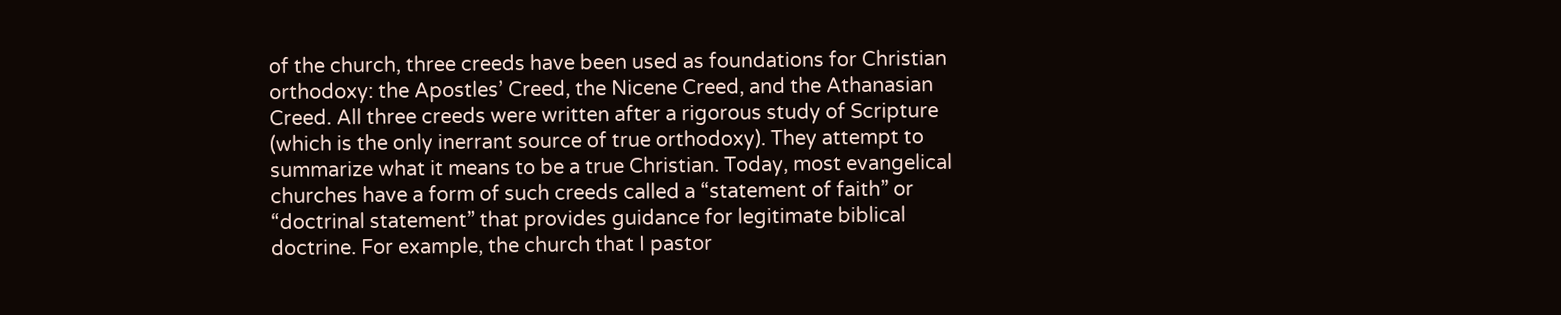of the church, three creeds have been used as foundations for Christian orthodoxy: the Apostles’ Creed, the Nicene Creed, and the Athanasian Creed. All three creeds were written after a rigorous study of Scripture (which is the only inerrant source of true orthodoxy). They attempt to summarize what it means to be a true Christian. Today, most evangelical churches have a form of such creeds called a “statement of faith” or “doctrinal statement” that provides guidance for legitimate biblical doctrine. For example, the church that I pastor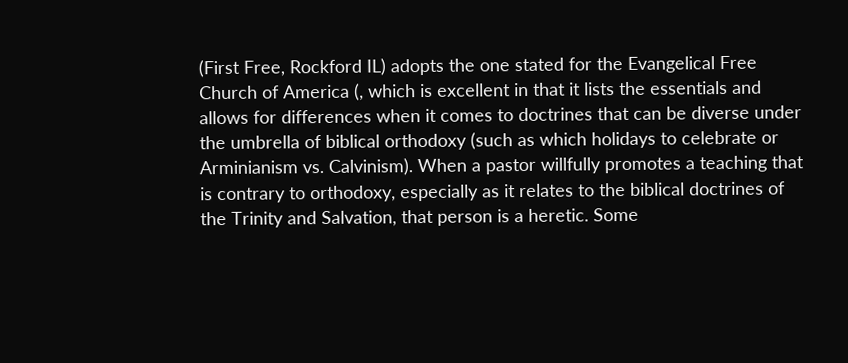(First Free, Rockford IL) adopts the one stated for the Evangelical Free Church of America (, which is excellent in that it lists the essentials and allows for differences when it comes to doctrines that can be diverse under the umbrella of biblical orthodoxy (such as which holidays to celebrate or Arminianism vs. Calvinism). When a pastor willfully promotes a teaching that is contrary to orthodoxy, especially as it relates to the biblical doctrines of the Trinity and Salvation, that person is a heretic. Some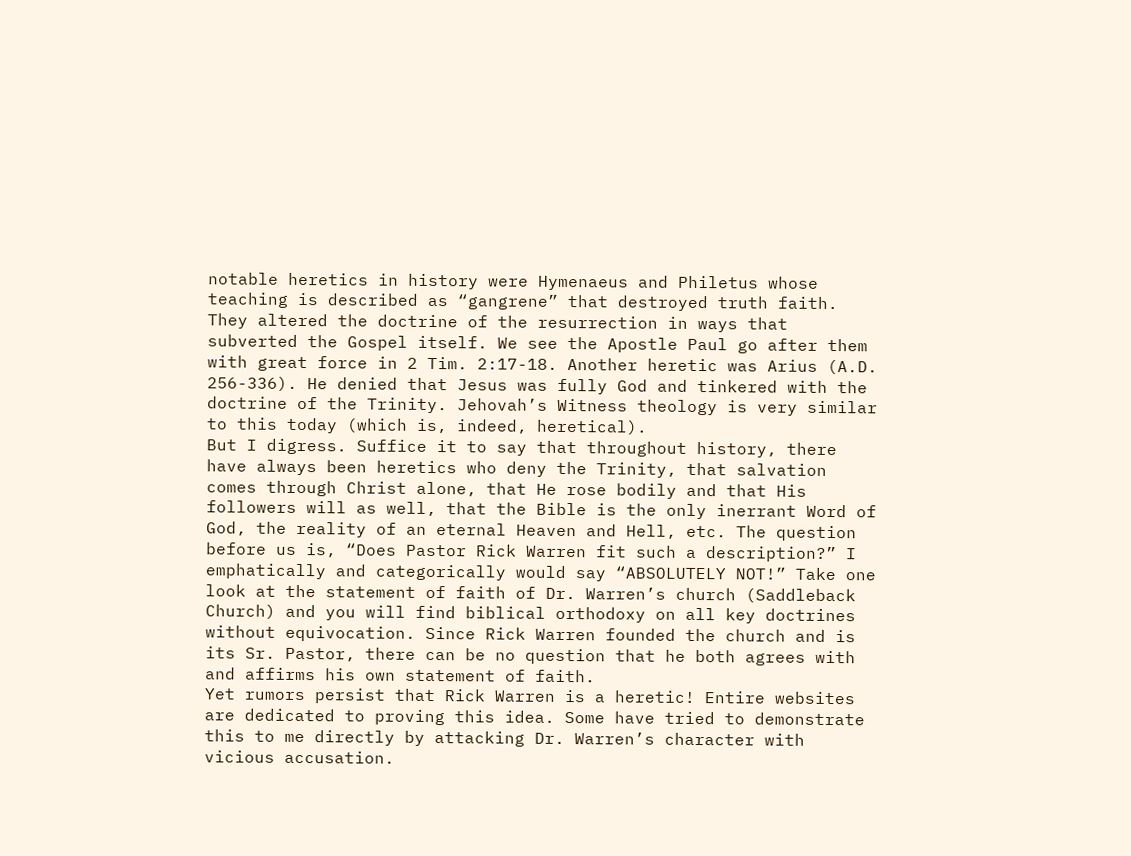notable heretics in history were Hymenaeus and Philetus whose teaching is described as “gangrene” that destroyed truth faith. They altered the doctrine of the resurrection in ways that subverted the Gospel itself. We see the Apostle Paul go after them with great force in 2 Tim. 2:17-18. Another heretic was Arius (A.D. 256-336). He denied that Jesus was fully God and tinkered with the doctrine of the Trinity. Jehovah’s Witness theology is very similar to this today (which is, indeed, heretical).
But I digress. Suffice it to say that throughout history, there have always been heretics who deny the Trinity, that salvation comes through Christ alone, that He rose bodily and that His followers will as well, that the Bible is the only inerrant Word of God, the reality of an eternal Heaven and Hell, etc. The question before us is, “Does Pastor Rick Warren fit such a description?” I emphatically and categorically would say “ABSOLUTELY NOT!” Take one look at the statement of faith of Dr. Warren’s church (Saddleback Church) and you will find biblical orthodoxy on all key doctrines without equivocation. Since Rick Warren founded the church and is its Sr. Pastor, there can be no question that he both agrees with and affirms his own statement of faith.
Yet rumors persist that Rick Warren is a heretic! Entire websites are dedicated to proving this idea. Some have tried to demonstrate this to me directly by attacking Dr. Warren’s character with vicious accusation.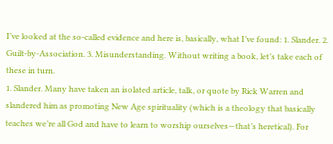I’ve looked at the so-called evidence and here is, basically, what I’ve found: 1. Slander. 2. Guilt-by-Association. 3. Misunderstanding. Without writing a book, let’s take each of these in turn.
1. Slander. Many have taken an isolated article, talk, or quote by Rick Warren and slandered him as promoting New Age spirituality (which is a theology that basically teaches we’re all God and have to learn to worship ourselves—that’s heretical). For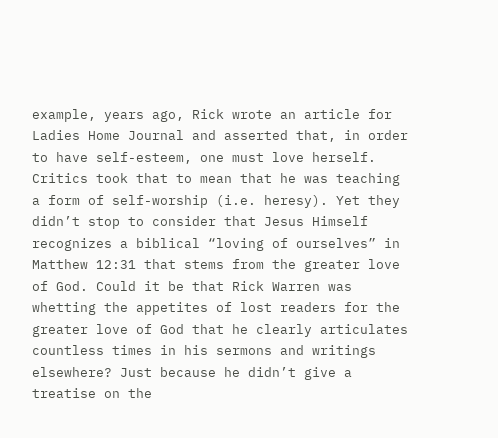example, years ago, Rick wrote an article for Ladies Home Journal and asserted that, in order to have self-esteem, one must love herself. Critics took that to mean that he was teaching a form of self-worship (i.e. heresy). Yet they didn’t stop to consider that Jesus Himself recognizes a biblical “loving of ourselves” in Matthew 12:31 that stems from the greater love of God. Could it be that Rick Warren was whetting the appetites of lost readers for the greater love of God that he clearly articulates countless times in his sermons and writings elsewhere? Just because he didn’t give a treatise on the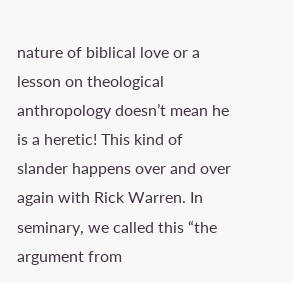nature of biblical love or a lesson on theological anthropology doesn’t mean he is a heretic! This kind of slander happens over and over again with Rick Warren. In seminary, we called this “the argument from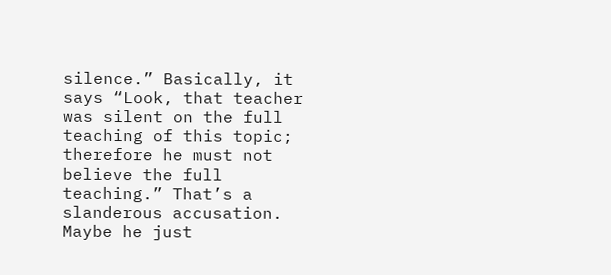silence.” Basically, it says “Look, that teacher was silent on the full teaching of this topic; therefore he must not believe the full teaching.” That’s a slanderous accusation. Maybe he just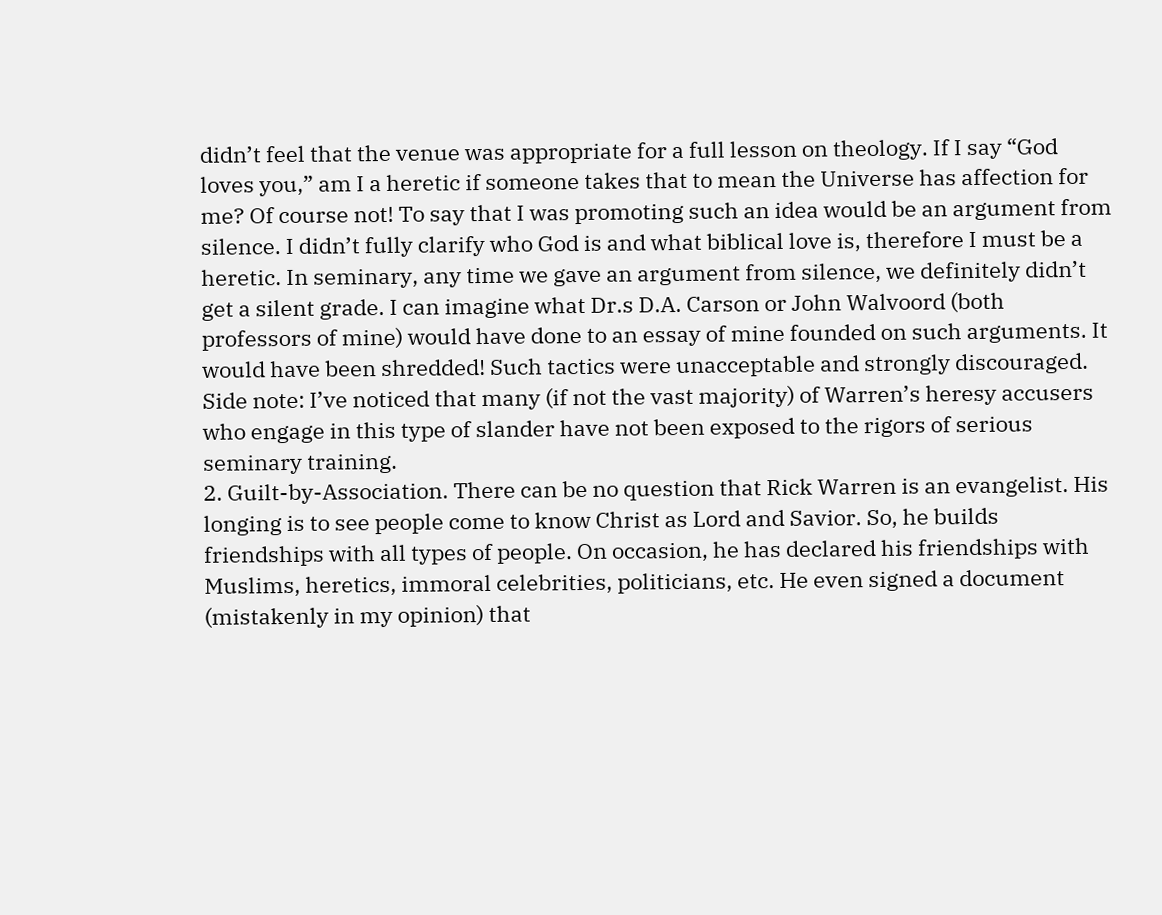didn’t feel that the venue was appropriate for a full lesson on theology. If I say “God loves you,” am I a heretic if someone takes that to mean the Universe has affection for me? Of course not! To say that I was promoting such an idea would be an argument from silence. I didn’t fully clarify who God is and what biblical love is, therefore I must be a heretic. In seminary, any time we gave an argument from silence, we definitely didn’t get a silent grade. I can imagine what Dr.s D.A. Carson or John Walvoord (both professors of mine) would have done to an essay of mine founded on such arguments. It would have been shredded! Such tactics were unacceptable and strongly discouraged. Side note: I’ve noticed that many (if not the vast majority) of Warren’s heresy accusers who engage in this type of slander have not been exposed to the rigors of serious seminary training.
2. Guilt-by-Association. There can be no question that Rick Warren is an evangelist. His longing is to see people come to know Christ as Lord and Savior. So, he builds friendships with all types of people. On occasion, he has declared his friendships with Muslims, heretics, immoral celebrities, politicians, etc. He even signed a document (mistakenly in my opinion) that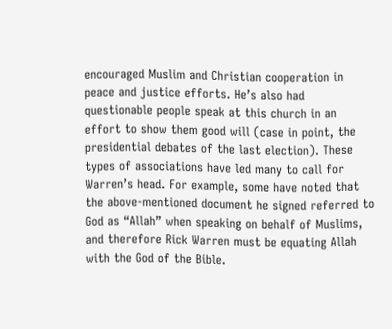encouraged Muslim and Christian cooperation in peace and justice efforts. He’s also had questionable people speak at this church in an effort to show them good will (case in point, the presidential debates of the last election). These types of associations have led many to call for Warren’s head. For example, some have noted that the above-mentioned document he signed referred to God as “Allah” when speaking on behalf of Muslims, and therefore Rick Warren must be equating Allah with the God of the Bible.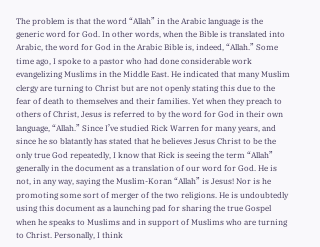The problem is that the word “Allah” in the Arabic language is the generic word for God. In other words, when the Bible is translated into Arabic, the word for God in the Arabic Bible is, indeed, “Allah.” Some time ago, I spoke to a pastor who had done considerable work evangelizing Muslims in the Middle East. He indicated that many Muslim clergy are turning to Christ but are not openly stating this due to the fear of death to themselves and their families. Yet when they preach to others of Christ, Jesus is referred to by the word for God in their own language, “Allah.” Since I’ve studied Rick Warren for many years, and since he so blatantly has stated that he believes Jesus Christ to be the only true God repeatedly, I know that Rick is seeing the term “Allah” generally in the document as a translation of our word for God. He is not, in any way, saying the Muslim-Koran “Allah” is Jesus! Nor is he promoting some sort of merger of the two religions. He is undoubtedly using this document as a launching pad for sharing the true Gospel when he speaks to Muslims and in support of Muslims who are turning to Christ. Personally, I think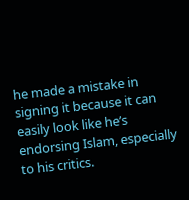he made a mistake in signing it because it can easily look like he’s endorsing Islam, especially to his critics.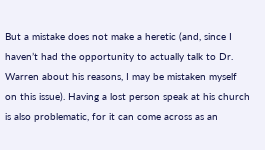But a mistake does not make a heretic (and, since I haven’t had the opportunity to actually talk to Dr. Warren about his reasons, I may be mistaken myself on this issue). Having a lost person speak at his church is also problematic, for it can come across as an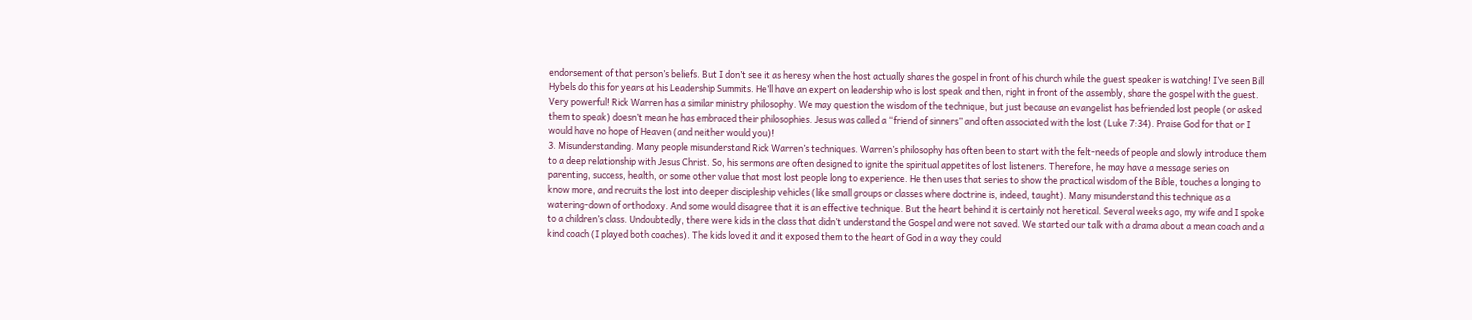endorsement of that person’s beliefs. But I don’t see it as heresy when the host actually shares the gospel in front of his church while the guest speaker is watching! I’ve seen Bill Hybels do this for years at his Leadership Summits. He’ll have an expert on leadership who is lost speak and then, right in front of the assembly, share the gospel with the guest. Very powerful! Rick Warren has a similar ministry philosophy. We may question the wisdom of the technique, but just because an evangelist has befriended lost people (or asked them to speak) doesn’t mean he has embraced their philosophies. Jesus was called a “friend of sinners” and often associated with the lost (Luke 7:34). Praise God for that or I would have no hope of Heaven (and neither would you)!
3. Misunderstanding. Many people misunderstand Rick Warren’s techniques. Warren’s philosophy has often been to start with the felt-needs of people and slowly introduce them to a deep relationship with Jesus Christ. So, his sermons are often designed to ignite the spiritual appetites of lost listeners. Therefore, he may have a message series on parenting, success, health, or some other value that most lost people long to experience. He then uses that series to show the practical wisdom of the Bible, touches a longing to know more, and recruits the lost into deeper discipleship vehicles (like small groups or classes where doctrine is, indeed, taught). Many misunderstand this technique as a watering-down of orthodoxy. And some would disagree that it is an effective technique. But the heart behind it is certainly not heretical. Several weeks ago, my wife and I spoke to a children’s class. Undoubtedly, there were kids in the class that didn’t understand the Gospel and were not saved. We started our talk with a drama about a mean coach and a kind coach (I played both coaches). The kids loved it and it exposed them to the heart of God in a way they could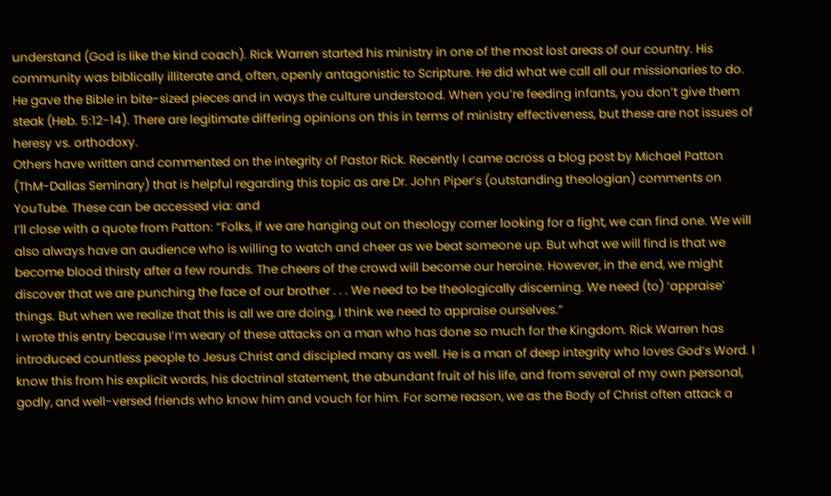understand (God is like the kind coach). Rick Warren started his ministry in one of the most lost areas of our country. His community was biblically illiterate and, often, openly antagonistic to Scripture. He did what we call all our missionaries to do. He gave the Bible in bite-sized pieces and in ways the culture understood. When you’re feeding infants, you don’t give them steak (Heb. 5:12-14). There are legitimate differing opinions on this in terms of ministry effectiveness, but these are not issues of heresy vs. orthodoxy.
Others have written and commented on the integrity of Pastor Rick. Recently I came across a blog post by Michael Patton (ThM-Dallas Seminary) that is helpful regarding this topic as are Dr. John Piper’s (outstanding theologian) comments on YouTube. These can be accessed via: and
I’ll close with a quote from Patton: “Folks, if we are hanging out on theology corner looking for a fight, we can find one. We will also always have an audience who is willing to watch and cheer as we beat someone up. But what we will find is that we become blood thirsty after a few rounds. The cheers of the crowd will become our heroine. However, in the end, we might discover that we are punching the face of our brother . . . We need to be theologically discerning. We need (to) ‘appraise’ things. But when we realize that this is all we are doing, I think we need to appraise ourselves.”
I wrote this entry because I’m weary of these attacks on a man who has done so much for the Kingdom. Rick Warren has introduced countless people to Jesus Christ and discipled many as well. He is a man of deep integrity who loves God’s Word. I know this from his explicit words, his doctrinal statement, the abundant fruit of his life, and from several of my own personal, godly, and well-versed friends who know him and vouch for him. For some reason, we as the Body of Christ often attack a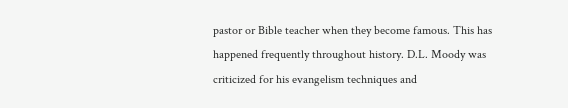pastor or Bible teacher when they become famous. This has happened frequently throughout history. D.L. Moody was criticized for his evangelism techniques and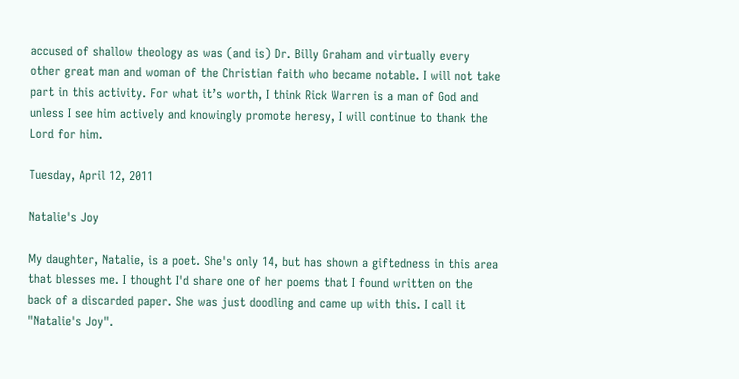accused of shallow theology as was (and is) Dr. Billy Graham and virtually every other great man and woman of the Christian faith who became notable. I will not take part in this activity. For what it’s worth, I think Rick Warren is a man of God and unless I see him actively and knowingly promote heresy, I will continue to thank the Lord for him.

Tuesday, April 12, 2011

Natalie's Joy

My daughter, Natalie, is a poet. She's only 14, but has shown a giftedness in this area that blesses me. I thought I'd share one of her poems that I found written on the back of a discarded paper. She was just doodling and came up with this. I call it "Natalie's Joy".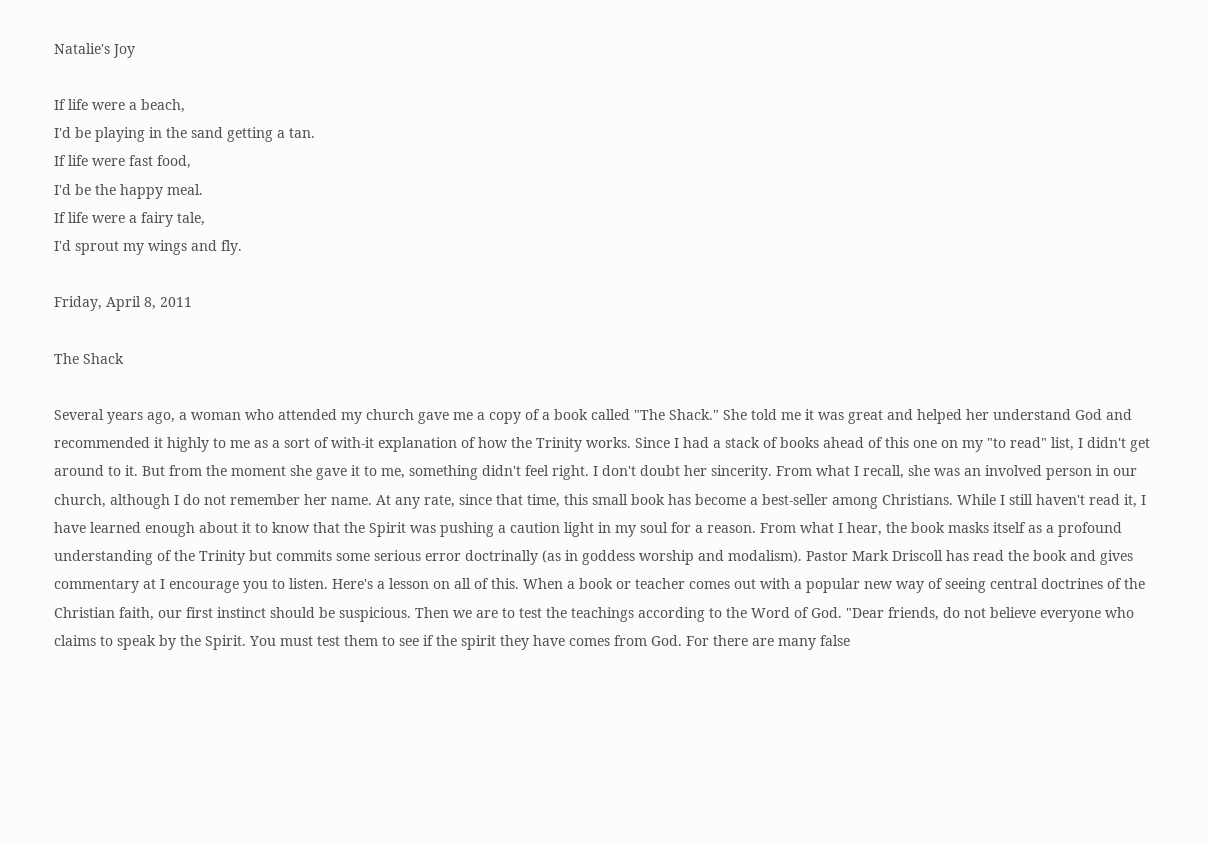Natalie's Joy

If life were a beach,
I'd be playing in the sand getting a tan.
If life were fast food,
I'd be the happy meal.
If life were a fairy tale,
I'd sprout my wings and fly.

Friday, April 8, 2011

The Shack

Several years ago, a woman who attended my church gave me a copy of a book called "The Shack." She told me it was great and helped her understand God and recommended it highly to me as a sort of with-it explanation of how the Trinity works. Since I had a stack of books ahead of this one on my "to read" list, I didn't get around to it. But from the moment she gave it to me, something didn't feel right. I don't doubt her sincerity. From what I recall, she was an involved person in our church, although I do not remember her name. At any rate, since that time, this small book has become a best-seller among Christians. While I still haven't read it, I have learned enough about it to know that the Spirit was pushing a caution light in my soul for a reason. From what I hear, the book masks itself as a profound understanding of the Trinity but commits some serious error doctrinally (as in goddess worship and modalism). Pastor Mark Driscoll has read the book and gives commentary at I encourage you to listen. Here's a lesson on all of this. When a book or teacher comes out with a popular new way of seeing central doctrines of the Christian faith, our first instinct should be suspicious. Then we are to test the teachings according to the Word of God. "Dear friends, do not believe everyone who claims to speak by the Spirit. You must test them to see if the spirit they have comes from God. For there are many false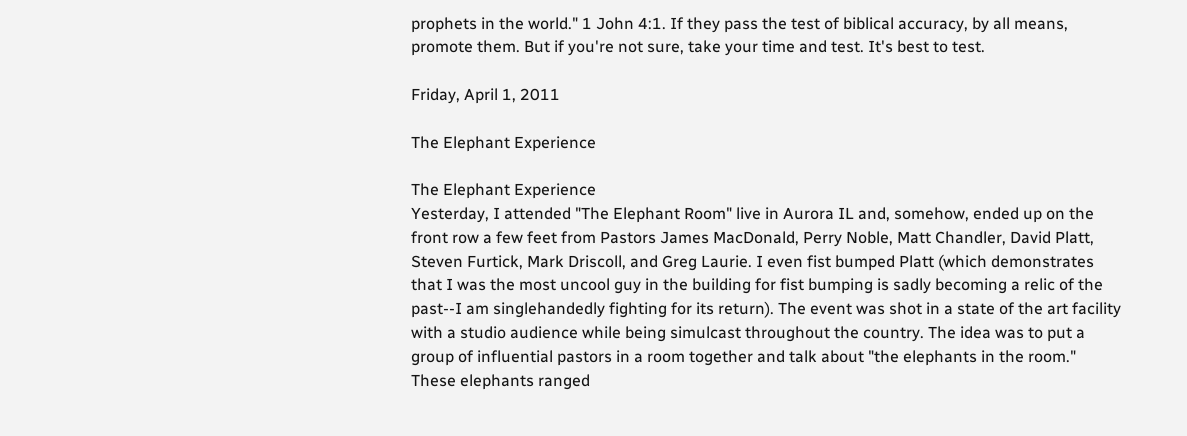prophets in the world." 1 John 4:1. If they pass the test of biblical accuracy, by all means, promote them. But if you're not sure, take your time and test. It's best to test.

Friday, April 1, 2011

The Elephant Experience

The Elephant Experience
Yesterday, I attended "The Elephant Room" live in Aurora IL and, somehow, ended up on the front row a few feet from Pastors James MacDonald, Perry Noble, Matt Chandler, David Platt, Steven Furtick, Mark Driscoll, and Greg Laurie. I even fist bumped Platt (which demonstrates that I was the most uncool guy in the building for fist bumping is sadly becoming a relic of the past--I am singlehandedly fighting for its return). The event was shot in a state of the art facility with a studio audience while being simulcast throughout the country. The idea was to put a group of influential pastors in a room together and talk about "the elephants in the room." These elephants ranged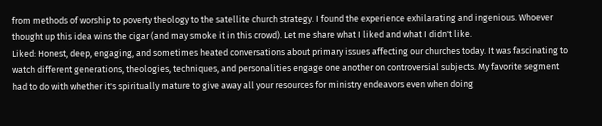from methods of worship to poverty theology to the satellite church strategy. I found the experience exhilarating and ingenious. Whoever thought up this idea wins the cigar (and may smoke it in this crowd). Let me share what I liked and what I didn't like.
Liked: Honest, deep, engaging, and sometimes heated conversations about primary issues affecting our churches today. It was fascinating to watch different generations, theologies, techniques, and personalities engage one another on controversial subjects. My favorite segment had to do with whether it's spiritually mature to give away all your resources for ministry endeavors even when doing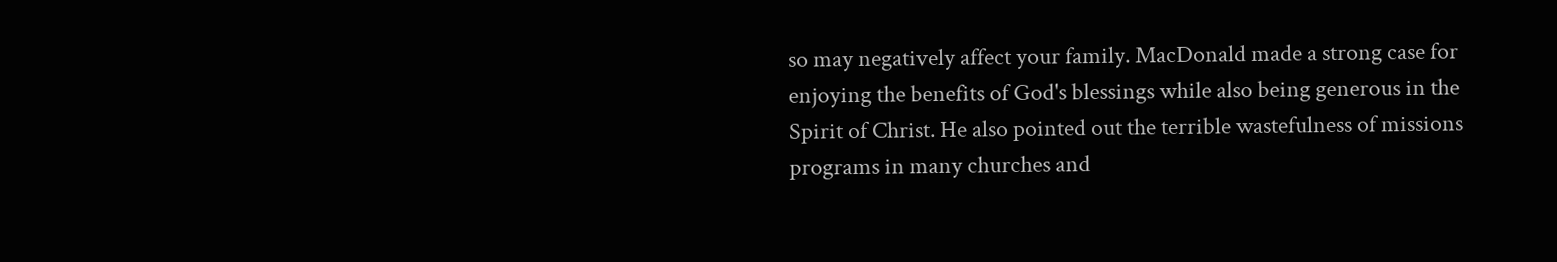so may negatively affect your family. MacDonald made a strong case for enjoying the benefits of God's blessings while also being generous in the Spirit of Christ. He also pointed out the terrible wastefulness of missions programs in many churches and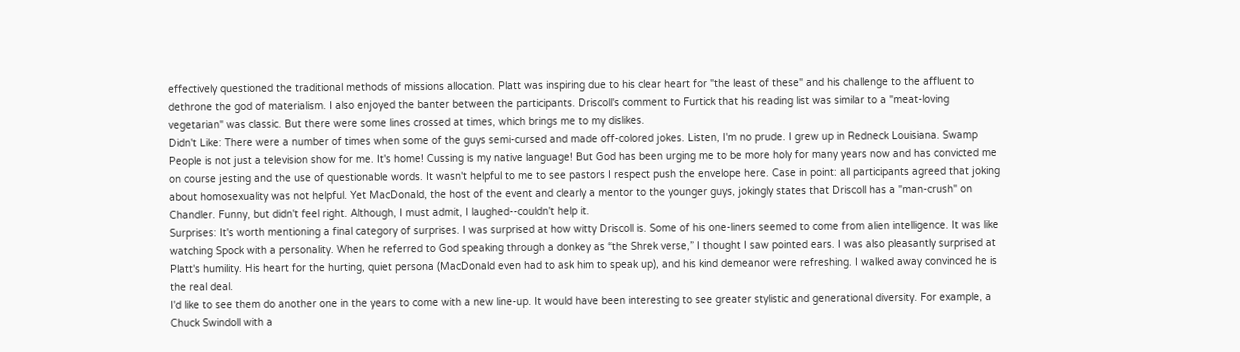effectively questioned the traditional methods of missions allocation. Platt was inspiring due to his clear heart for "the least of these" and his challenge to the affluent to dethrone the god of materialism. I also enjoyed the banter between the participants. Driscoll's comment to Furtick that his reading list was similar to a "meat-loving vegetarian" was classic. But there were some lines crossed at times, which brings me to my dislikes.
Didn't Like: There were a number of times when some of the guys semi-cursed and made off-colored jokes. Listen, I'm no prude. I grew up in Redneck Louisiana. Swamp People is not just a television show for me. It's home! Cussing is my native language! But God has been urging me to be more holy for many years now and has convicted me on course jesting and the use of questionable words. It wasn't helpful to me to see pastors I respect push the envelope here. Case in point: all participants agreed that joking about homosexuality was not helpful. Yet MacDonald, the host of the event and clearly a mentor to the younger guys, jokingly states that Driscoll has a "man-crush" on Chandler. Funny, but didn't feel right. Although, I must admit, I laughed--couldn't help it.
Surprises: It's worth mentioning a final category of surprises. I was surprised at how witty Driscoll is. Some of his one-liners seemed to come from alien intelligence. It was like watching Spock with a personality. When he referred to God speaking through a donkey as “the Shrek verse,” I thought I saw pointed ears. I was also pleasantly surprised at Platt's humility. His heart for the hurting, quiet persona (MacDonald even had to ask him to speak up), and his kind demeanor were refreshing. I walked away convinced he is the real deal.
I'd like to see them do another one in the years to come with a new line-up. It would have been interesting to see greater stylistic and generational diversity. For example, a Chuck Swindoll with a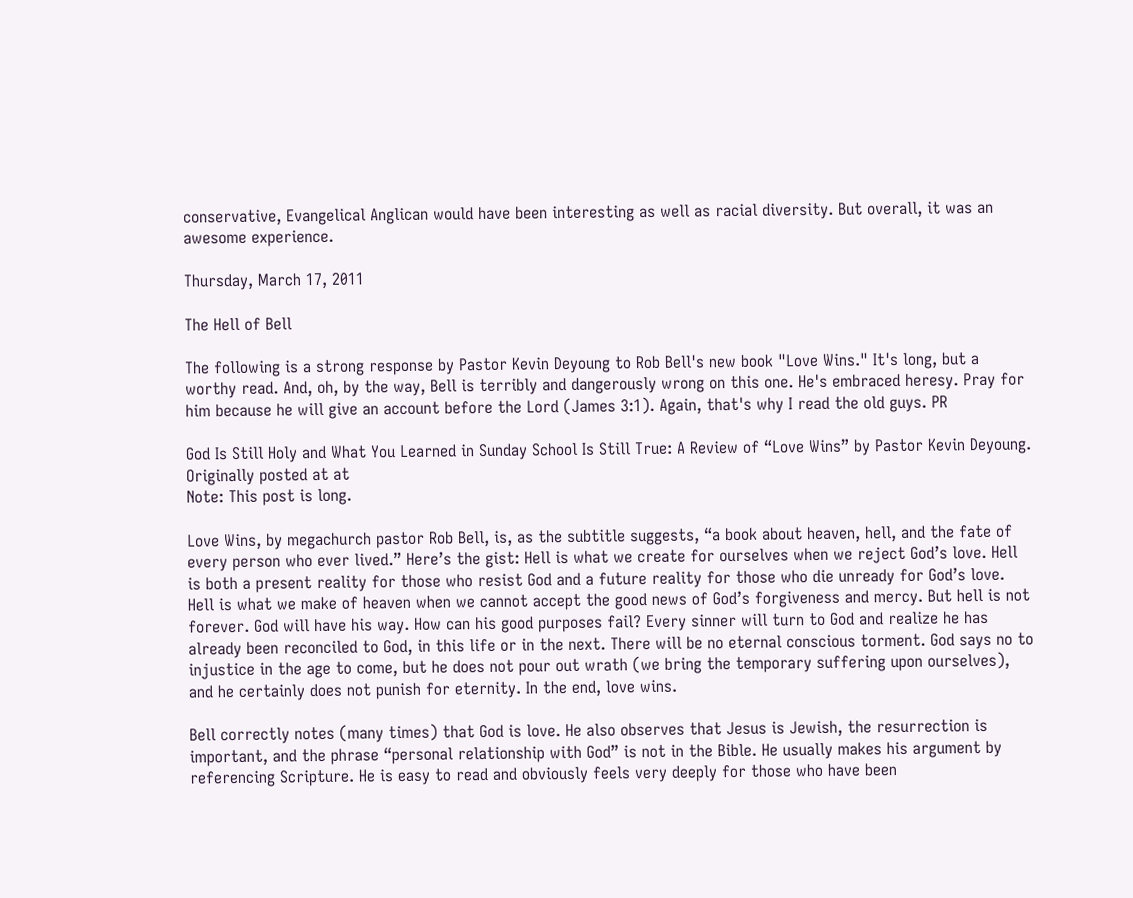conservative, Evangelical Anglican would have been interesting as well as racial diversity. But overall, it was an awesome experience.

Thursday, March 17, 2011

The Hell of Bell

The following is a strong response by Pastor Kevin Deyoung to Rob Bell's new book "Love Wins." It's long, but a worthy read. And, oh, by the way, Bell is terribly and dangerously wrong on this one. He's embraced heresy. Pray for him because he will give an account before the Lord (James 3:1). Again, that's why I read the old guys. PR

God Is Still Holy and What You Learned in Sunday School Is Still True: A Review of “Love Wins” by Pastor Kevin Deyoung. Originally posted at at
Note: This post is long.

Love Wins, by megachurch pastor Rob Bell, is, as the subtitle suggests, “a book about heaven, hell, and the fate of every person who ever lived.” Here’s the gist: Hell is what we create for ourselves when we reject God’s love. Hell is both a present reality for those who resist God and a future reality for those who die unready for God’s love. Hell is what we make of heaven when we cannot accept the good news of God’s forgiveness and mercy. But hell is not forever. God will have his way. How can his good purposes fail? Every sinner will turn to God and realize he has already been reconciled to God, in this life or in the next. There will be no eternal conscious torment. God says no to injustice in the age to come, but he does not pour out wrath (we bring the temporary suffering upon ourselves), and he certainly does not punish for eternity. In the end, love wins.

Bell correctly notes (many times) that God is love. He also observes that Jesus is Jewish, the resurrection is important, and the phrase “personal relationship with God” is not in the Bible. He usually makes his argument by referencing Scripture. He is easy to read and obviously feels very deeply for those who have been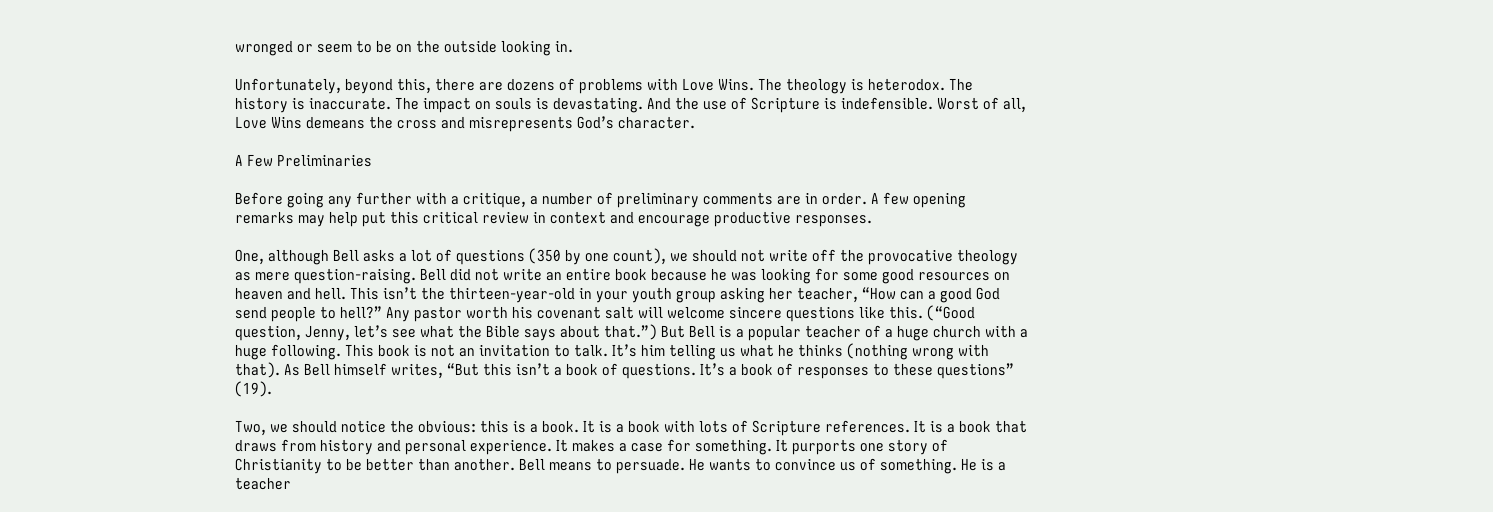wronged or seem to be on the outside looking in.

Unfortunately, beyond this, there are dozens of problems with Love Wins. The theology is heterodox. The history is inaccurate. The impact on souls is devastating. And the use of Scripture is indefensible. Worst of all, Love Wins demeans the cross and misrepresents God’s character.

A Few Preliminaries

Before going any further with a critique, a number of preliminary comments are in order. A few opening remarks may help put this critical review in context and encourage productive responses.

One, although Bell asks a lot of questions (350 by one count), we should not write off the provocative theology as mere question-raising. Bell did not write an entire book because he was looking for some good resources on heaven and hell. This isn’t the thirteen-year-old in your youth group asking her teacher, “How can a good God send people to hell?” Any pastor worth his covenant salt will welcome sincere questions like this. (“Good question, Jenny, let’s see what the Bible says about that.”) But Bell is a popular teacher of a huge church with a huge following. This book is not an invitation to talk. It’s him telling us what he thinks (nothing wrong with that). As Bell himself writes, “But this isn’t a book of questions. It’s a book of responses to these questions” (19).

Two, we should notice the obvious: this is a book. It is a book with lots of Scripture references. It is a book that draws from history and personal experience. It makes a case for something. It purports one story of Christianity to be better than another. Bell means to persuade. He wants to convince us of something. He is a teacher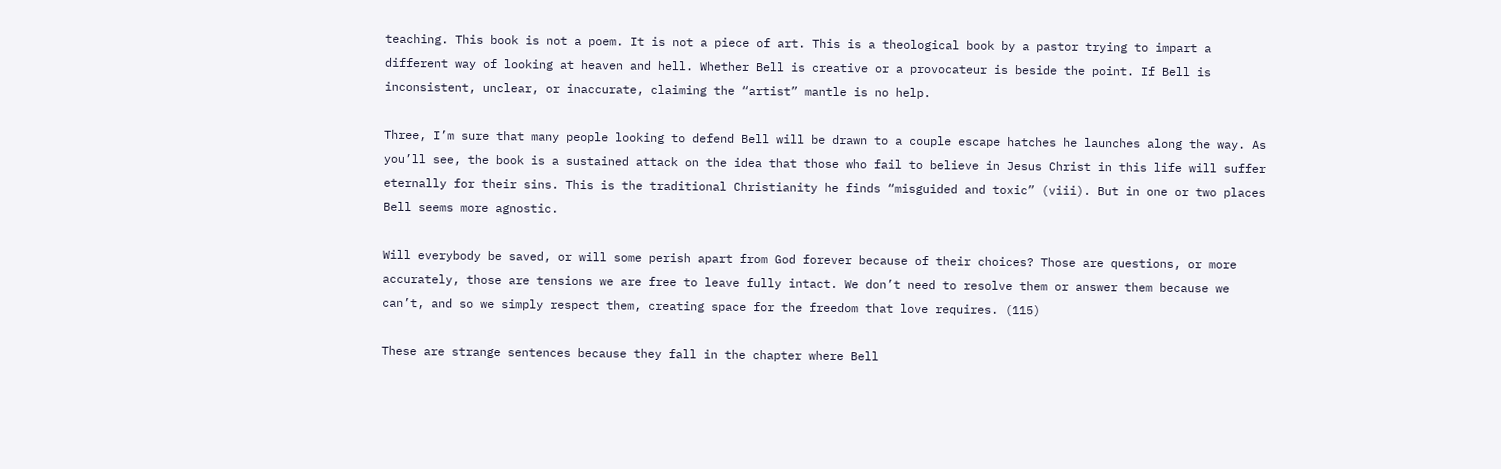teaching. This book is not a poem. It is not a piece of art. This is a theological book by a pastor trying to impart a different way of looking at heaven and hell. Whether Bell is creative or a provocateur is beside the point. If Bell is inconsistent, unclear, or inaccurate, claiming the “artist” mantle is no help.

Three, I’m sure that many people looking to defend Bell will be drawn to a couple escape hatches he launches along the way. As you’ll see, the book is a sustained attack on the idea that those who fail to believe in Jesus Christ in this life will suffer eternally for their sins. This is the traditional Christianity he finds “misguided and toxic” (viii). But in one or two places Bell seems more agnostic.

Will everybody be saved, or will some perish apart from God forever because of their choices? Those are questions, or more accurately, those are tensions we are free to leave fully intact. We don’t need to resolve them or answer them because we can’t, and so we simply respect them, creating space for the freedom that love requires. (115)

These are strange sentences because they fall in the chapter where Bell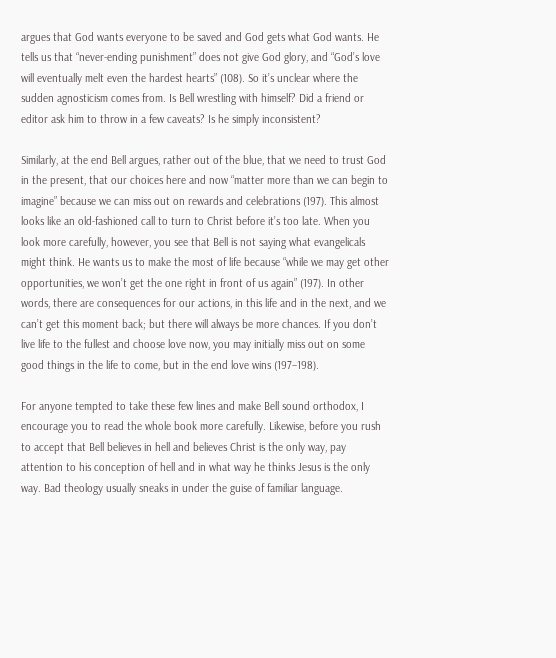argues that God wants everyone to be saved and God gets what God wants. He tells us that “never-ending punishment” does not give God glory, and “God’s love will eventually melt even the hardest hearts” (108). So it’s unclear where the sudden agnosticism comes from. Is Bell wrestling with himself? Did a friend or editor ask him to throw in a few caveats? Is he simply inconsistent?

Similarly, at the end Bell argues, rather out of the blue, that we need to trust God in the present, that our choices here and now “matter more than we can begin to imagine” because we can miss out on rewards and celebrations (197). This almost looks like an old-fashioned call to turn to Christ before it’s too late. When you look more carefully, however, you see that Bell is not saying what evangelicals might think. He wants us to make the most of life because “while we may get other opportunities, we won’t get the one right in front of us again” (197). In other words, there are consequences for our actions, in this life and in the next, and we can’t get this moment back; but there will always be more chances. If you don’t live life to the fullest and choose love now, you may initially miss out on some good things in the life to come, but in the end love wins (197–198).

For anyone tempted to take these few lines and make Bell sound orthodox, I encourage you to read the whole book more carefully. Likewise, before you rush to accept that Bell believes in hell and believes Christ is the only way, pay attention to his conception of hell and in what way he thinks Jesus is the only way. Bad theology usually sneaks in under the guise of familiar language.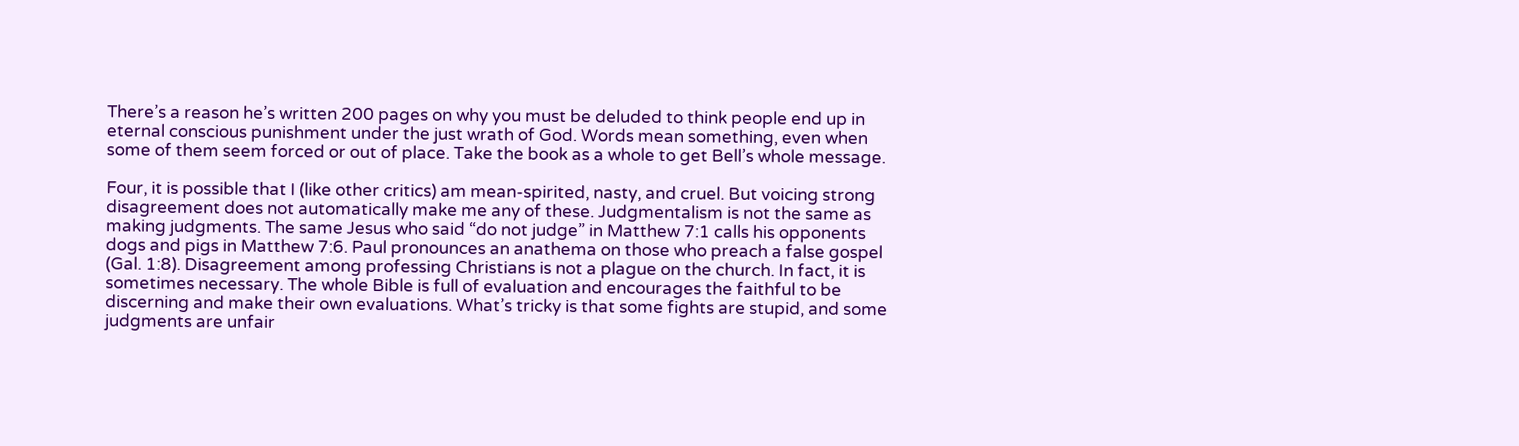There’s a reason he’s written 200 pages on why you must be deluded to think people end up in eternal conscious punishment under the just wrath of God. Words mean something, even when some of them seem forced or out of place. Take the book as a whole to get Bell’s whole message.

Four, it is possible that I (like other critics) am mean-spirited, nasty, and cruel. But voicing strong disagreement does not automatically make me any of these. Judgmentalism is not the same as making judgments. The same Jesus who said “do not judge” in Matthew 7:1 calls his opponents dogs and pigs in Matthew 7:6. Paul pronounces an anathema on those who preach a false gospel (Gal. 1:8). Disagreement among professing Christians is not a plague on the church. In fact, it is sometimes necessary. The whole Bible is full of evaluation and encourages the faithful to be discerning and make their own evaluations. What’s tricky is that some fights are stupid, and some judgments are unfair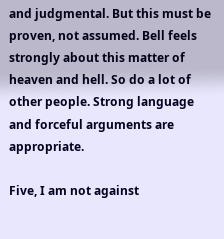and judgmental. But this must be proven, not assumed. Bell feels strongly about this matter of heaven and hell. So do a lot of other people. Strong language and forceful arguments are appropriate.

Five, I am not against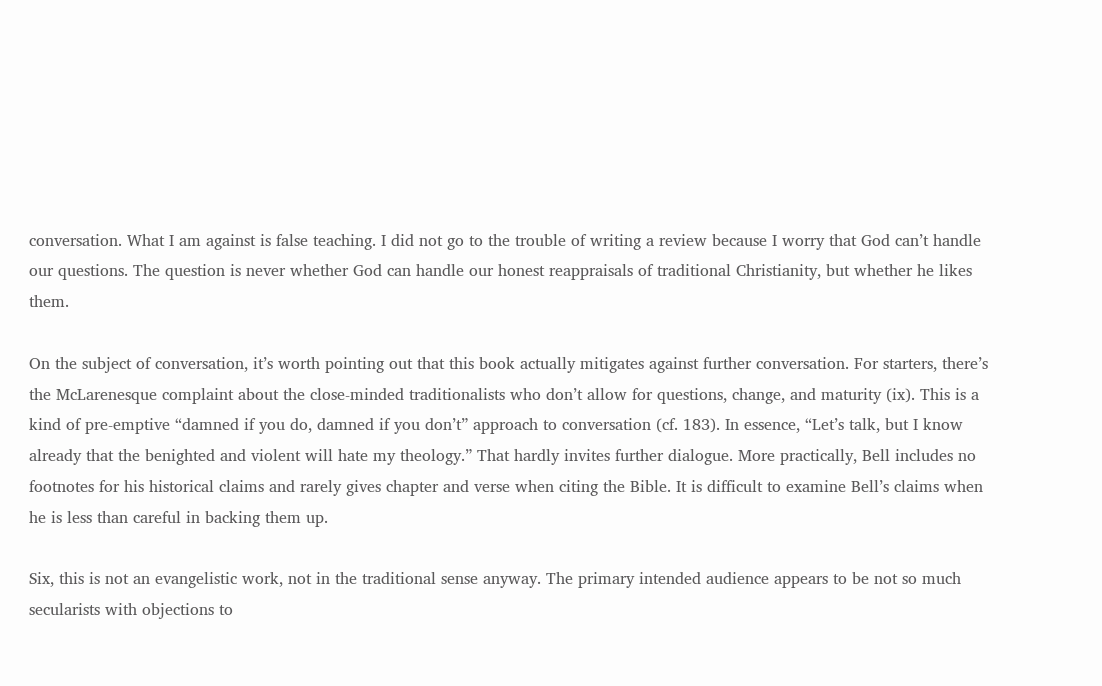conversation. What I am against is false teaching. I did not go to the trouble of writing a review because I worry that God can’t handle our questions. The question is never whether God can handle our honest reappraisals of traditional Christianity, but whether he likes them.

On the subject of conversation, it’s worth pointing out that this book actually mitigates against further conversation. For starters, there’s the McLarenesque complaint about the close-minded traditionalists who don’t allow for questions, change, and maturity (ix). This is a kind of pre-emptive “damned if you do, damned if you don’t” approach to conversation (cf. 183). In essence, “Let’s talk, but I know already that the benighted and violent will hate my theology.” That hardly invites further dialogue. More practically, Bell includes no footnotes for his historical claims and rarely gives chapter and verse when citing the Bible. It is difficult to examine Bell’s claims when he is less than careful in backing them up.

Six, this is not an evangelistic work, not in the traditional sense anyway. The primary intended audience appears to be not so much secularists with objections to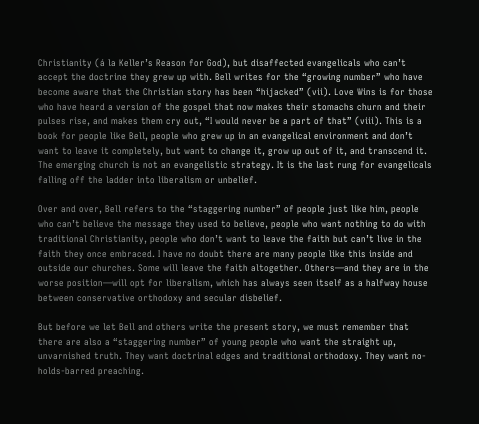Christianity (á la Keller’s Reason for God), but disaffected evangelicals who can’t accept the doctrine they grew up with. Bell writes for the “growing number” who have become aware that the Christian story has been “hijacked” (vii). Love Wins is for those who have heard a version of the gospel that now makes their stomachs churn and their pulses rise, and makes them cry out, “I would never be a part of that” (viii). This is a book for people like Bell, people who grew up in an evangelical environment and don’t want to leave it completely, but want to change it, grow up out of it, and transcend it. The emerging church is not an evangelistic strategy. It is the last rung for evangelicals falling off the ladder into liberalism or unbelief.

Over and over, Bell refers to the “staggering number” of people just like him, people who can’t believe the message they used to believe, people who want nothing to do with traditional Christianity, people who don’t want to leave the faith but can’t live in the faith they once embraced. I have no doubt there are many people like this inside and outside our churches. Some will leave the faith altogether. Others—and they are in the worse position—will opt for liberalism, which has always seen itself as a halfway house between conservative orthodoxy and secular disbelief.

But before we let Bell and others write the present story, we must remember that there are also a “staggering number” of young people who want the straight up, unvarnished truth. They want doctrinal edges and traditional orthodoxy. They want no-holds-barred preaching.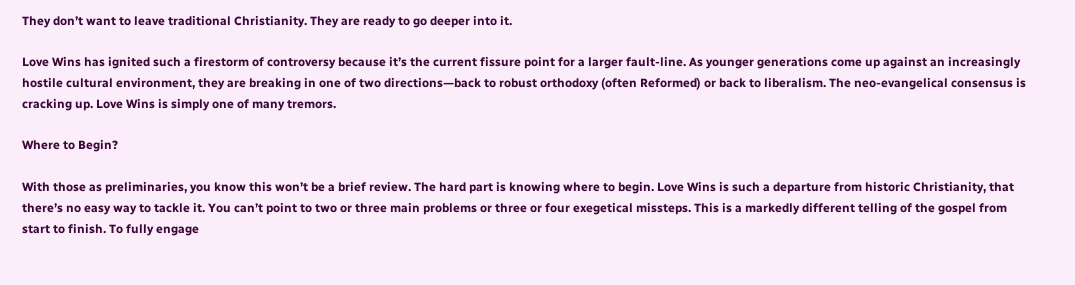They don’t want to leave traditional Christianity. They are ready to go deeper into it.

Love Wins has ignited such a firestorm of controversy because it’s the current fissure point for a larger fault-line. As younger generations come up against an increasingly hostile cultural environment, they are breaking in one of two directions—back to robust orthodoxy (often Reformed) or back to liberalism. The neo-evangelical consensus is cracking up. Love Wins is simply one of many tremors.

Where to Begin?

With those as preliminaries, you know this won’t be a brief review. The hard part is knowing where to begin. Love Wins is such a departure from historic Christianity, that there’s no easy way to tackle it. You can’t point to two or three main problems or three or four exegetical missteps. This is a markedly different telling of the gospel from start to finish. To fully engage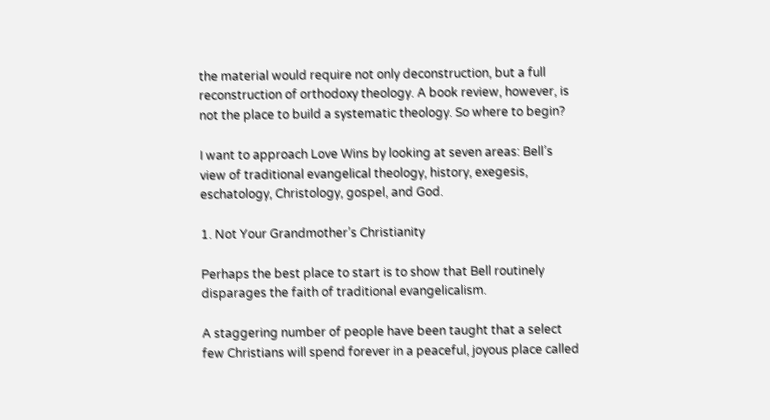the material would require not only deconstruction, but a full reconstruction of orthodoxy theology. A book review, however, is not the place to build a systematic theology. So where to begin?

I want to approach Love Wins by looking at seven areas: Bell’s view of traditional evangelical theology, history, exegesis, eschatology, Christology, gospel, and God.

1. Not Your Grandmother’s Christianity

Perhaps the best place to start is to show that Bell routinely disparages the faith of traditional evangelicalism.

A staggering number of people have been taught that a select few Christians will spend forever in a peaceful, joyous place called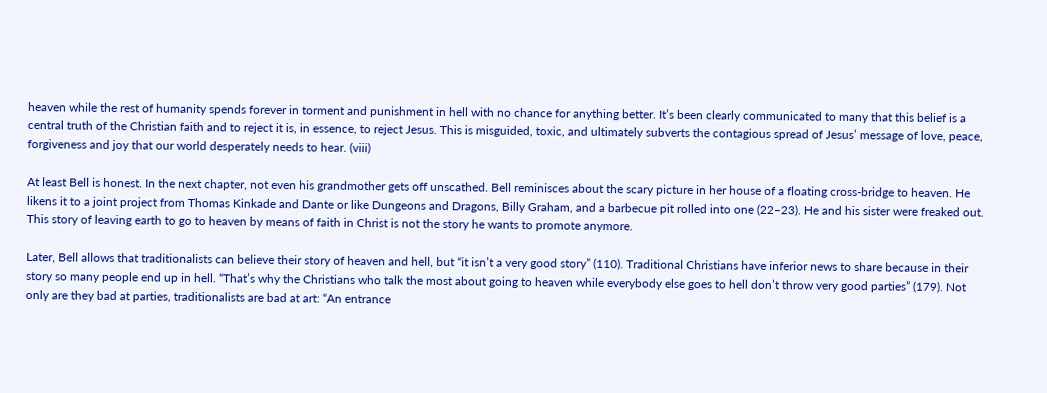heaven while the rest of humanity spends forever in torment and punishment in hell with no chance for anything better. It’s been clearly communicated to many that this belief is a central truth of the Christian faith and to reject it is, in essence, to reject Jesus. This is misguided, toxic, and ultimately subverts the contagious spread of Jesus’ message of love, peace, forgiveness and joy that our world desperately needs to hear. (viii)

At least Bell is honest. In the next chapter, not even his grandmother gets off unscathed. Bell reminisces about the scary picture in her house of a floating cross-bridge to heaven. He likens it to a joint project from Thomas Kinkade and Dante or like Dungeons and Dragons, Billy Graham, and a barbecue pit rolled into one (22–23). He and his sister were freaked out. This story of leaving earth to go to heaven by means of faith in Christ is not the story he wants to promote anymore.

Later, Bell allows that traditionalists can believe their story of heaven and hell, but “it isn’t a very good story” (110). Traditional Christians have inferior news to share because in their story so many people end up in hell. “That’s why the Christians who talk the most about going to heaven while everybody else goes to hell don’t throw very good parties” (179). Not only are they bad at parties, traditionalists are bad at art: “An entrance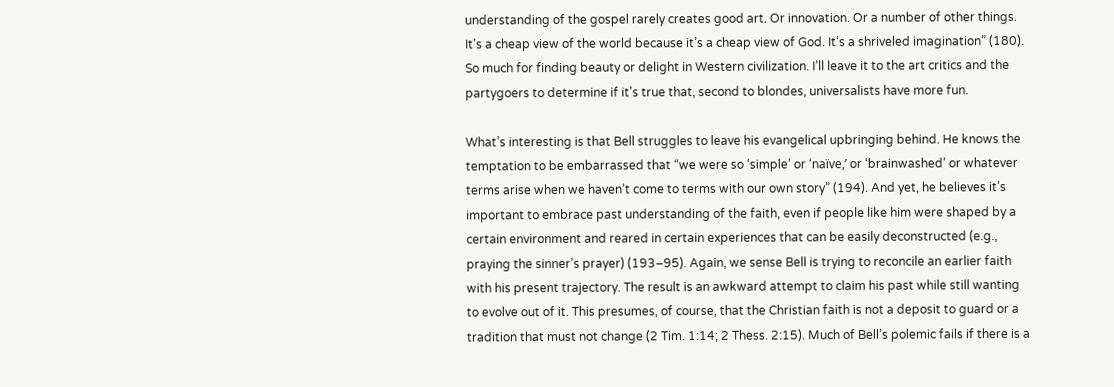understanding of the gospel rarely creates good art. Or innovation. Or a number of other things. It’s a cheap view of the world because it’s a cheap view of God. It’s a shriveled imagination” (180). So much for finding beauty or delight in Western civilization. I’ll leave it to the art critics and the partygoers to determine if it’s true that, second to blondes, universalists have more fun.

What’s interesting is that Bell struggles to leave his evangelical upbringing behind. He knows the temptation to be embarrassed that “we were so ‘simple’ or ‘naïve,’ or ‘brainwashed’ or whatever terms arise when we haven’t come to terms with our own story” (194). And yet, he believes it’s important to embrace past understanding of the faith, even if people like him were shaped by a certain environment and reared in certain experiences that can be easily deconstructed (e.g., praying the sinner’s prayer) (193–95). Again, we sense Bell is trying to reconcile an earlier faith with his present trajectory. The result is an awkward attempt to claim his past while still wanting to evolve out of it. This presumes, of course, that the Christian faith is not a deposit to guard or a tradition that must not change (2 Tim. 1:14; 2 Thess. 2:15). Much of Bell’s polemic fails if there is a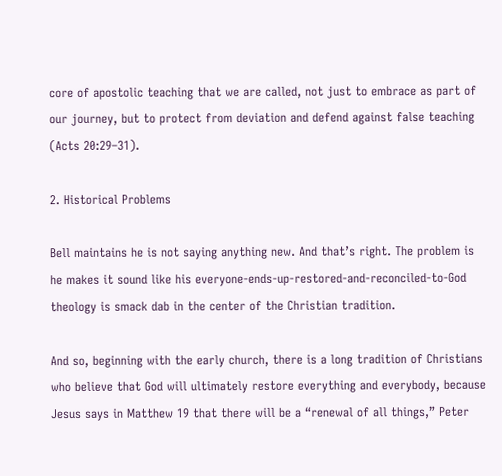core of apostolic teaching that we are called, not just to embrace as part of our journey, but to protect from deviation and defend against false teaching (Acts 20:29–31).

2. Historical Problems

Bell maintains he is not saying anything new. And that’s right. The problem is he makes it sound like his everyone-ends-up-restored-and-reconciled-to-God theology is smack dab in the center of the Christian tradition.

And so, beginning with the early church, there is a long tradition of Christians who believe that God will ultimately restore everything and everybody, because Jesus says in Matthew 19 that there will be a “renewal of all things,” Peter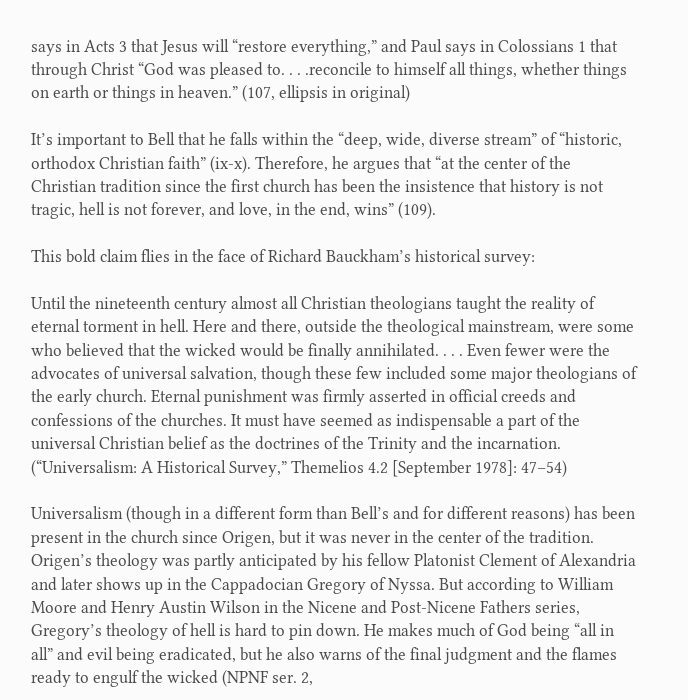says in Acts 3 that Jesus will “restore everything,” and Paul says in Colossians 1 that through Christ “God was pleased to. . . .reconcile to himself all things, whether things on earth or things in heaven.” (107, ellipsis in original)

It’s important to Bell that he falls within the “deep, wide, diverse stream” of “historic, orthodox Christian faith” (ix-x). Therefore, he argues that “at the center of the Christian tradition since the first church has been the insistence that history is not tragic, hell is not forever, and love, in the end, wins” (109).

This bold claim flies in the face of Richard Bauckham’s historical survey:

Until the nineteenth century almost all Christian theologians taught the reality of eternal torment in hell. Here and there, outside the theological mainstream, were some who believed that the wicked would be finally annihilated. . . . Even fewer were the advocates of universal salvation, though these few included some major theologians of the early church. Eternal punishment was firmly asserted in official creeds and confessions of the churches. It must have seemed as indispensable a part of the universal Christian belief as the doctrines of the Trinity and the incarnation. (“Universalism: A Historical Survey,” Themelios 4.2 [September 1978]: 47–54)

Universalism (though in a different form than Bell’s and for different reasons) has been present in the church since Origen, but it was never in the center of the tradition. Origen’s theology was partly anticipated by his fellow Platonist Clement of Alexandria and later shows up in the Cappadocian Gregory of Nyssa. But according to William Moore and Henry Austin Wilson in the Nicene and Post-Nicene Fathers series, Gregory’s theology of hell is hard to pin down. He makes much of God being “all in all” and evil being eradicated, but he also warns of the final judgment and the flames ready to engulf the wicked (NPNF ser. 2,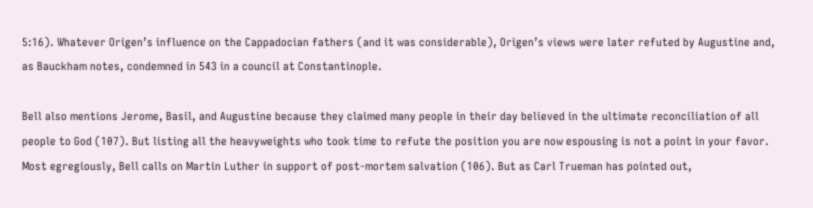5:16). Whatever Origen’s influence on the Cappadocian fathers (and it was considerable), Origen’s views were later refuted by Augustine and, as Bauckham notes, condemned in 543 in a council at Constantinople.

Bell also mentions Jerome, Basil, and Augustine because they claimed many people in their day believed in the ultimate reconciliation of all people to God (107). But listing all the heavyweights who took time to refute the position you are now espousing is not a point in your favor. Most egregiously, Bell calls on Martin Luther in support of post-mortem salvation (106). But as Carl Trueman has pointed out,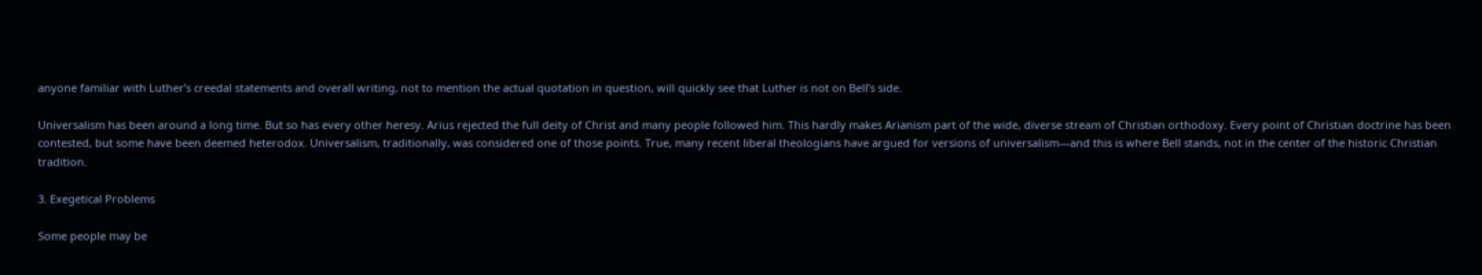anyone familiar with Luther’s creedal statements and overall writing, not to mention the actual quotation in question, will quickly see that Luther is not on Bell’s side.

Universalism has been around a long time. But so has every other heresy. Arius rejected the full deity of Christ and many people followed him. This hardly makes Arianism part of the wide, diverse stream of Christian orthodoxy. Every point of Christian doctrine has been contested, but some have been deemed heterodox. Universalism, traditionally, was considered one of those points. True, many recent liberal theologians have argued for versions of universalism—and this is where Bell stands, not in the center of the historic Christian tradition.

3. Exegetical Problems

Some people may be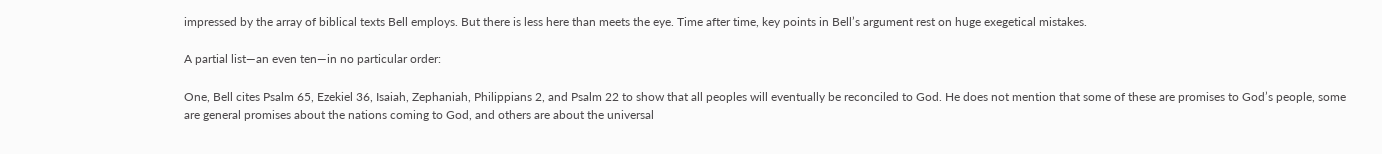impressed by the array of biblical texts Bell employs. But there is less here than meets the eye. Time after time, key points in Bell’s argument rest on huge exegetical mistakes.

A partial list—an even ten—in no particular order:

One, Bell cites Psalm 65, Ezekiel 36, Isaiah, Zephaniah, Philippians 2, and Psalm 22 to show that all peoples will eventually be reconciled to God. He does not mention that some of these are promises to God’s people, some are general promises about the nations coming to God, and others are about the universal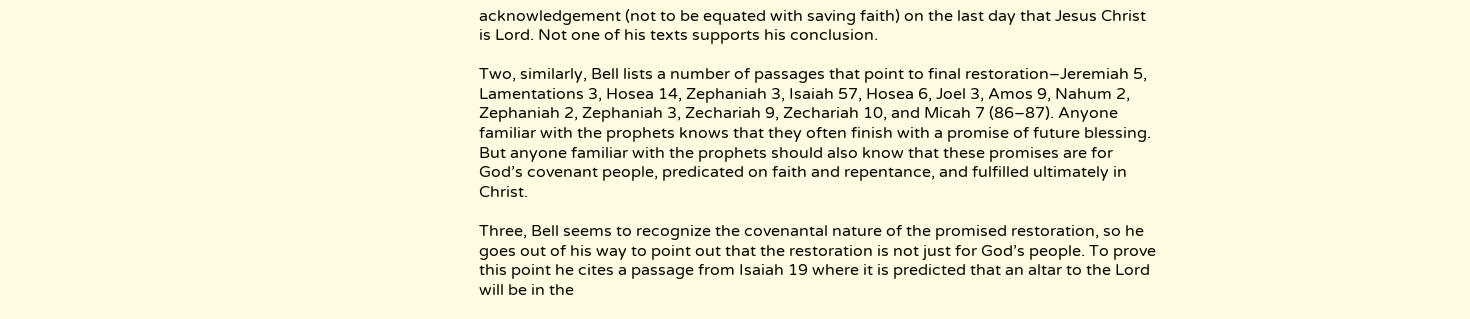acknowledgement (not to be equated with saving faith) on the last day that Jesus Christ is Lord. Not one of his texts supports his conclusion.

Two, similarly, Bell lists a number of passages that point to final restoration–Jeremiah 5, Lamentations 3, Hosea 14, Zephaniah 3, Isaiah 57, Hosea 6, Joel 3, Amos 9, Nahum 2, Zephaniah 2, Zephaniah 3, Zechariah 9, Zechariah 10, and Micah 7 (86–87). Anyone familiar with the prophets knows that they often finish with a promise of future blessing. But anyone familiar with the prophets should also know that these promises are for God’s covenant people, predicated on faith and repentance, and fulfilled ultimately in Christ.

Three, Bell seems to recognize the covenantal nature of the promised restoration, so he goes out of his way to point out that the restoration is not just for God’s people. To prove this point he cites a passage from Isaiah 19 where it is predicted that an altar to the Lord will be in the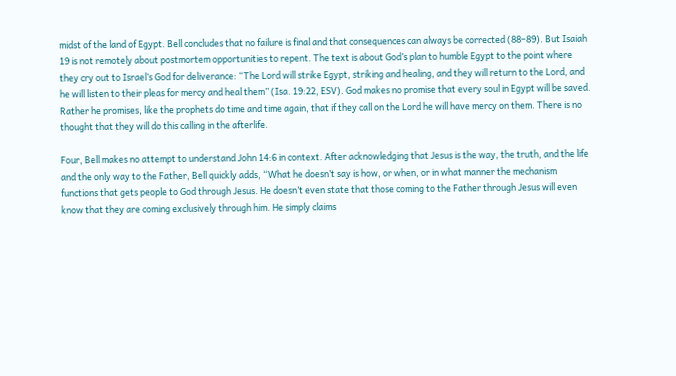midst of the land of Egypt. Bell concludes that no failure is final and that consequences can always be corrected (88–89). But Isaiah 19 is not remotely about postmortem opportunities to repent. The text is about God’s plan to humble Egypt to the point where they cry out to Israel’s God for deliverance: “The Lord will strike Egypt, striking and healing, and they will return to the Lord, and he will listen to their pleas for mercy and heal them” (Isa. 19:22, ESV). God makes no promise that every soul in Egypt will be saved. Rather he promises, like the prophets do time and time again, that if they call on the Lord he will have mercy on them. There is no thought that they will do this calling in the afterlife.

Four, Bell makes no attempt to understand John 14:6 in context. After acknowledging that Jesus is the way, the truth, and the life and the only way to the Father, Bell quickly adds, “What he doesn’t say is how, or when, or in what manner the mechanism functions that gets people to God through Jesus. He doesn’t even state that those coming to the Father through Jesus will even know that they are coming exclusively through him. He simply claims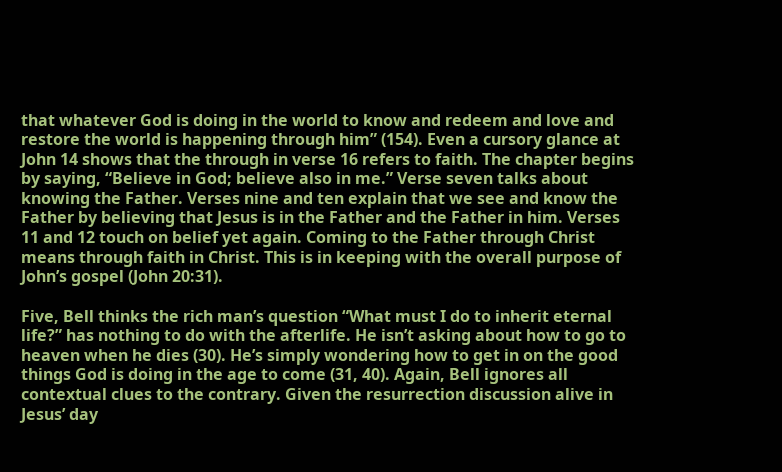that whatever God is doing in the world to know and redeem and love and restore the world is happening through him” (154). Even a cursory glance at John 14 shows that the through in verse 16 refers to faith. The chapter begins by saying, “Believe in God; believe also in me.” Verse seven talks about knowing the Father. Verses nine and ten explain that we see and know the Father by believing that Jesus is in the Father and the Father in him. Verses 11 and 12 touch on belief yet again. Coming to the Father through Christ means through faith in Christ. This is in keeping with the overall purpose of John’s gospel (John 20:31).

Five, Bell thinks the rich man’s question “What must I do to inherit eternal life?” has nothing to do with the afterlife. He isn’t asking about how to go to heaven when he dies (30). He’s simply wondering how to get in on the good things God is doing in the age to come (31, 40). Again, Bell ignores all contextual clues to the contrary. Given the resurrection discussion alive in Jesus’ day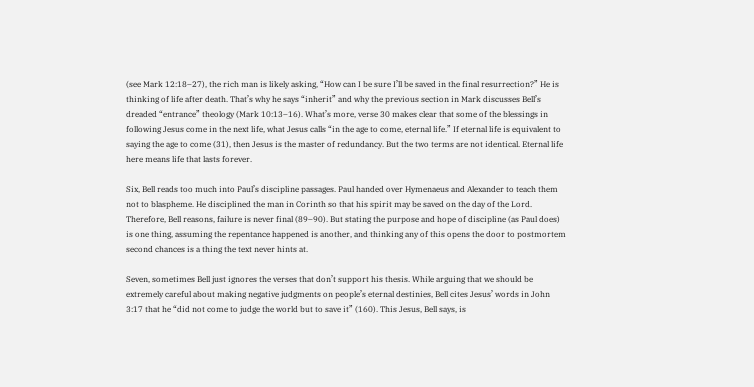(see Mark 12:18–27), the rich man is likely asking, “How can I be sure I’ll be saved in the final resurrection?” He is thinking of life after death. That’s why he says “inherit” and why the previous section in Mark discusses Bell’s dreaded “entrance” theology (Mark 10:13–16). What’s more, verse 30 makes clear that some of the blessings in following Jesus come in the next life, what Jesus calls “in the age to come, eternal life.” If eternal life is equivalent to saying the age to come (31), then Jesus is the master of redundancy. But the two terms are not identical. Eternal life here means life that lasts forever.

Six, Bell reads too much into Paul’s discipline passages. Paul handed over Hymenaeus and Alexander to teach them not to blaspheme. He disciplined the man in Corinth so that his spirit may be saved on the day of the Lord. Therefore, Bell reasons, failure is never final (89–90). But stating the purpose and hope of discipline (as Paul does) is one thing, assuming the repentance happened is another, and thinking any of this opens the door to postmortem second chances is a thing the text never hints at.

Seven, sometimes Bell just ignores the verses that don’t support his thesis. While arguing that we should be extremely careful about making negative judgments on people’s eternal destinies, Bell cites Jesus’ words in John 3:17 that he “did not come to judge the world but to save it” (160). This Jesus, Bell says, is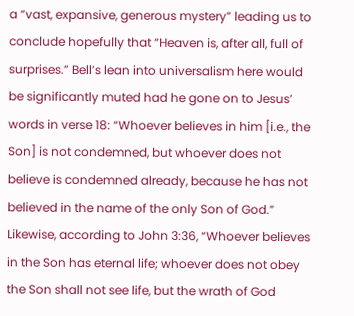a “vast, expansive, generous mystery” leading us to conclude hopefully that “Heaven is, after all, full of surprises.” Bell’s lean into universalism here would be significantly muted had he gone on to Jesus’ words in verse 18: “Whoever believes in him [i.e., the Son] is not condemned, but whoever does not believe is condemned already, because he has not believed in the name of the only Son of God.” Likewise, according to John 3:36, “Whoever believes in the Son has eternal life; whoever does not obey the Son shall not see life, but the wrath of God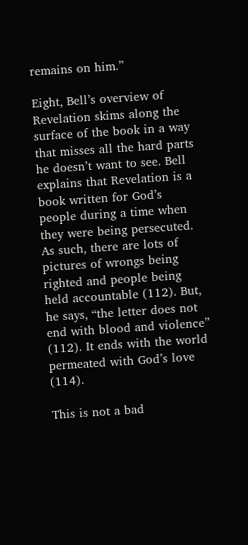remains on him.”

Eight, Bell’s overview of Revelation skims along the surface of the book in a way that misses all the hard parts he doesn’t want to see. Bell explains that Revelation is a book written for God’s people during a time when they were being persecuted. As such, there are lots of pictures of wrongs being righted and people being held accountable (112). But, he says, “the letter does not end with blood and violence” (112). It ends with the world permeated with God’s love (114).

This is not a bad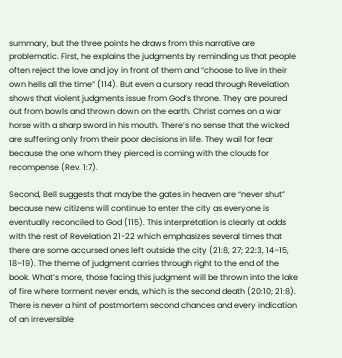summary, but the three points he draws from this narrative are problematic. First, he explains the judgments by reminding us that people often reject the love and joy in front of them and “choose to live in their own hells all the time” (114). But even a cursory read through Revelation shows that violent judgments issue from God’s throne. They are poured out from bowls and thrown down on the earth. Christ comes on a war horse with a sharp sword in his mouth. There’s no sense that the wicked are suffering only from their poor decisions in life. They wail for fear because the one whom they pierced is coming with the clouds for recompense (Rev. 1:7).

Second, Bell suggests that maybe the gates in heaven are “never shut” because new citizens will continue to enter the city as everyone is eventually reconciled to God (115). This interpretation is clearly at odds with the rest of Revelation 21-22 which emphasizes several times that there are some accursed ones left outside the city (21:8, 27; 22:3, 14–15, 18–19). The theme of judgment carries through right to the end of the book. What’s more, those facing this judgment will be thrown into the lake of fire where torment never ends, which is the second death (20:10; 21:8). There is never a hint of postmortem second chances and every indication of an irreversible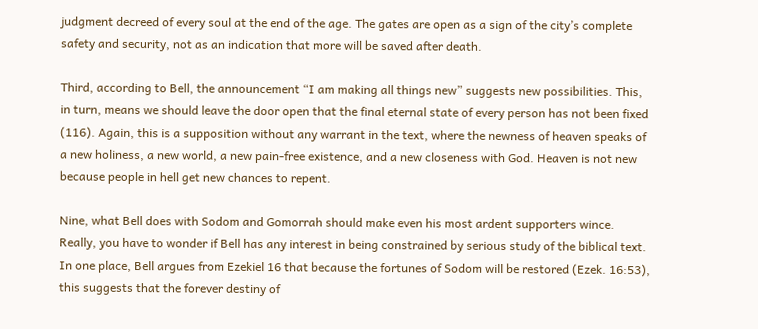judgment decreed of every soul at the end of the age. The gates are open as a sign of the city’s complete safety and security, not as an indication that more will be saved after death.

Third, according to Bell, the announcement “I am making all things new” suggests new possibilities. This, in turn, means we should leave the door open that the final eternal state of every person has not been fixed (116). Again, this is a supposition without any warrant in the text, where the newness of heaven speaks of a new holiness, a new world, a new pain-free existence, and a new closeness with God. Heaven is not new because people in hell get new chances to repent.

Nine, what Bell does with Sodom and Gomorrah should make even his most ardent supporters wince. Really, you have to wonder if Bell has any interest in being constrained by serious study of the biblical text. In one place, Bell argues from Ezekiel 16 that because the fortunes of Sodom will be restored (Ezek. 16:53), this suggests that the forever destiny of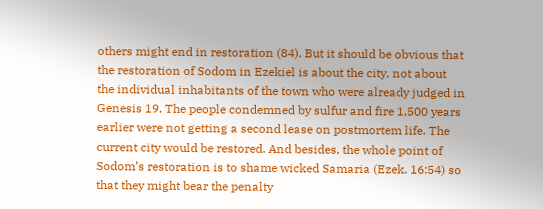others might end in restoration (84). But it should be obvious that the restoration of Sodom in Ezekiel is about the city, not about the individual inhabitants of the town who were already judged in Genesis 19. The people condemned by sulfur and fire 1,500 years earlier were not getting a second lease on postmortem life. The current city would be restored. And besides, the whole point of Sodom’s restoration is to shame wicked Samaria (Ezek. 16:54) so that they might bear the penalty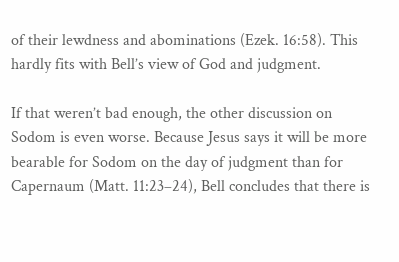of their lewdness and abominations (Ezek. 16:58). This hardly fits with Bell’s view of God and judgment.

If that weren’t bad enough, the other discussion on Sodom is even worse. Because Jesus says it will be more bearable for Sodom on the day of judgment than for Capernaum (Matt. 11:23–24), Bell concludes that there is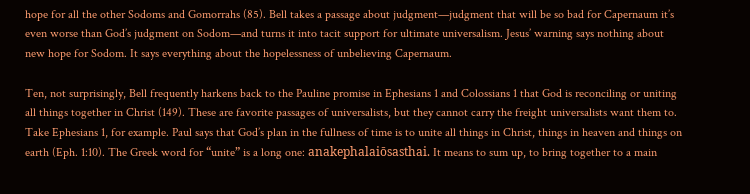hope for all the other Sodoms and Gomorrahs (85). Bell takes a passage about judgment—judgment that will be so bad for Capernaum it’s even worse than God’s judgment on Sodom—and turns it into tacit support for ultimate universalism. Jesus’ warning says nothing about new hope for Sodom. It says everything about the hopelessness of unbelieving Capernaum.

Ten, not surprisingly, Bell frequently harkens back to the Pauline promise in Ephesians 1 and Colossians 1 that God is reconciling or uniting all things together in Christ (149). These are favorite passages of universalists, but they cannot carry the freight universalists want them to. Take Ephesians 1, for example. Paul says that God’s plan in the fullness of time is to unite all things in Christ, things in heaven and things on earth (Eph. 1:10). The Greek word for “unite” is a long one: anakephalaiōsasthai. It means to sum up, to bring together to a main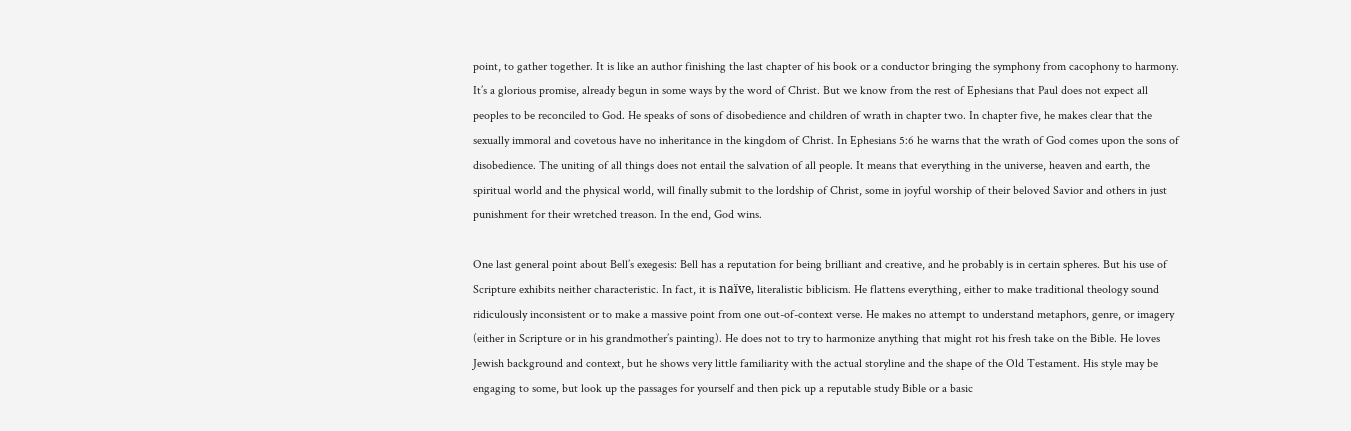point, to gather together. It is like an author finishing the last chapter of his book or a conductor bringing the symphony from cacophony to harmony. It’s a glorious promise, already begun in some ways by the word of Christ. But we know from the rest of Ephesians that Paul does not expect all peoples to be reconciled to God. He speaks of sons of disobedience and children of wrath in chapter two. In chapter five, he makes clear that the sexually immoral and covetous have no inheritance in the kingdom of Christ. In Ephesians 5:6 he warns that the wrath of God comes upon the sons of disobedience. The uniting of all things does not entail the salvation of all people. It means that everything in the universe, heaven and earth, the spiritual world and the physical world, will finally submit to the lordship of Christ, some in joyful worship of their beloved Savior and others in just punishment for their wretched treason. In the end, God wins.

One last general point about Bell’s exegesis: Bell has a reputation for being brilliant and creative, and he probably is in certain spheres. But his use of Scripture exhibits neither characteristic. In fact, it is naïve, literalistic biblicism. He flattens everything, either to make traditional theology sound ridiculously inconsistent or to make a massive point from one out-of-context verse. He makes no attempt to understand metaphors, genre, or imagery (either in Scripture or in his grandmother’s painting). He does not to try to harmonize anything that might rot his fresh take on the Bible. He loves Jewish background and context, but he shows very little familiarity with the actual storyline and the shape of the Old Testament. His style may be engaging to some, but look up the passages for yourself and then pick up a reputable study Bible or a basic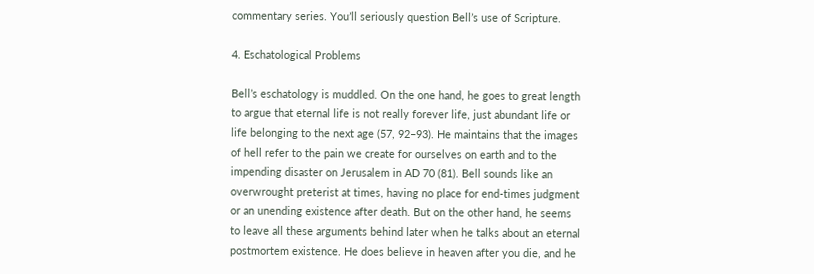commentary series. You’ll seriously question Bell’s use of Scripture.

4. Eschatological Problems

Bell’s eschatology is muddled. On the one hand, he goes to great length to argue that eternal life is not really forever life, just abundant life or life belonging to the next age (57, 92–93). He maintains that the images of hell refer to the pain we create for ourselves on earth and to the impending disaster on Jerusalem in AD 70 (81). Bell sounds like an overwrought preterist at times, having no place for end-times judgment or an unending existence after death. But on the other hand, he seems to leave all these arguments behind later when he talks about an eternal postmortem existence. He does believe in heaven after you die, and he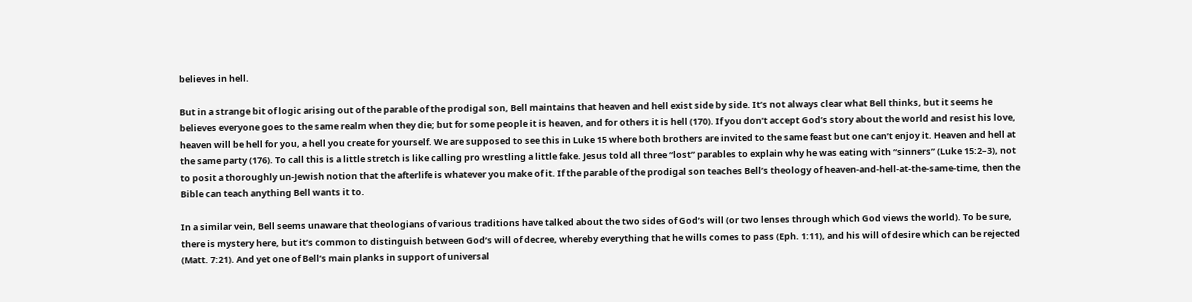believes in hell.

But in a strange bit of logic arising out of the parable of the prodigal son, Bell maintains that heaven and hell exist side by side. It’s not always clear what Bell thinks, but it seems he believes everyone goes to the same realm when they die; but for some people it is heaven, and for others it is hell (170). If you don’t accept God’s story about the world and resist his love, heaven will be hell for you, a hell you create for yourself. We are supposed to see this in Luke 15 where both brothers are invited to the same feast but one can’t enjoy it. Heaven and hell at the same party (176). To call this is a little stretch is like calling pro wrestling a little fake. Jesus told all three “lost” parables to explain why he was eating with “sinners” (Luke 15:2–3), not to posit a thoroughly un-Jewish notion that the afterlife is whatever you make of it. If the parable of the prodigal son teaches Bell’s theology of heaven-and-hell-at-the-same-time, then the Bible can teach anything Bell wants it to.

In a similar vein, Bell seems unaware that theologians of various traditions have talked about the two sides of God’s will (or two lenses through which God views the world). To be sure, there is mystery here, but it’s common to distinguish between God’s will of decree, whereby everything that he wills comes to pass (Eph. 1:11), and his will of desire which can be rejected (Matt. 7:21). And yet one of Bell’s main planks in support of universal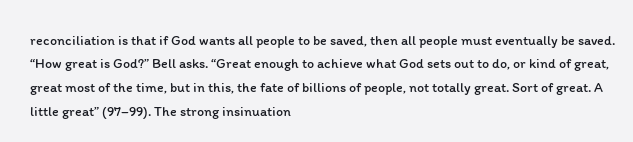reconciliation is that if God wants all people to be saved, then all people must eventually be saved. “How great is God?” Bell asks. “Great enough to achieve what God sets out to do, or kind of great, great most of the time, but in this, the fate of billions of people, not totally great. Sort of great. A little great” (97–99). The strong insinuation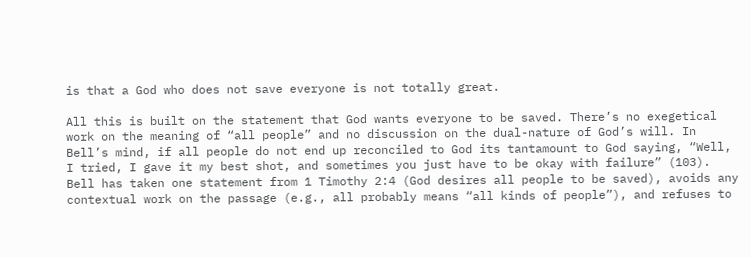is that a God who does not save everyone is not totally great.

All this is built on the statement that God wants everyone to be saved. There’s no exegetical work on the meaning of “all people” and no discussion on the dual-nature of God’s will. In Bell’s mind, if all people do not end up reconciled to God its tantamount to God saying, “Well, I tried, I gave it my best shot, and sometimes you just have to be okay with failure” (103). Bell has taken one statement from 1 Timothy 2:4 (God desires all people to be saved), avoids any contextual work on the passage (e.g., all probably means “all kinds of people”), and refuses to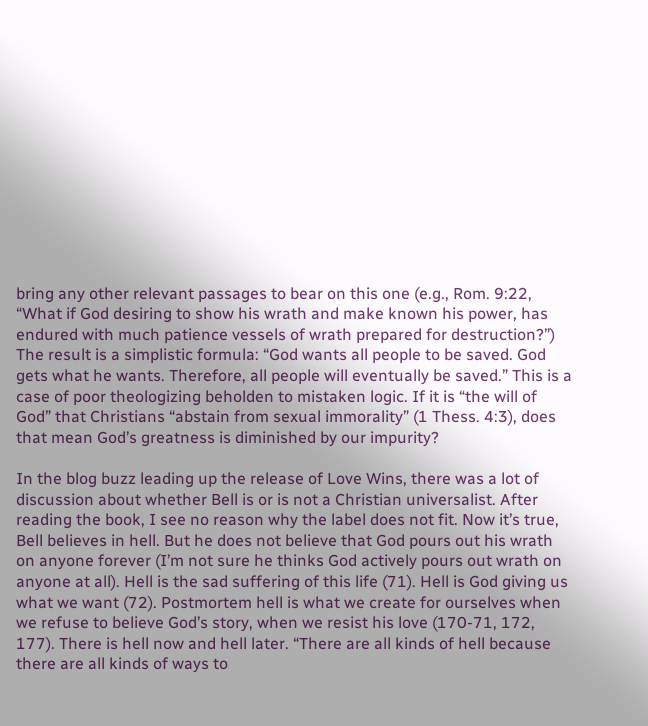bring any other relevant passages to bear on this one (e.g., Rom. 9:22, “What if God desiring to show his wrath and make known his power, has endured with much patience vessels of wrath prepared for destruction?”) The result is a simplistic formula: “God wants all people to be saved. God gets what he wants. Therefore, all people will eventually be saved.” This is a case of poor theologizing beholden to mistaken logic. If it is “the will of God” that Christians “abstain from sexual immorality” (1 Thess. 4:3), does that mean God’s greatness is diminished by our impurity?

In the blog buzz leading up the release of Love Wins, there was a lot of discussion about whether Bell is or is not a Christian universalist. After reading the book, I see no reason why the label does not fit. Now it’s true, Bell believes in hell. But he does not believe that God pours out his wrath on anyone forever (I’m not sure he thinks God actively pours out wrath on anyone at all). Hell is the sad suffering of this life (71). Hell is God giving us what we want (72). Postmortem hell is what we create for ourselves when we refuse to believe God’s story, when we resist his love (170-71, 172, 177). There is hell now and hell later. “There are all kinds of hell because there are all kinds of ways to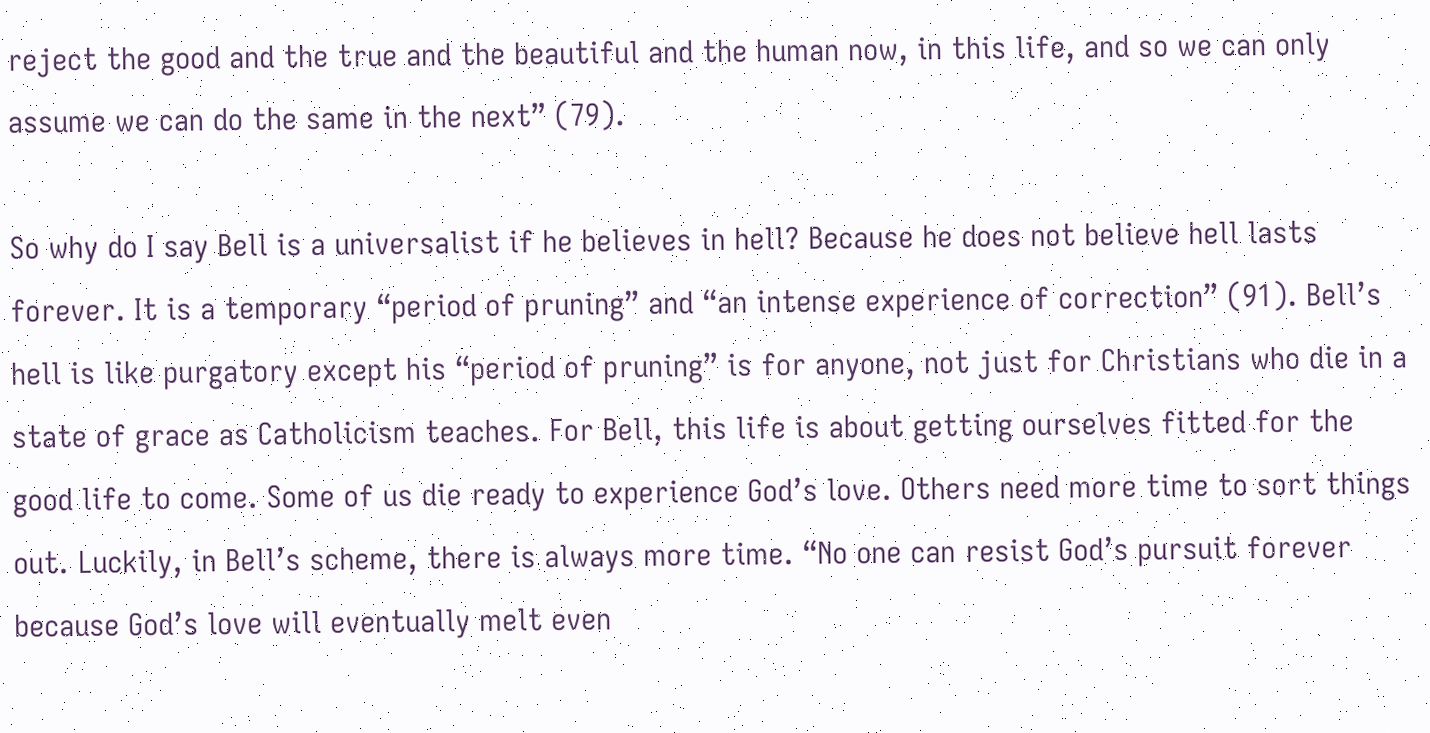reject the good and the true and the beautiful and the human now, in this life, and so we can only assume we can do the same in the next” (79).

So why do I say Bell is a universalist if he believes in hell? Because he does not believe hell lasts forever. It is a temporary “period of pruning” and “an intense experience of correction” (91). Bell’s hell is like purgatory except his “period of pruning” is for anyone, not just for Christians who die in a state of grace as Catholicism teaches. For Bell, this life is about getting ourselves fitted for the good life to come. Some of us die ready to experience God’s love. Others need more time to sort things out. Luckily, in Bell’s scheme, there is always more time. “No one can resist God’s pursuit forever because God’s love will eventually melt even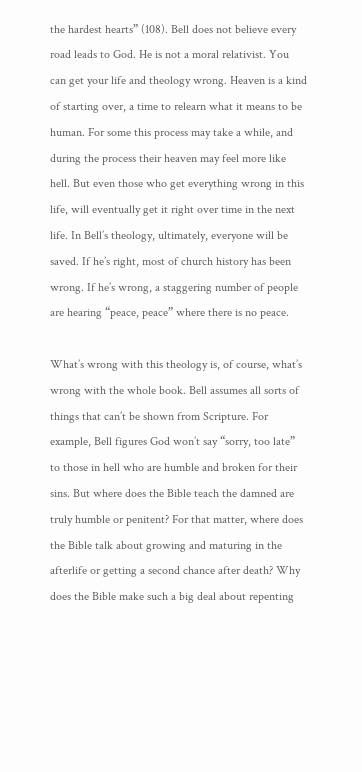the hardest hearts” (108). Bell does not believe every road leads to God. He is not a moral relativist. You can get your life and theology wrong. Heaven is a kind of starting over, a time to relearn what it means to be human. For some this process may take a while, and during the process their heaven may feel more like hell. But even those who get everything wrong in this life, will eventually get it right over time in the next life. In Bell’s theology, ultimately, everyone will be saved. If he’s right, most of church history has been wrong. If he’s wrong, a staggering number of people are hearing “peace, peace” where there is no peace.

What’s wrong with this theology is, of course, what’s wrong with the whole book. Bell assumes all sorts of things that can’t be shown from Scripture. For example, Bell figures God won’t say “sorry, too late” to those in hell who are humble and broken for their sins. But where does the Bible teach the damned are truly humble or penitent? For that matter, where does the Bible talk about growing and maturing in the afterlife or getting a second chance after death? Why does the Bible make such a big deal about repenting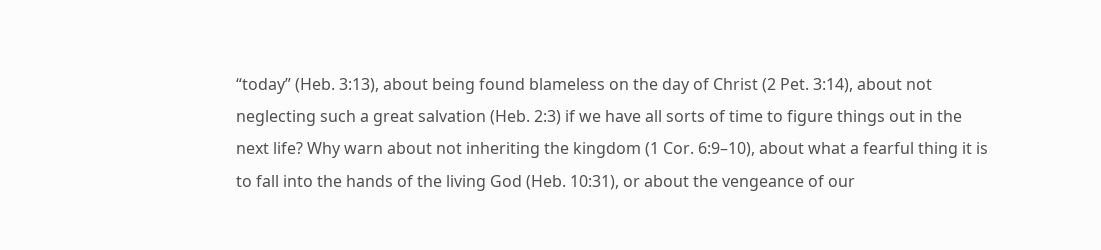“today” (Heb. 3:13), about being found blameless on the day of Christ (2 Pet. 3:14), about not neglecting such a great salvation (Heb. 2:3) if we have all sorts of time to figure things out in the next life? Why warn about not inheriting the kingdom (1 Cor. 6:9–10), about what a fearful thing it is to fall into the hands of the living God (Heb. 10:31), or about the vengeance of our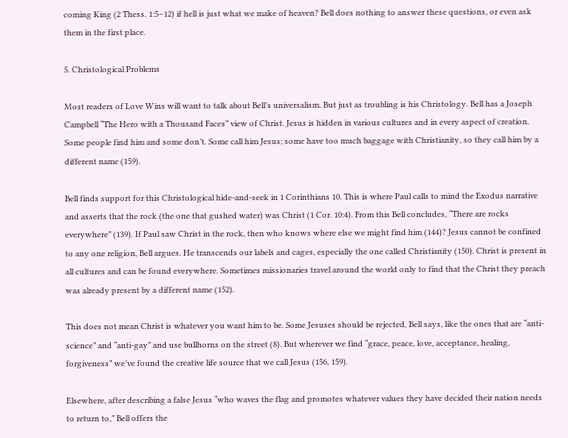coming King (2 Thess. 1:5–12) if hell is just what we make of heaven? Bell does nothing to answer these questions, or even ask them in the first place.

5. Christological Problems

Most readers of Love Wins will want to talk about Bell’s universalism. But just as troubling is his Christology. Bell has a Joseph Campbell “The Hero with a Thousand Faces” view of Christ. Jesus is hidden in various cultures and in every aspect of creation. Some people find him and some don’t. Some call him Jesus; some have too much baggage with Christianity, so they call him by a different name (159).

Bell finds support for this Christological hide-and-seek in 1 Corinthians 10. This is where Paul calls to mind the Exodus narrative and asserts that the rock (the one that gushed water) was Christ (1 Cor. 10:4). From this Bell concludes, “There are rocks everywhere” (139). If Paul saw Christ in the rock, then who knows where else we might find him (144)? Jesus cannot be confined to any one religion, Bell argues. He transcends our labels and cages, especially the one called Christianity (150). Christ is present in all cultures and can be found everywhere. Sometimes missionaries travel around the world only to find that the Christ they preach was already present by a different name (152).

This does not mean Christ is whatever you want him to be. Some Jesuses should be rejected, Bell says, like the ones that are “anti-science” and “anti-gay” and use bullhorns on the street (8). But wherever we find “grace, peace, love, acceptance, healing, forgiveness” we’ve found the creative life source that we call Jesus (156, 159).

Elsewhere, after describing a false Jesus “who waves the flag and promotes whatever values they have decided their nation needs to return to,” Bell offers the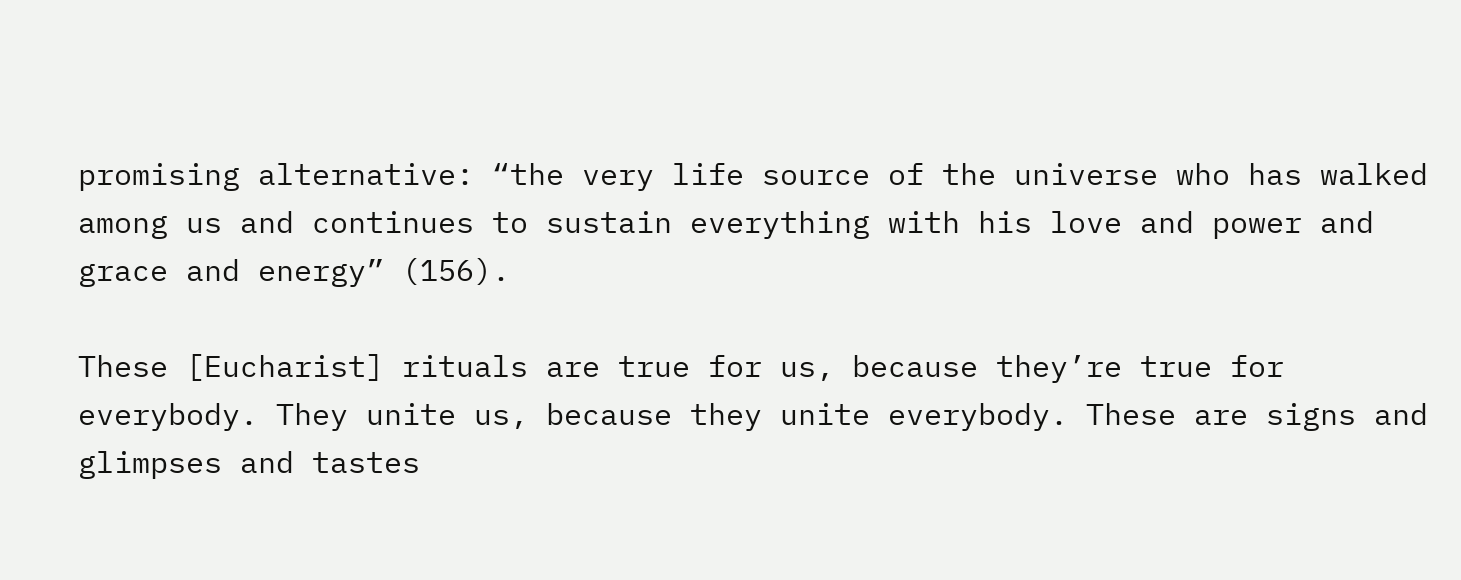promising alternative: “the very life source of the universe who has walked among us and continues to sustain everything with his love and power and grace and energy” (156).

These [Eucharist] rituals are true for us, because they’re true for everybody. They unite us, because they unite everybody. These are signs and glimpses and tastes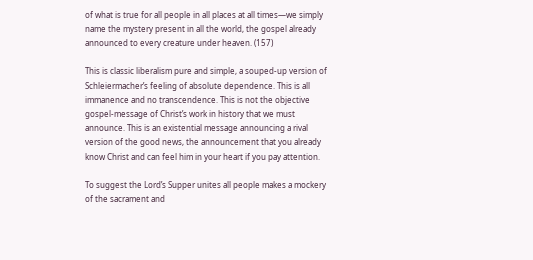of what is true for all people in all places at all times—we simply name the mystery present in all the world, the gospel already announced to every creature under heaven. (157)

This is classic liberalism pure and simple, a souped-up version of Schleiermacher’s feeling of absolute dependence. This is all immanence and no transcendence. This is not the objective gospel-message of Christ’s work in history that we must announce. This is an existential message announcing a rival version of the good news, the announcement that you already know Christ and can feel him in your heart if you pay attention.

To suggest the Lord’s Supper unites all people makes a mockery of the sacrament and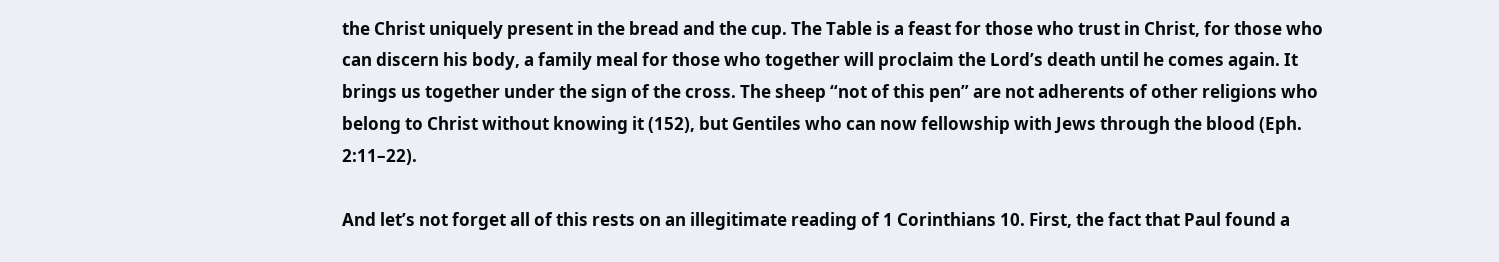the Christ uniquely present in the bread and the cup. The Table is a feast for those who trust in Christ, for those who can discern his body, a family meal for those who together will proclaim the Lord’s death until he comes again. It brings us together under the sign of the cross. The sheep “not of this pen” are not adherents of other religions who belong to Christ without knowing it (152), but Gentiles who can now fellowship with Jews through the blood (Eph. 2:11–22).

And let’s not forget all of this rests on an illegitimate reading of 1 Corinthians 10. First, the fact that Paul found a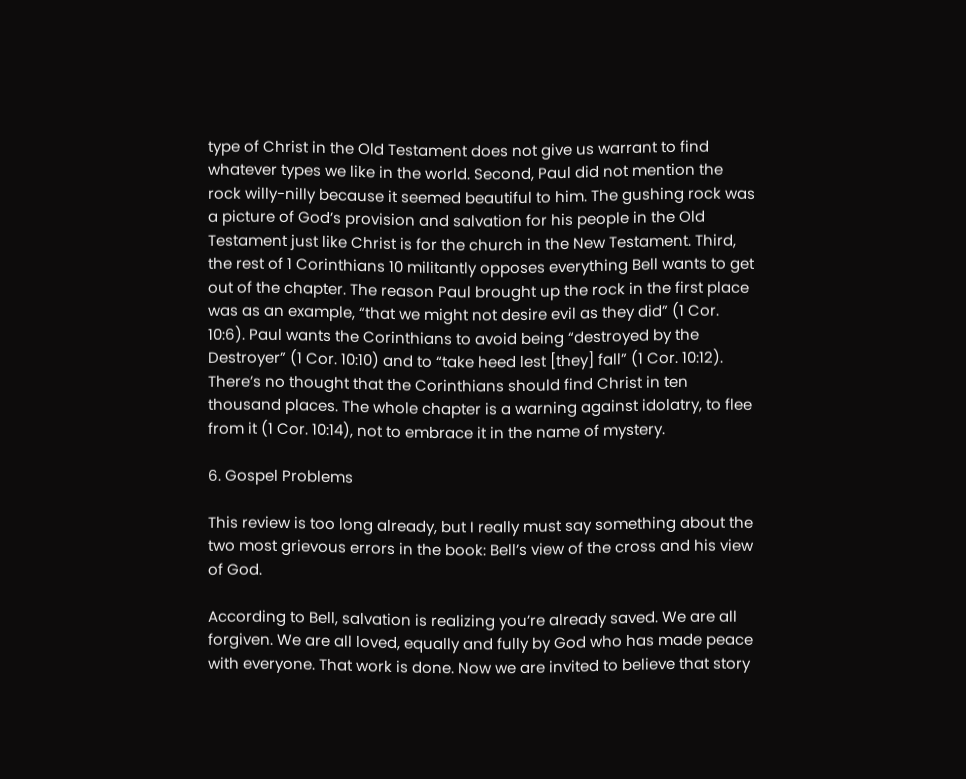type of Christ in the Old Testament does not give us warrant to find whatever types we like in the world. Second, Paul did not mention the rock willy-nilly because it seemed beautiful to him. The gushing rock was a picture of God’s provision and salvation for his people in the Old Testament just like Christ is for the church in the New Testament. Third, the rest of 1 Corinthians 10 militantly opposes everything Bell wants to get out of the chapter. The reason Paul brought up the rock in the first place was as an example, “that we might not desire evil as they did” (1 Cor. 10:6). Paul wants the Corinthians to avoid being “destroyed by the Destroyer” (1 Cor. 10:10) and to “take heed lest [they] fall” (1 Cor. 10:12). There’s no thought that the Corinthians should find Christ in ten thousand places. The whole chapter is a warning against idolatry, to flee from it (1 Cor. 10:14), not to embrace it in the name of mystery.

6. Gospel Problems

This review is too long already, but I really must say something about the two most grievous errors in the book: Bell’s view of the cross and his view of God.

According to Bell, salvation is realizing you’re already saved. We are all forgiven. We are all loved, equally and fully by God who has made peace with everyone. That work is done. Now we are invited to believe that story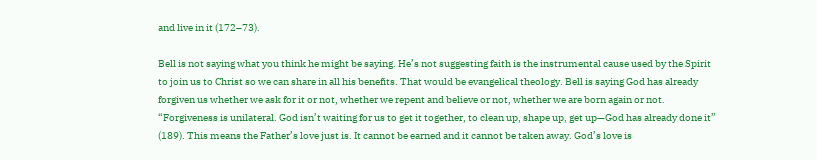and live in it (172–73).

Bell is not saying what you think he might be saying. He’s not suggesting faith is the instrumental cause used by the Spirit to join us to Christ so we can share in all his benefits. That would be evangelical theology. Bell is saying God has already forgiven us whether we ask for it or not, whether we repent and believe or not, whether we are born again or not. “Forgiveness is unilateral. God isn’t waiting for us to get it together, to clean up, shape up, get up—God has already done it” (189). This means the Father’s love just is. It cannot be earned and it cannot be taken away. God’s love is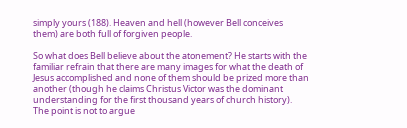simply yours (188). Heaven and hell (however Bell conceives them) are both full of forgiven people.

So what does Bell believe about the atonement? He starts with the familiar refrain that there are many images for what the death of Jesus accomplished and none of them should be prized more than another (though he claims Christus Victor was the dominant understanding for the first thousand years of church history). The point is not to argue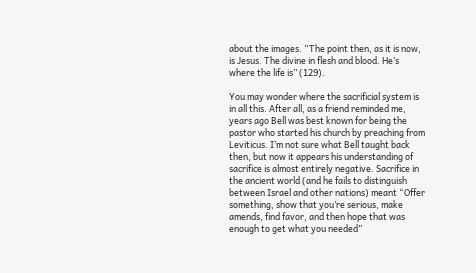about the images. “The point then, as it is now, is Jesus. The divine in flesh and blood. He’s where the life is” (129).

You may wonder where the sacrificial system is in all this. After all, as a friend reminded me, years ago Bell was best known for being the pastor who started his church by preaching from Leviticus. I’m not sure what Bell taught back then, but now it appears his understanding of sacrifice is almost entirely negative. Sacrifice in the ancient world (and he fails to distinguish between Israel and other nations) meant “Offer something, show that you’re serious, make amends, find favor, and then hope that was enough to get what you needed”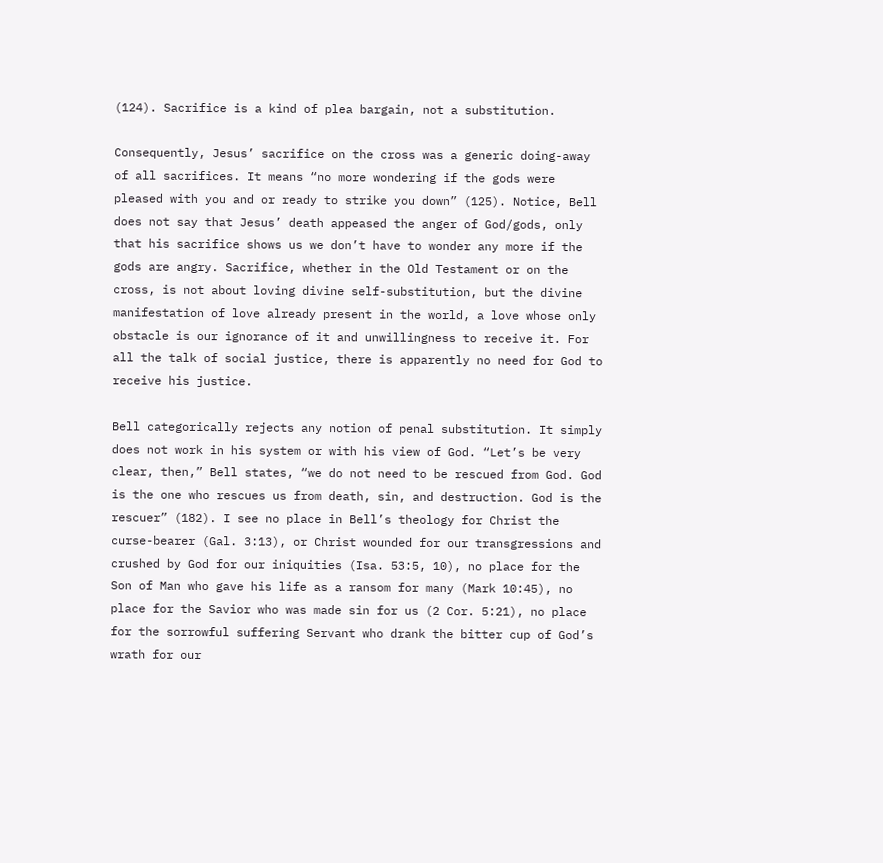(124). Sacrifice is a kind of plea bargain, not a substitution.

Consequently, Jesus’ sacrifice on the cross was a generic doing-away of all sacrifices. It means “no more wondering if the gods were pleased with you and or ready to strike you down” (125). Notice, Bell does not say that Jesus’ death appeased the anger of God/gods, only that his sacrifice shows us we don’t have to wonder any more if the gods are angry. Sacrifice, whether in the Old Testament or on the cross, is not about loving divine self-substitution, but the divine manifestation of love already present in the world, a love whose only obstacle is our ignorance of it and unwillingness to receive it. For all the talk of social justice, there is apparently no need for God to receive his justice.

Bell categorically rejects any notion of penal substitution. It simply does not work in his system or with his view of God. “Let’s be very clear, then,” Bell states, “we do not need to be rescued from God. God is the one who rescues us from death, sin, and destruction. God is the rescuer” (182). I see no place in Bell’s theology for Christ the curse-bearer (Gal. 3:13), or Christ wounded for our transgressions and crushed by God for our iniquities (Isa. 53:5, 10), no place for the Son of Man who gave his life as a ransom for many (Mark 10:45), no place for the Savior who was made sin for us (2 Cor. 5:21), no place for the sorrowful suffering Servant who drank the bitter cup of God’s wrath for our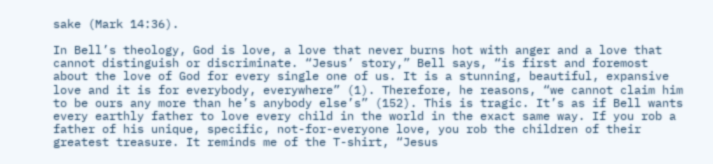sake (Mark 14:36).

In Bell’s theology, God is love, a love that never burns hot with anger and a love that cannot distinguish or discriminate. “Jesus’ story,” Bell says, “is first and foremost about the love of God for every single one of us. It is a stunning, beautiful, expansive love and it is for everybody, everywhere” (1). Therefore, he reasons, “we cannot claim him to be ours any more than he’s anybody else’s” (152). This is tragic. It’s as if Bell wants every earthly father to love every child in the world in the exact same way. If you rob a father of his unique, specific, not-for-everyone love, you rob the children of their greatest treasure. It reminds me of the T-shirt, “Jesus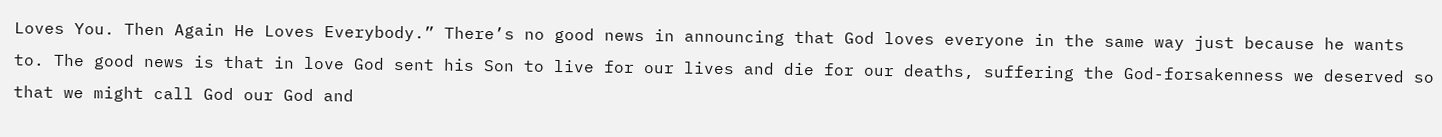Loves You. Then Again He Loves Everybody.” There’s no good news in announcing that God loves everyone in the same way just because he wants to. The good news is that in love God sent his Son to live for our lives and die for our deaths, suffering the God-forsakenness we deserved so that we might call God our God and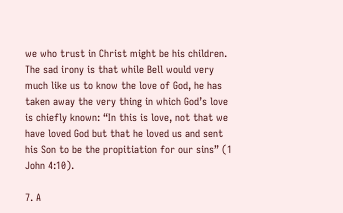we who trust in Christ might be his children. The sad irony is that while Bell would very much like us to know the love of God, he has taken away the very thing in which God’s love is chiefly known: “In this is love, not that we have loved God but that he loved us and sent his Son to be the propitiation for our sins” (1 John 4:10).

7. A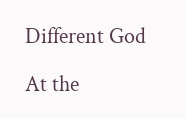Different God

At the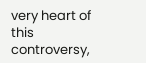very heart of this controversy,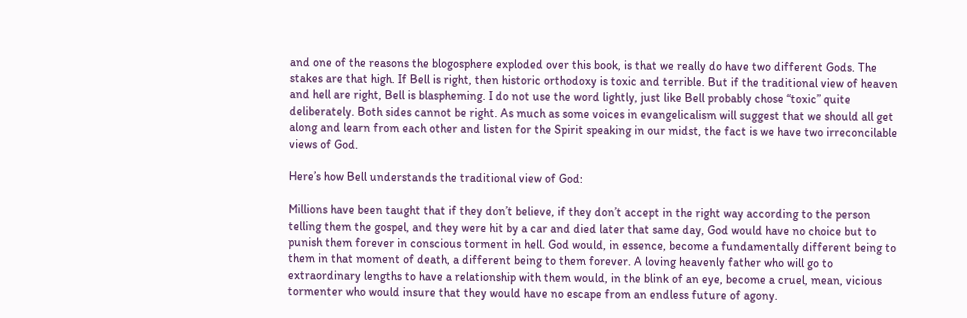and one of the reasons the blogosphere exploded over this book, is that we really do have two different Gods. The stakes are that high. If Bell is right, then historic orthodoxy is toxic and terrible. But if the traditional view of heaven and hell are right, Bell is blaspheming. I do not use the word lightly, just like Bell probably chose “toxic” quite deliberately. Both sides cannot be right. As much as some voices in evangelicalism will suggest that we should all get along and learn from each other and listen for the Spirit speaking in our midst, the fact is we have two irreconcilable views of God.

Here’s how Bell understands the traditional view of God:

Millions have been taught that if they don’t believe, if they don’t accept in the right way according to the person telling them the gospel, and they were hit by a car and died later that same day, God would have no choice but to punish them forever in conscious torment in hell. God would, in essence, become a fundamentally different being to them in that moment of death, a different being to them forever. A loving heavenly father who will go to extraordinary lengths to have a relationship with them would, in the blink of an eye, become a cruel, mean, vicious tormenter who would insure that they would have no escape from an endless future of agony.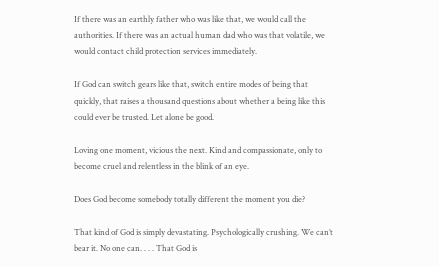If there was an earthly father who was like that, we would call the authorities. If there was an actual human dad who was that volatile, we would contact child protection services immediately.

If God can switch gears like that, switch entire modes of being that quickly, that raises a thousand questions about whether a being like this could ever be trusted. Let alone be good.

Loving one moment, vicious the next. Kind and compassionate, only to become cruel and relentless in the blink of an eye.

Does God become somebody totally different the moment you die?

That kind of God is simply devastating. Psychologically crushing. We can’t bear it. No one can. . . . That God is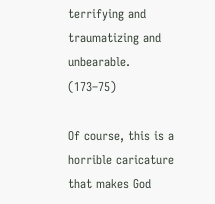terrifying and traumatizing and unbearable. (173–75)

Of course, this is a horrible caricature that makes God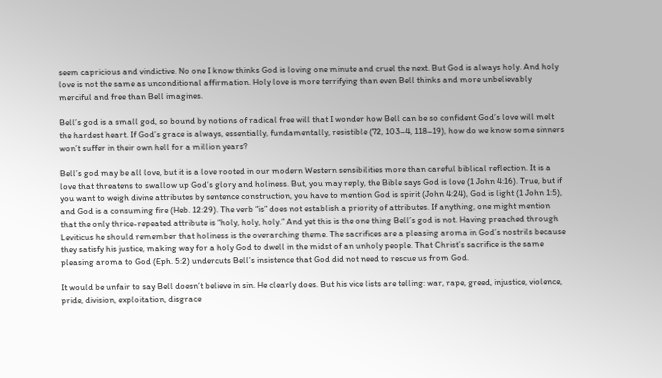seem capricious and vindictive. No one I know thinks God is loving one minute and cruel the next. But God is always holy. And holy love is not the same as unconditional affirmation. Holy love is more terrifying than even Bell thinks and more unbelievably merciful and free than Bell imagines.

Bell’s god is a small god, so bound by notions of radical free will that I wonder how Bell can be so confident God’s love will melt the hardest heart. If God’s grace is always, essentially, fundamentally, resistible (72, 103–4, 118–19), how do we know some sinners won’t suffer in their own hell for a million years?

Bell’s god may be all love, but it is a love rooted in our modern Western sensibilities more than careful biblical reflection. It is a love that threatens to swallow up God’s glory and holiness. But, you may reply, the Bible says God is love (1 John 4:16). True, but if you want to weigh divine attributes by sentence construction, you have to mention God is spirit (John 4:24), God is light (1 John 1:5), and God is a consuming fire (Heb. 12:29). The verb “is” does not establish a priority of attributes. If anything, one might mention that the only thrice-repeated attribute is “holy, holy, holy.” And yet this is the one thing Bell’s god is not. Having preached through Leviticus he should remember that holiness is the overarching theme. The sacrifices are a pleasing aroma in God’s nostrils because they satisfy his justice, making way for a holy God to dwell in the midst of an unholy people. That Christ’s sacrifice is the same pleasing aroma to God (Eph. 5:2) undercuts Bell’s insistence that God did not need to rescue us from God.

It would be unfair to say Bell doesn’t believe in sin. He clearly does. But his vice lists are telling: war, rape, greed, injustice, violence, pride, division, exploitation, disgrace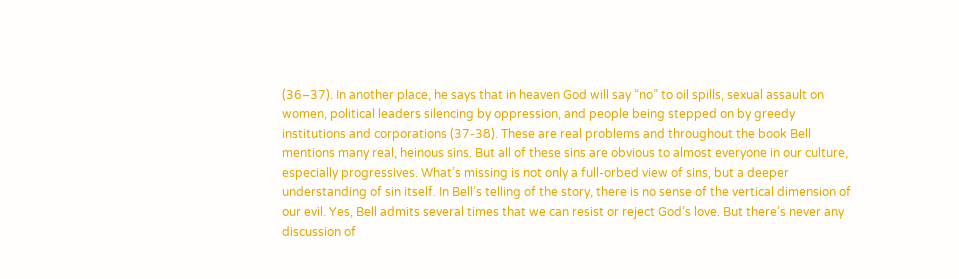(36–37). In another place, he says that in heaven God will say “no” to oil spills, sexual assault on women, political leaders silencing by oppression, and people being stepped on by greedy institutions and corporations (37-38). These are real problems and throughout the book Bell mentions many real, heinous sins. But all of these sins are obvious to almost everyone in our culture, especially progressives. What’s missing is not only a full-orbed view of sins, but a deeper understanding of sin itself. In Bell’s telling of the story, there is no sense of the vertical dimension of our evil. Yes, Bell admits several times that we can resist or reject God’s love. But there’s never any discussion of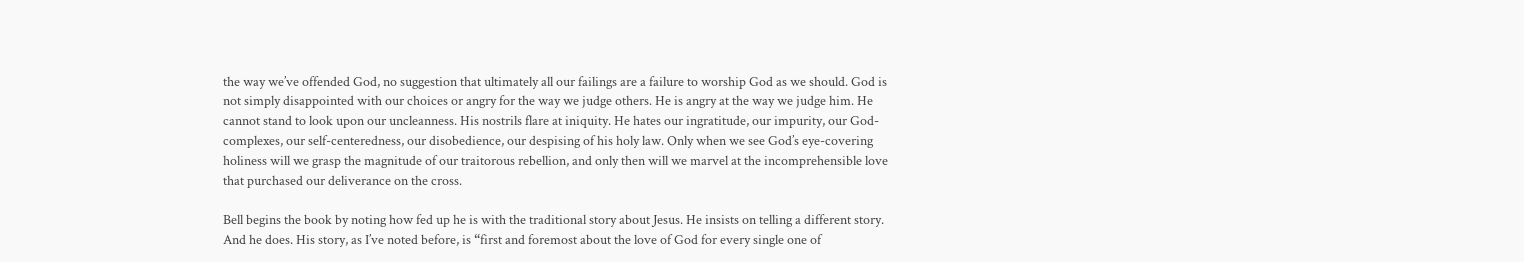the way we’ve offended God, no suggestion that ultimately all our failings are a failure to worship God as we should. God is not simply disappointed with our choices or angry for the way we judge others. He is angry at the way we judge him. He cannot stand to look upon our uncleanness. His nostrils flare at iniquity. He hates our ingratitude, our impurity, our God-complexes, our self-centeredness, our disobedience, our despising of his holy law. Only when we see God’s eye-covering holiness will we grasp the magnitude of our traitorous rebellion, and only then will we marvel at the incomprehensible love that purchased our deliverance on the cross.

Bell begins the book by noting how fed up he is with the traditional story about Jesus. He insists on telling a different story. And he does. His story, as I’ve noted before, is “first and foremost about the love of God for every single one of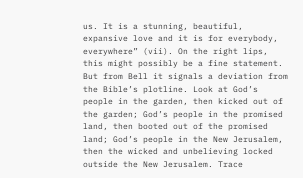us. It is a stunning, beautiful, expansive love and it is for everybody, everywhere” (vii). On the right lips, this might possibly be a fine statement. But from Bell it signals a deviation from the Bible’s plotline. Look at God’s people in the garden, then kicked out of the garden; God’s people in the promised land, then booted out of the promised land; God’s people in the New Jerusalem, then the wicked and unbelieving locked outside the New Jerusalem. Trace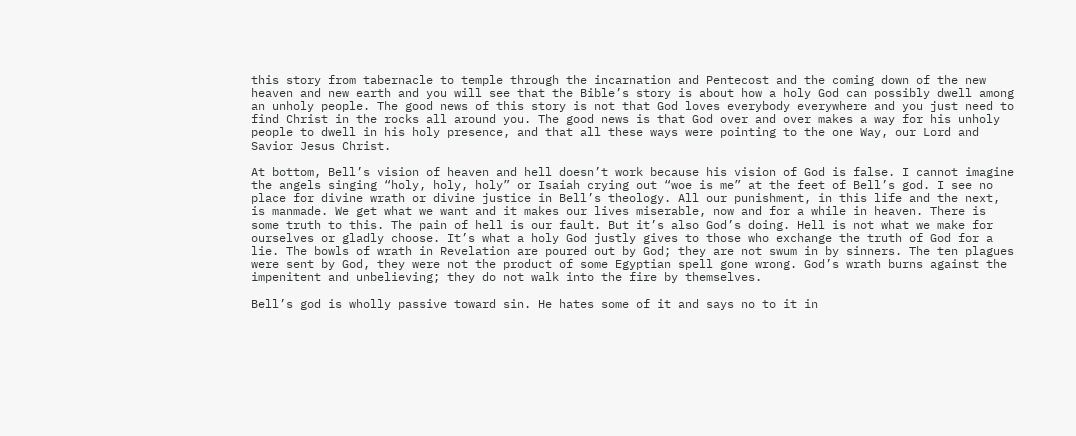this story from tabernacle to temple through the incarnation and Pentecost and the coming down of the new heaven and new earth and you will see that the Bible’s story is about how a holy God can possibly dwell among an unholy people. The good news of this story is not that God loves everybody everywhere and you just need to find Christ in the rocks all around you. The good news is that God over and over makes a way for his unholy people to dwell in his holy presence, and that all these ways were pointing to the one Way, our Lord and Savior Jesus Christ.

At bottom, Bell’s vision of heaven and hell doesn’t work because his vision of God is false. I cannot imagine the angels singing “holy, holy, holy” or Isaiah crying out “woe is me” at the feet of Bell’s god. I see no place for divine wrath or divine justice in Bell’s theology. All our punishment, in this life and the next, is manmade. We get what we want and it makes our lives miserable, now and for a while in heaven. There is some truth to this. The pain of hell is our fault. But it’s also God’s doing. Hell is not what we make for ourselves or gladly choose. It’s what a holy God justly gives to those who exchange the truth of God for a lie. The bowls of wrath in Revelation are poured out by God; they are not swum in by sinners. The ten plagues were sent by God, they were not the product of some Egyptian spell gone wrong. God’s wrath burns against the impenitent and unbelieving; they do not walk into the fire by themselves.

Bell’s god is wholly passive toward sin. He hates some of it and says no to it in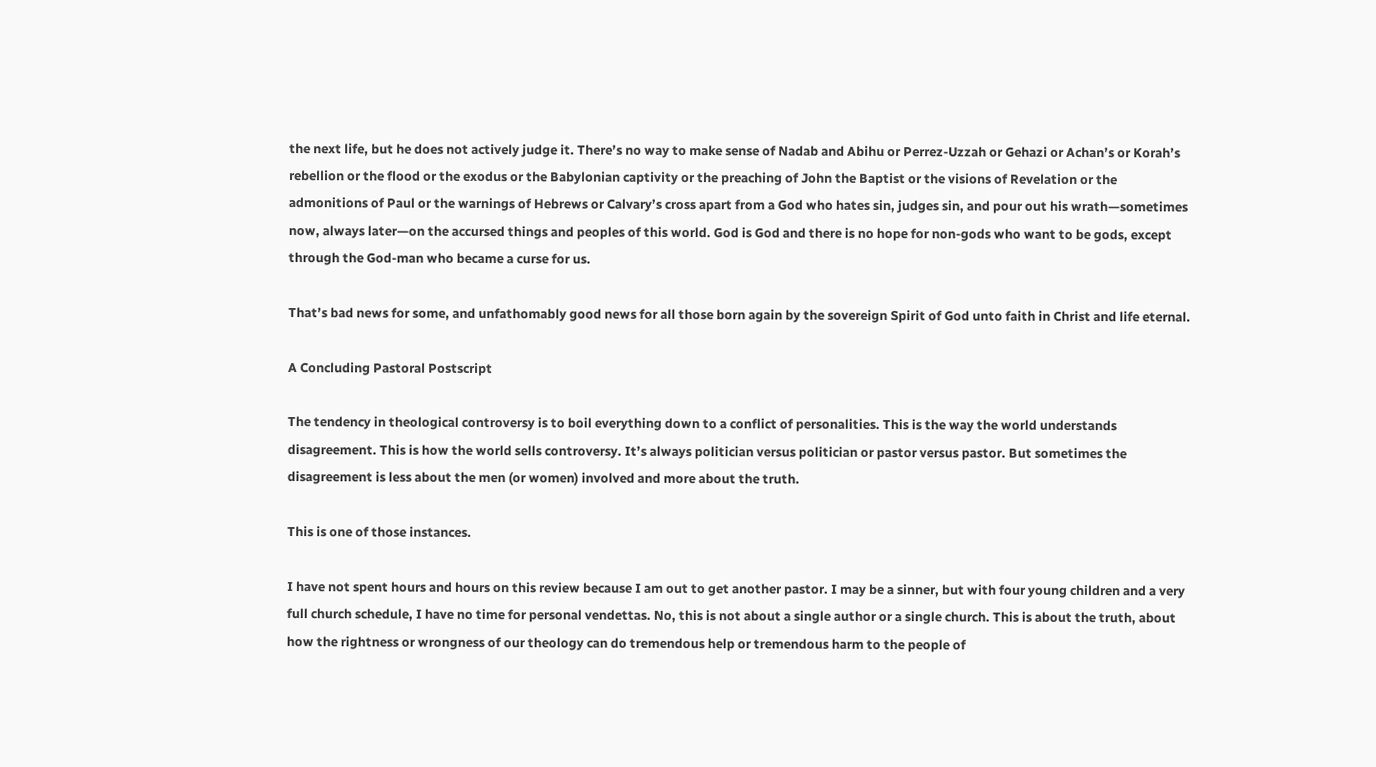the next life, but he does not actively judge it. There’s no way to make sense of Nadab and Abihu or Perrez-Uzzah or Gehazi or Achan’s or Korah’s rebellion or the flood or the exodus or the Babylonian captivity or the preaching of John the Baptist or the visions of Revelation or the admonitions of Paul or the warnings of Hebrews or Calvary’s cross apart from a God who hates sin, judges sin, and pour out his wrath—sometimes now, always later—on the accursed things and peoples of this world. God is God and there is no hope for non-gods who want to be gods, except through the God-man who became a curse for us.

That’s bad news for some, and unfathomably good news for all those born again by the sovereign Spirit of God unto faith in Christ and life eternal.

A Concluding Pastoral Postscript

The tendency in theological controversy is to boil everything down to a conflict of personalities. This is the way the world understands disagreement. This is how the world sells controversy. It’s always politician versus politician or pastor versus pastor. But sometimes the disagreement is less about the men (or women) involved and more about the truth.

This is one of those instances.

I have not spent hours and hours on this review because I am out to get another pastor. I may be a sinner, but with four young children and a very full church schedule, I have no time for personal vendettas. No, this is not about a single author or a single church. This is about the truth, about how the rightness or wrongness of our theology can do tremendous help or tremendous harm to the people of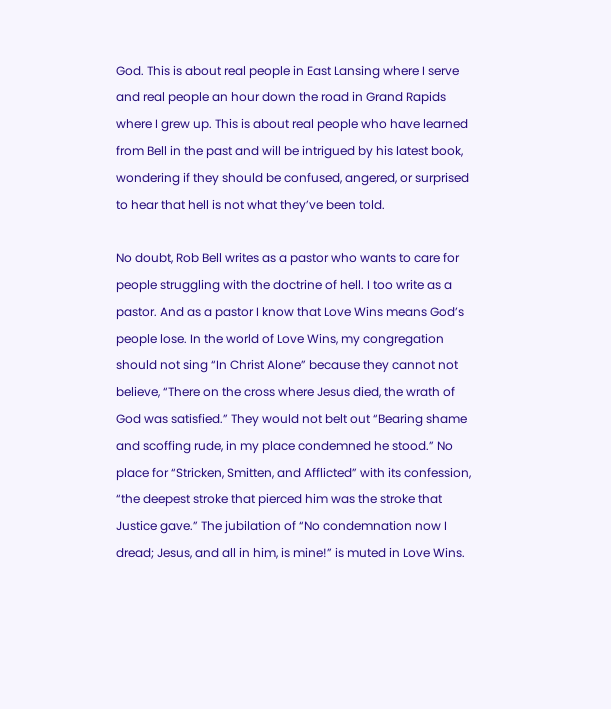God. This is about real people in East Lansing where I serve and real people an hour down the road in Grand Rapids where I grew up. This is about real people who have learned from Bell in the past and will be intrigued by his latest book, wondering if they should be confused, angered, or surprised to hear that hell is not what they’ve been told.

No doubt, Rob Bell writes as a pastor who wants to care for people struggling with the doctrine of hell. I too write as a pastor. And as a pastor I know that Love Wins means God’s people lose. In the world of Love Wins, my congregation should not sing “In Christ Alone” because they cannot not believe, “There on the cross where Jesus died, the wrath of God was satisfied.” They would not belt out “Bearing shame and scoffing rude, in my place condemned he stood.” No place for “Stricken, Smitten, and Afflicted” with its confession, “the deepest stroke that pierced him was the stroke that Justice gave.” The jubilation of “No condemnation now I dread; Jesus, and all in him, is mine!” is muted in Love Wins.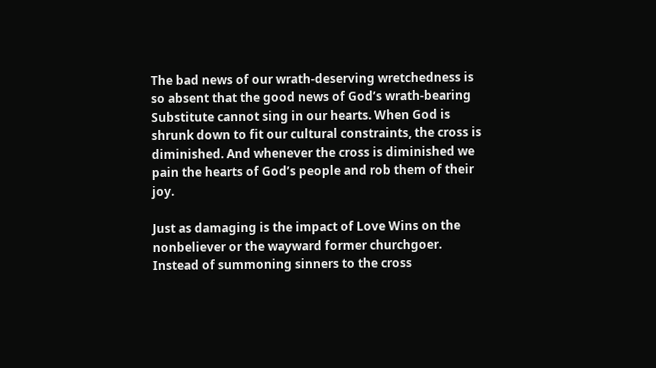The bad news of our wrath-deserving wretchedness is so absent that the good news of God’s wrath-bearing Substitute cannot sing in our hearts. When God is shrunk down to fit our cultural constraints, the cross is diminished. And whenever the cross is diminished we pain the hearts of God’s people and rob them of their joy.

Just as damaging is the impact of Love Wins on the nonbeliever or the wayward former churchgoer. Instead of summoning sinners to the cross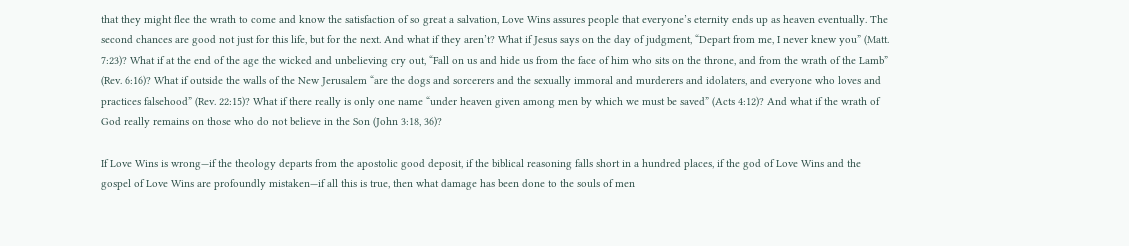that they might flee the wrath to come and know the satisfaction of so great a salvation, Love Wins assures people that everyone’s eternity ends up as heaven eventually. The second chances are good not just for this life, but for the next. And what if they aren’t? What if Jesus says on the day of judgment, “Depart from me, I never knew you” (Matt. 7:23)? What if at the end of the age the wicked and unbelieving cry out, “Fall on us and hide us from the face of him who sits on the throne, and from the wrath of the Lamb” (Rev. 6:16)? What if outside the walls of the New Jerusalem “are the dogs and sorcerers and the sexually immoral and murderers and idolaters, and everyone who loves and practices falsehood” (Rev. 22:15)? What if there really is only one name “under heaven given among men by which we must be saved” (Acts 4:12)? And what if the wrath of God really remains on those who do not believe in the Son (John 3:18, 36)?

If Love Wins is wrong—if the theology departs from the apostolic good deposit, if the biblical reasoning falls short in a hundred places, if the god of Love Wins and the gospel of Love Wins are profoundly mistaken—if all this is true, then what damage has been done to the souls of men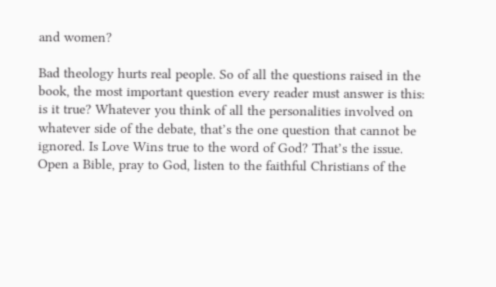and women?

Bad theology hurts real people. So of all the questions raised in the book, the most important question every reader must answer is this: is it true? Whatever you think of all the personalities involved on whatever side of the debate, that’s the one question that cannot be ignored. Is Love Wins true to the word of God? That’s the issue. Open a Bible, pray to God, listen to the faithful Christians of the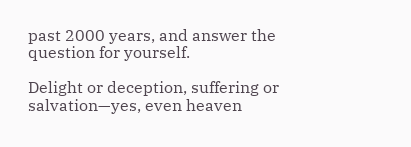past 2000 years, and answer the question for yourself.

Delight or deception, suffering or salvation—yes, even heaven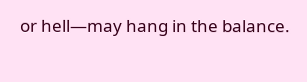or hell—may hang in the balance.